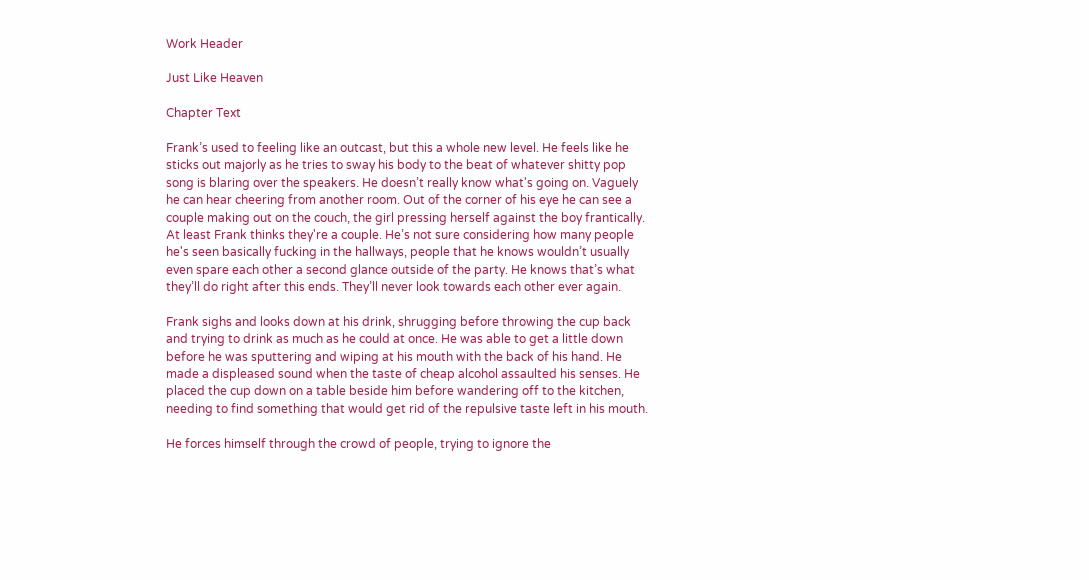Work Header

Just Like Heaven

Chapter Text

Frank’s used to feeling like an outcast, but this a whole new level. He feels like he sticks out majorly as he tries to sway his body to the beat of whatever shitty pop song is blaring over the speakers. He doesn’t really know what's going on. Vaguely he can hear cheering from another room. Out of the corner of his eye he can see a couple making out on the couch, the girl pressing herself against the boy frantically. At least Frank thinks they're a couple. He’s not sure considering how many people he's seen basically fucking in the hallways, people that he knows wouldn’t usually even spare each other a second glance outside of the party. He knows that’s what they’ll do right after this ends. They’ll never look towards each other ever again.

Frank sighs and looks down at his drink, shrugging before throwing the cup back and trying to drink as much as he could at once. He was able to get a little down before he was sputtering and wiping at his mouth with the back of his hand. He made a displeased sound when the taste of cheap alcohol assaulted his senses. He placed the cup down on a table beside him before wandering off to the kitchen, needing to find something that would get rid of the repulsive taste left in his mouth.

He forces himself through the crowd of people, trying to ignore the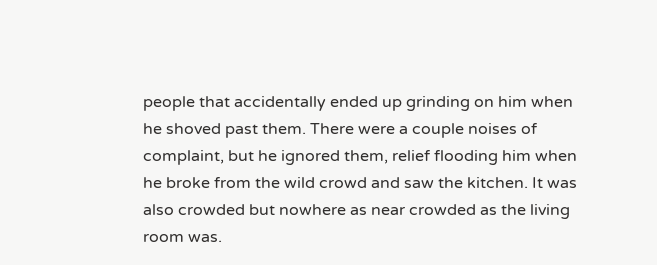people that accidentally ended up grinding on him when he shoved past them. There were a couple noises of complaint, but he ignored them, relief flooding him when he broke from the wild crowd and saw the kitchen. It was also crowded but nowhere as near crowded as the living room was.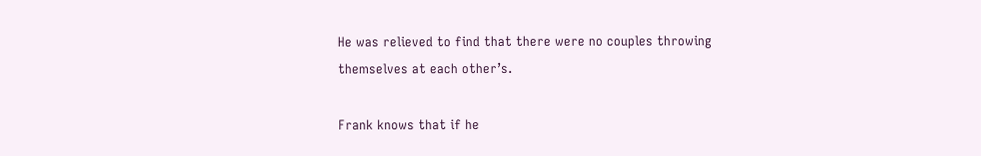He was relieved to find that there were no couples throwing themselves at each other’s.

Frank knows that if he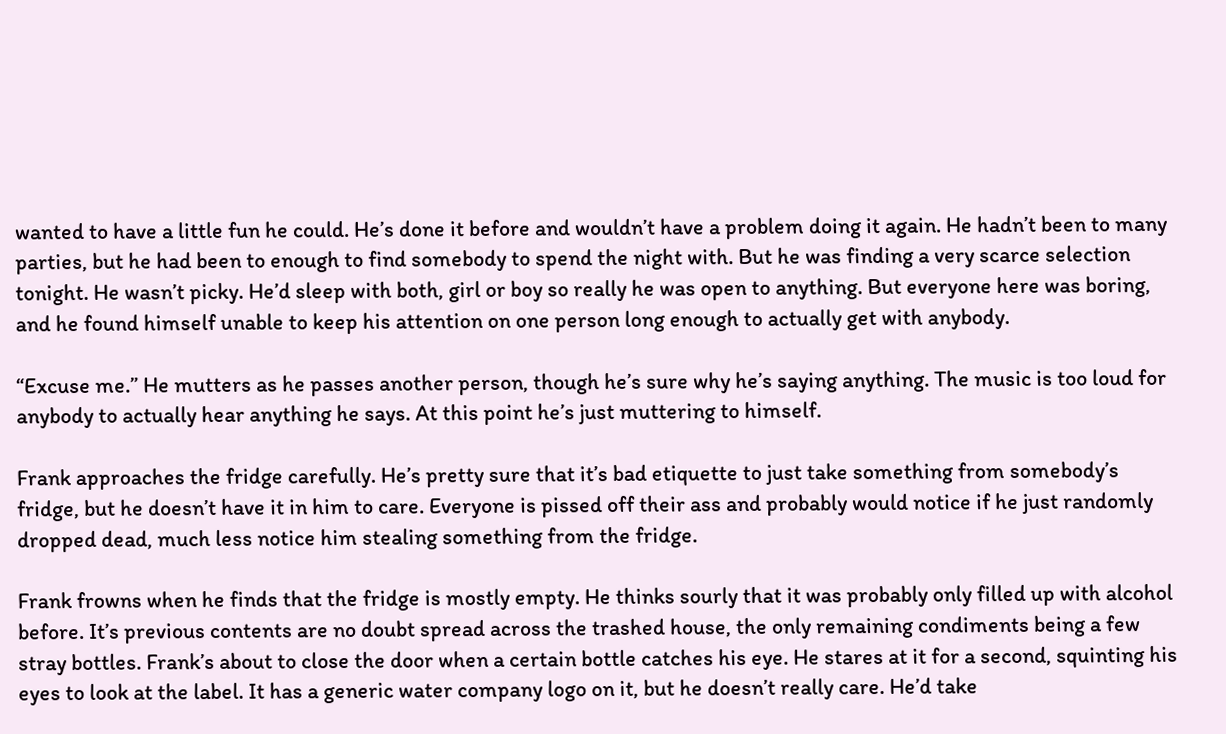wanted to have a little fun he could. He’s done it before and wouldn’t have a problem doing it again. He hadn’t been to many parties, but he had been to enough to find somebody to spend the night with. But he was finding a very scarce selection tonight. He wasn’t picky. He’d sleep with both, girl or boy so really he was open to anything. But everyone here was boring, and he found himself unable to keep his attention on one person long enough to actually get with anybody.

“Excuse me.” He mutters as he passes another person, though he’s sure why he’s saying anything. The music is too loud for anybody to actually hear anything he says. At this point he’s just muttering to himself.

Frank approaches the fridge carefully. He’s pretty sure that it’s bad etiquette to just take something from somebody’s fridge, but he doesn’t have it in him to care. Everyone is pissed off their ass and probably would notice if he just randomly dropped dead, much less notice him stealing something from the fridge.

Frank frowns when he finds that the fridge is mostly empty. He thinks sourly that it was probably only filled up with alcohol before. It’s previous contents are no doubt spread across the trashed house, the only remaining condiments being a few stray bottles. Frank’s about to close the door when a certain bottle catches his eye. He stares at it for a second, squinting his eyes to look at the label. It has a generic water company logo on it, but he doesn’t really care. He’d take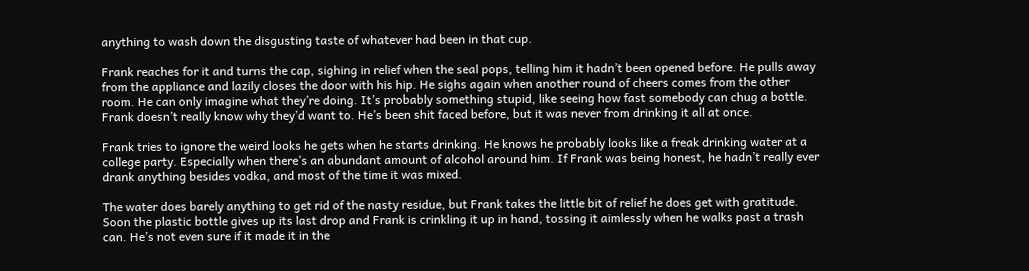anything to wash down the disgusting taste of whatever had been in that cup.

Frank reaches for it and turns the cap, sighing in relief when the seal pops, telling him it hadn’t been opened before. He pulls away from the appliance and lazily closes the door with his hip. He sighs again when another round of cheers comes from the other room. He can only imagine what they’re doing. It’s probably something stupid, like seeing how fast somebody can chug a bottle. Frank doesn’t really know why they’d want to. He’s been shit faced before, but it was never from drinking it all at once.

Frank tries to ignore the weird looks he gets when he starts drinking. He knows he probably looks like a freak drinking water at a college party. Especially when there’s an abundant amount of alcohol around him. If Frank was being honest, he hadn’t really ever drank anything besides vodka, and most of the time it was mixed.

The water does barely anything to get rid of the nasty residue, but Frank takes the little bit of relief he does get with gratitude. Soon the plastic bottle gives up its last drop and Frank is crinkling it up in hand, tossing it aimlessly when he walks past a trash can. He’s not even sure if it made it in the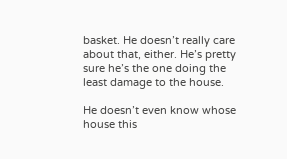basket. He doesn’t really care about that, either. He’s pretty sure he’s the one doing the least damage to the house.

He doesn’t even know whose house this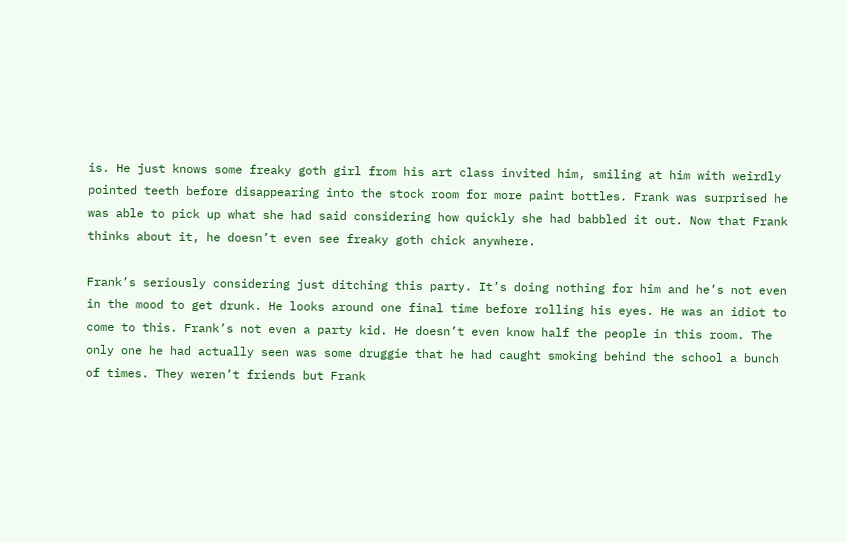is. He just knows some freaky goth girl from his art class invited him, smiling at him with weirdly pointed teeth before disappearing into the stock room for more paint bottles. Frank was surprised he was able to pick up what she had said considering how quickly she had babbled it out. Now that Frank thinks about it, he doesn’t even see freaky goth chick anywhere.

Frank’s seriously considering just ditching this party. It’s doing nothing for him and he’s not even in the mood to get drunk. He looks around one final time before rolling his eyes. He was an idiot to come to this. Frank’s not even a party kid. He doesn’t even know half the people in this room. The only one he had actually seen was some druggie that he had caught smoking behind the school a bunch of times. They weren’t friends but Frank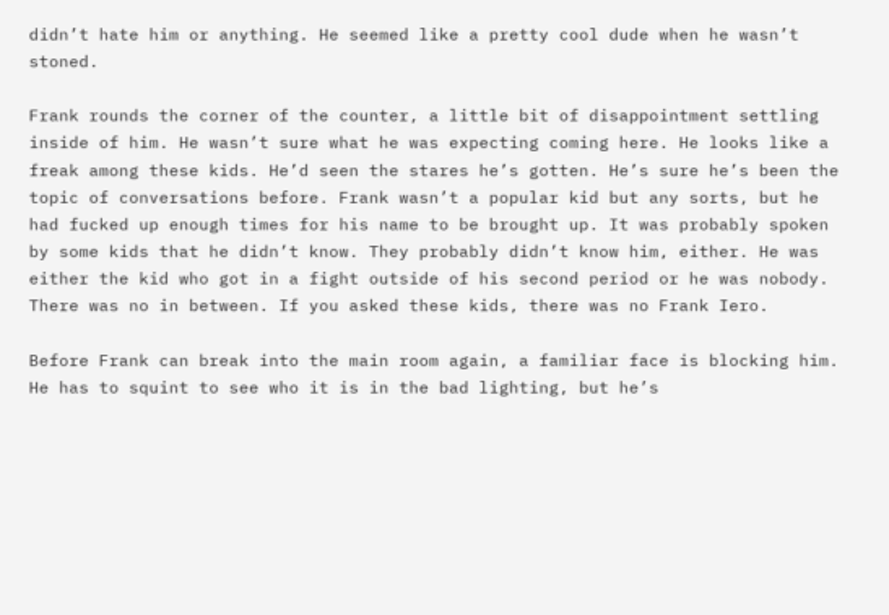didn’t hate him or anything. He seemed like a pretty cool dude when he wasn’t stoned.

Frank rounds the corner of the counter, a little bit of disappointment settling inside of him. He wasn’t sure what he was expecting coming here. He looks like a freak among these kids. He’d seen the stares he’s gotten. He’s sure he’s been the topic of conversations before. Frank wasn’t a popular kid but any sorts, but he had fucked up enough times for his name to be brought up. It was probably spoken by some kids that he didn’t know. They probably didn’t know him, either. He was either the kid who got in a fight outside of his second period or he was nobody. There was no in between. If you asked these kids, there was no Frank Iero.

Before Frank can break into the main room again, a familiar face is blocking him. He has to squint to see who it is in the bad lighting, but he’s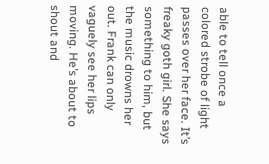able to tell once a colored strobe of light passes over her face. It’s freaky goth girl. She says something to him, but the music drowns her out. Frank can only vaguely see her lips moving. He’s about to shout and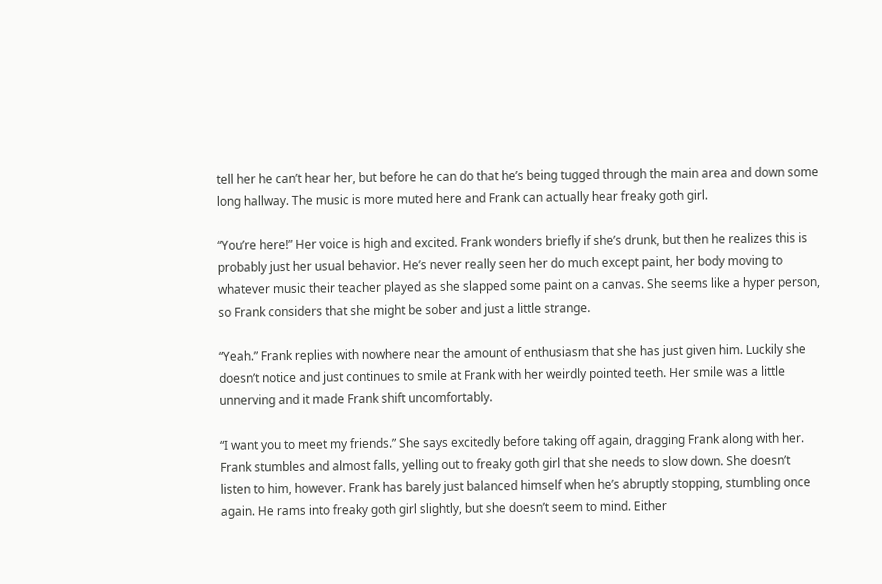tell her he can’t hear her, but before he can do that he’s being tugged through the main area and down some long hallway. The music is more muted here and Frank can actually hear freaky goth girl.

“You’re here!” Her voice is high and excited. Frank wonders briefly if she’s drunk, but then he realizes this is probably just her usual behavior. He’s never really seen her do much except paint, her body moving to whatever music their teacher played as she slapped some paint on a canvas. She seems like a hyper person, so Frank considers that she might be sober and just a little strange.

“Yeah.” Frank replies with nowhere near the amount of enthusiasm that she has just given him. Luckily she doesn’t notice and just continues to smile at Frank with her weirdly pointed teeth. Her smile was a little unnerving and it made Frank shift uncomfortably.

“I want you to meet my friends.” She says excitedly before taking off again, dragging Frank along with her. Frank stumbles and almost falls, yelling out to freaky goth girl that she needs to slow down. She doesn’t listen to him, however. Frank has barely just balanced himself when he’s abruptly stopping, stumbling once again. He rams into freaky goth girl slightly, but she doesn’t seem to mind. Either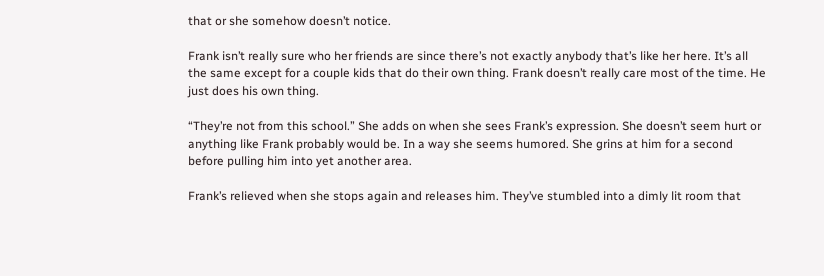that or she somehow doesn’t notice.

Frank isn’t really sure who her friends are since there’s not exactly anybody that’s like her here. It’s all the same except for a couple kids that do their own thing. Frank doesn’t really care most of the time. He just does his own thing.

“They’re not from this school.” She adds on when she sees Frank’s expression. She doesn’t seem hurt or anything like Frank probably would be. In a way she seems humored. She grins at him for a second before pulling him into yet another area.

Frank’s relieved when she stops again and releases him. They’ve stumbled into a dimly lit room that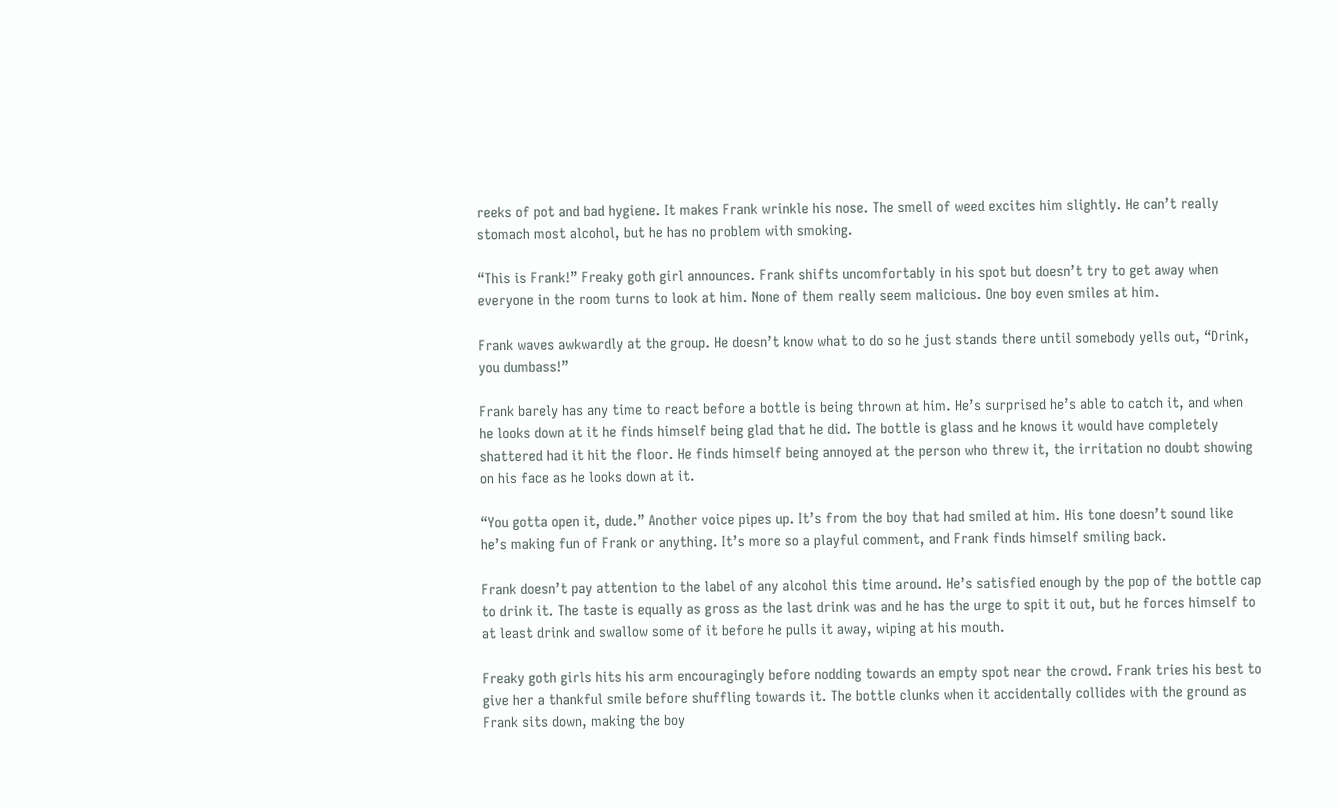reeks of pot and bad hygiene. It makes Frank wrinkle his nose. The smell of weed excites him slightly. He can’t really stomach most alcohol, but he has no problem with smoking.

“This is Frank!” Freaky goth girl announces. Frank shifts uncomfortably in his spot but doesn’t try to get away when everyone in the room turns to look at him. None of them really seem malicious. One boy even smiles at him.

Frank waves awkwardly at the group. He doesn’t know what to do so he just stands there until somebody yells out, “Drink, you dumbass!”

Frank barely has any time to react before a bottle is being thrown at him. He’s surprised he’s able to catch it, and when he looks down at it he finds himself being glad that he did. The bottle is glass and he knows it would have completely shattered had it hit the floor. He finds himself being annoyed at the person who threw it, the irritation no doubt showing on his face as he looks down at it.

“You gotta open it, dude.” Another voice pipes up. It’s from the boy that had smiled at him. His tone doesn’t sound like he’s making fun of Frank or anything. It’s more so a playful comment, and Frank finds himself smiling back.

Frank doesn’t pay attention to the label of any alcohol this time around. He’s satisfied enough by the pop of the bottle cap to drink it. The taste is equally as gross as the last drink was and he has the urge to spit it out, but he forces himself to at least drink and swallow some of it before he pulls it away, wiping at his mouth.

Freaky goth girls hits his arm encouragingly before nodding towards an empty spot near the crowd. Frank tries his best to give her a thankful smile before shuffling towards it. The bottle clunks when it accidentally collides with the ground as Frank sits down, making the boy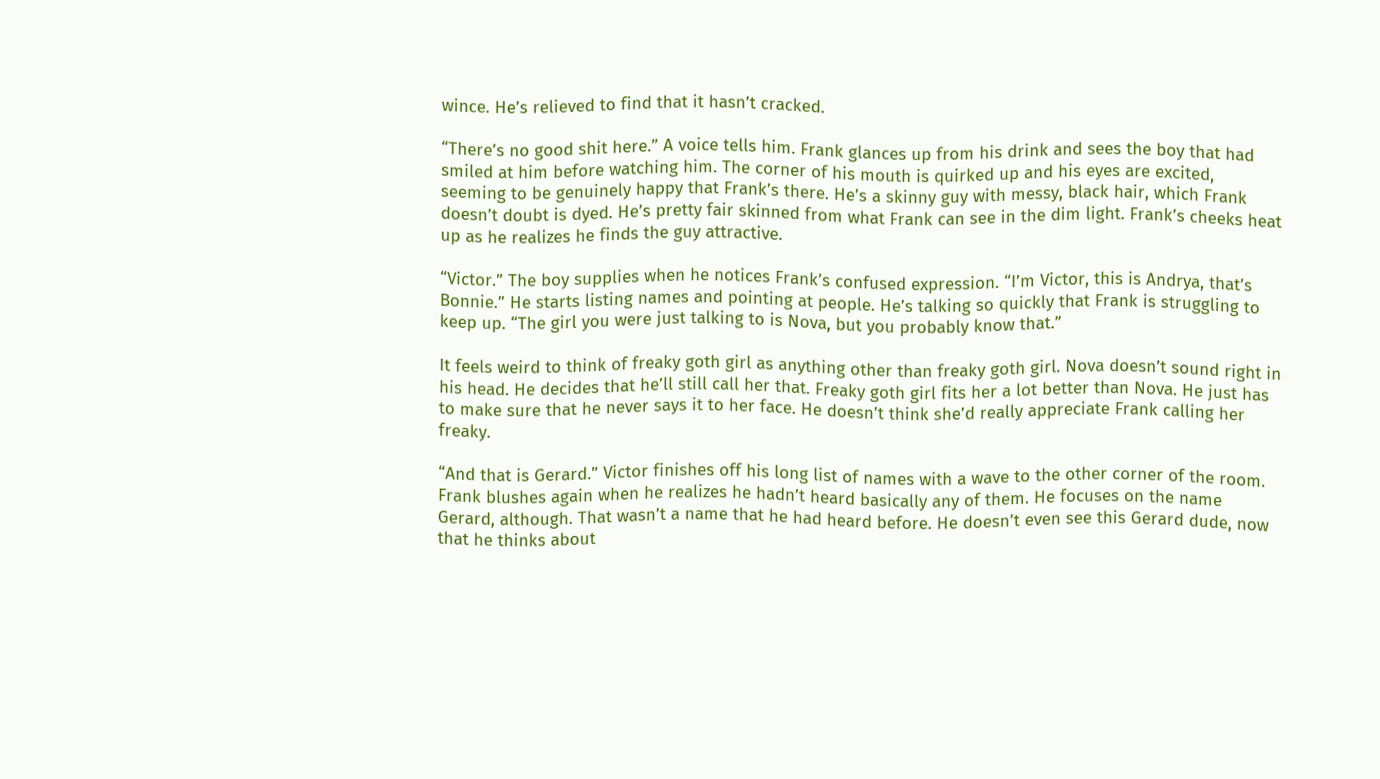wince. He’s relieved to find that it hasn’t cracked.

“There’s no good shit here.” A voice tells him. Frank glances up from his drink and sees the boy that had smiled at him before watching him. The corner of his mouth is quirked up and his eyes are excited, seeming to be genuinely happy that Frank’s there. He’s a skinny guy with messy, black hair, which Frank doesn’t doubt is dyed. He’s pretty fair skinned from what Frank can see in the dim light. Frank’s cheeks heat up as he realizes he finds the guy attractive.

“Victor.” The boy supplies when he notices Frank’s confused expression. “I’m Victor, this is Andrya, that’s Bonnie.” He starts listing names and pointing at people. He’s talking so quickly that Frank is struggling to keep up. “The girl you were just talking to is Nova, but you probably know that.”

It feels weird to think of freaky goth girl as anything other than freaky goth girl. Nova doesn’t sound right in his head. He decides that he’ll still call her that. Freaky goth girl fits her a lot better than Nova. He just has to make sure that he never says it to her face. He doesn’t think she’d really appreciate Frank calling her freaky.

“And that is Gerard.” Victor finishes off his long list of names with a wave to the other corner of the room. Frank blushes again when he realizes he hadn’t heard basically any of them. He focuses on the name Gerard, although. That wasn’t a name that he had heard before. He doesn’t even see this Gerard dude, now that he thinks about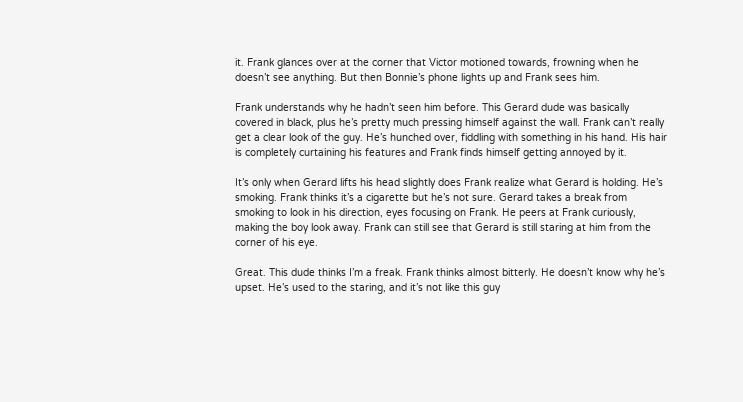it. Frank glances over at the corner that Victor motioned towards, frowning when he doesn’t see anything. But then Bonnie’s phone lights up and Frank sees him.

Frank understands why he hadn’t seen him before. This Gerard dude was basically covered in black, plus he’s pretty much pressing himself against the wall. Frank can’t really get a clear look of the guy. He’s hunched over, fiddling with something in his hand. His hair is completely curtaining his features and Frank finds himself getting annoyed by it.

It’s only when Gerard lifts his head slightly does Frank realize what Gerard is holding. He’s smoking. Frank thinks it’s a cigarette but he’s not sure. Gerard takes a break from smoking to look in his direction, eyes focusing on Frank. He peers at Frank curiously, making the boy look away. Frank can still see that Gerard is still staring at him from the corner of his eye.

Great. This dude thinks I’m a freak. Frank thinks almost bitterly. He doesn’t know why he’s upset. He’s used to the staring, and it’s not like this guy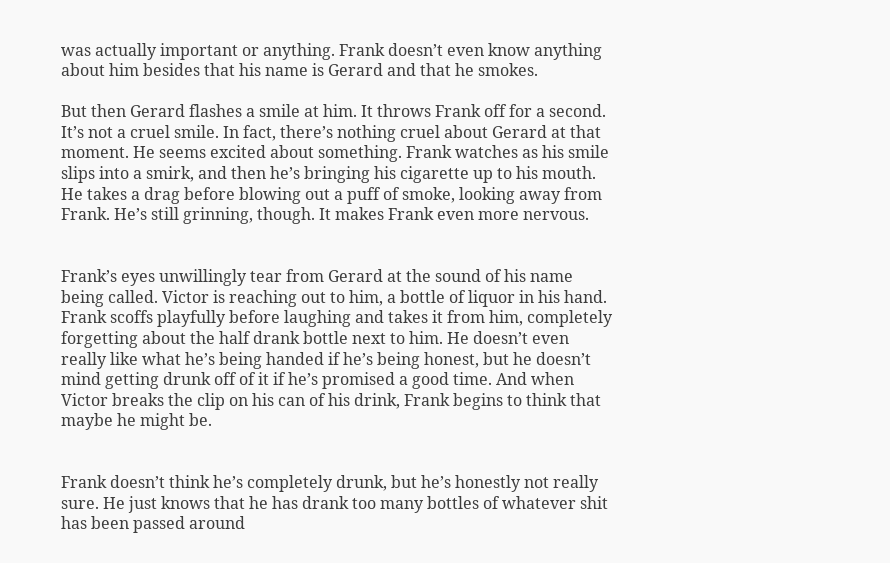was actually important or anything. Frank doesn’t even know anything about him besides that his name is Gerard and that he smokes.

But then Gerard flashes a smile at him. It throws Frank off for a second. It’s not a cruel smile. In fact, there’s nothing cruel about Gerard at that moment. He seems excited about something. Frank watches as his smile slips into a smirk, and then he’s bringing his cigarette up to his mouth. He takes a drag before blowing out a puff of smoke, looking away from Frank. He’s still grinning, though. It makes Frank even more nervous.


Frank’s eyes unwillingly tear from Gerard at the sound of his name being called. Victor is reaching out to him, a bottle of liquor in his hand. Frank scoffs playfully before laughing and takes it from him, completely forgetting about the half drank bottle next to him. He doesn’t even really like what he’s being handed if he’s being honest, but he doesn’t mind getting drunk off of it if he’s promised a good time. And when Victor breaks the clip on his can of his drink, Frank begins to think that maybe he might be.


Frank doesn’t think he’s completely drunk, but he’s honestly not really sure. He just knows that he has drank too many bottles of whatever shit has been passed around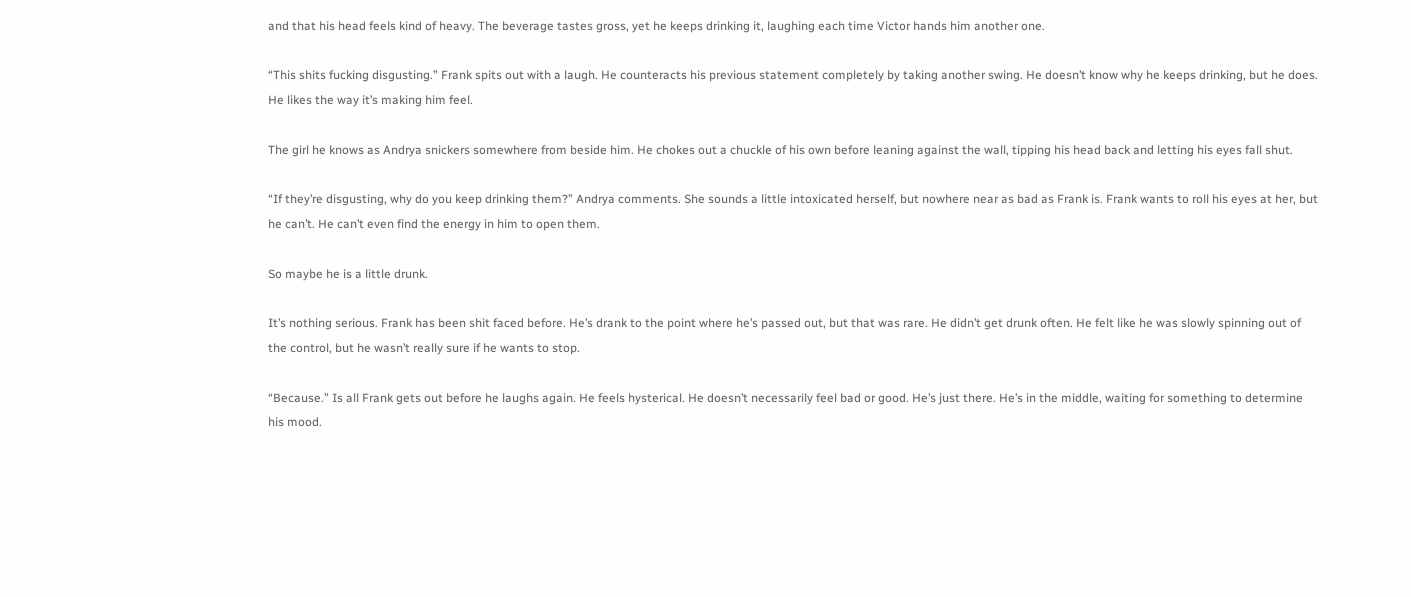and that his head feels kind of heavy. The beverage tastes gross, yet he keeps drinking it, laughing each time Victor hands him another one.

“This shits fucking disgusting.” Frank spits out with a laugh. He counteracts his previous statement completely by taking another swing. He doesn’t know why he keeps drinking, but he does. He likes the way it’s making him feel.

The girl he knows as Andrya snickers somewhere from beside him. He chokes out a chuckle of his own before leaning against the wall, tipping his head back and letting his eyes fall shut.

“If they’re disgusting, why do you keep drinking them?” Andrya comments. She sounds a little intoxicated herself, but nowhere near as bad as Frank is. Frank wants to roll his eyes at her, but he can’t. He can’t even find the energy in him to open them.

So maybe he is a little drunk.

It’s nothing serious. Frank has been shit faced before. He’s drank to the point where he’s passed out, but that was rare. He didn’t get drunk often. He felt like he was slowly spinning out of the control, but he wasn’t really sure if he wants to stop.

“Because.” Is all Frank gets out before he laughs again. He feels hysterical. He doesn’t necessarily feel bad or good. He’s just there. He’s in the middle, waiting for something to determine his mood.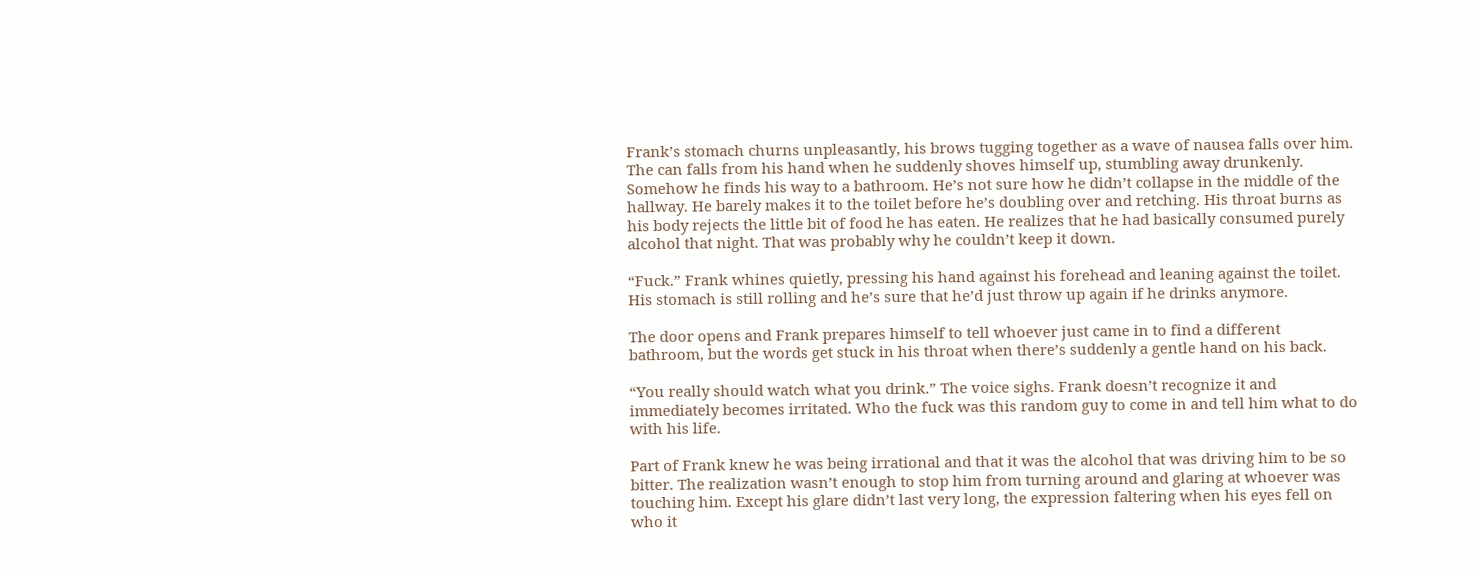Frank’s stomach churns unpleasantly, his brows tugging together as a wave of nausea falls over him. The can falls from his hand when he suddenly shoves himself up, stumbling away drunkenly. Somehow he finds his way to a bathroom. He’s not sure how he didn’t collapse in the middle of the hallway. He barely makes it to the toilet before he’s doubling over and retching. His throat burns as his body rejects the little bit of food he has eaten. He realizes that he had basically consumed purely alcohol that night. That was probably why he couldn’t keep it down.

“Fuck.” Frank whines quietly, pressing his hand against his forehead and leaning against the toilet. His stomach is still rolling and he’s sure that he’d just throw up again if he drinks anymore.

The door opens and Frank prepares himself to tell whoever just came in to find a different bathroom, but the words get stuck in his throat when there’s suddenly a gentle hand on his back.

“You really should watch what you drink.” The voice sighs. Frank doesn’t recognize it and immediately becomes irritated. Who the fuck was this random guy to come in and tell him what to do with his life.

Part of Frank knew he was being irrational and that it was the alcohol that was driving him to be so bitter. The realization wasn’t enough to stop him from turning around and glaring at whoever was touching him. Except his glare didn’t last very long, the expression faltering when his eyes fell on who it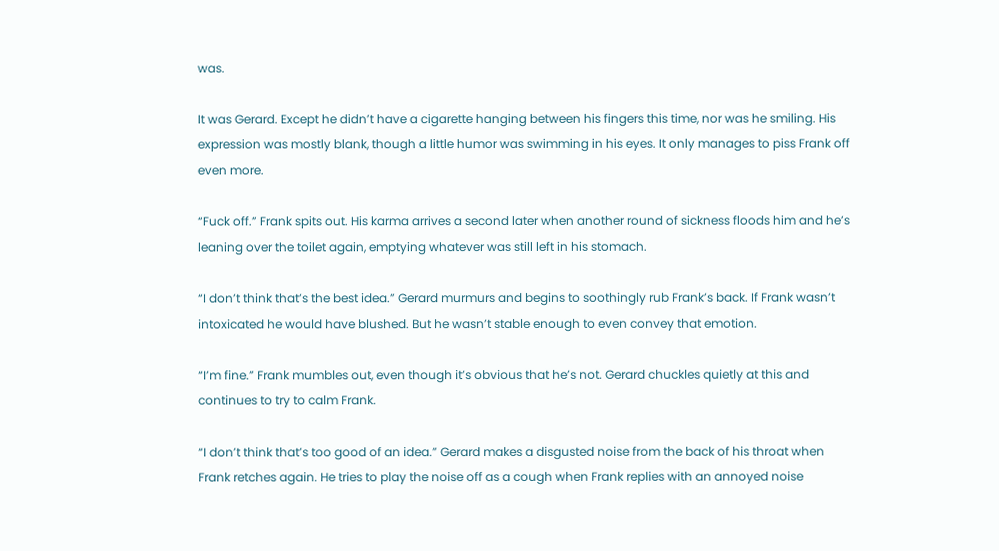was.

It was Gerard. Except he didn’t have a cigarette hanging between his fingers this time, nor was he smiling. His expression was mostly blank, though a little humor was swimming in his eyes. It only manages to piss Frank off even more.

“Fuck off.” Frank spits out. His karma arrives a second later when another round of sickness floods him and he’s leaning over the toilet again, emptying whatever was still left in his stomach.

“I don’t think that’s the best idea.” Gerard murmurs and begins to soothingly rub Frank’s back. If Frank wasn’t intoxicated he would have blushed. But he wasn’t stable enough to even convey that emotion.

“I’m fine.” Frank mumbles out, even though it’s obvious that he’s not. Gerard chuckles quietly at this and continues to try to calm Frank.

“I don’t think that’s too good of an idea.” Gerard makes a disgusted noise from the back of his throat when Frank retches again. He tries to play the noise off as a cough when Frank replies with an annoyed noise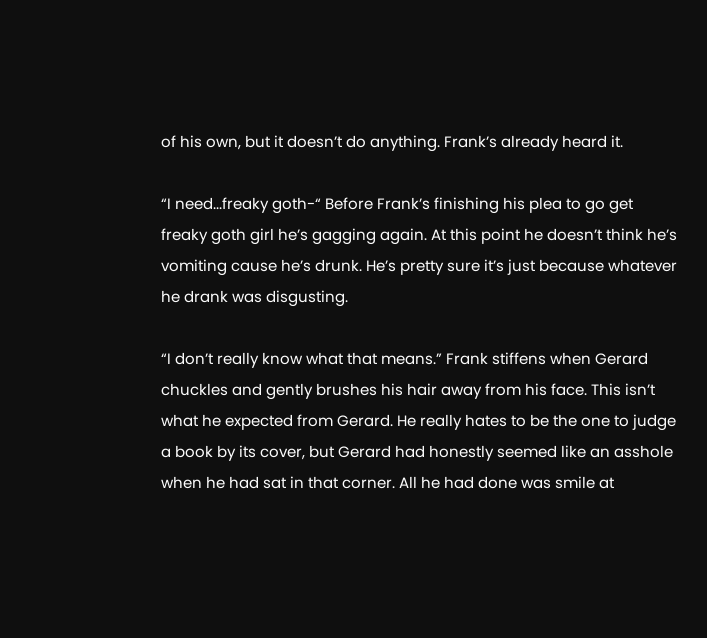of his own, but it doesn’t do anything. Frank’s already heard it.

“I need...freaky goth-“ Before Frank’s finishing his plea to go get freaky goth girl he’s gagging again. At this point he doesn’t think he’s vomiting cause he’s drunk. He’s pretty sure it’s just because whatever he drank was disgusting.

“I don’t really know what that means.” Frank stiffens when Gerard chuckles and gently brushes his hair away from his face. This isn’t what he expected from Gerard. He really hates to be the one to judge a book by its cover, but Gerard had honestly seemed like an asshole when he had sat in that corner. All he had done was smile at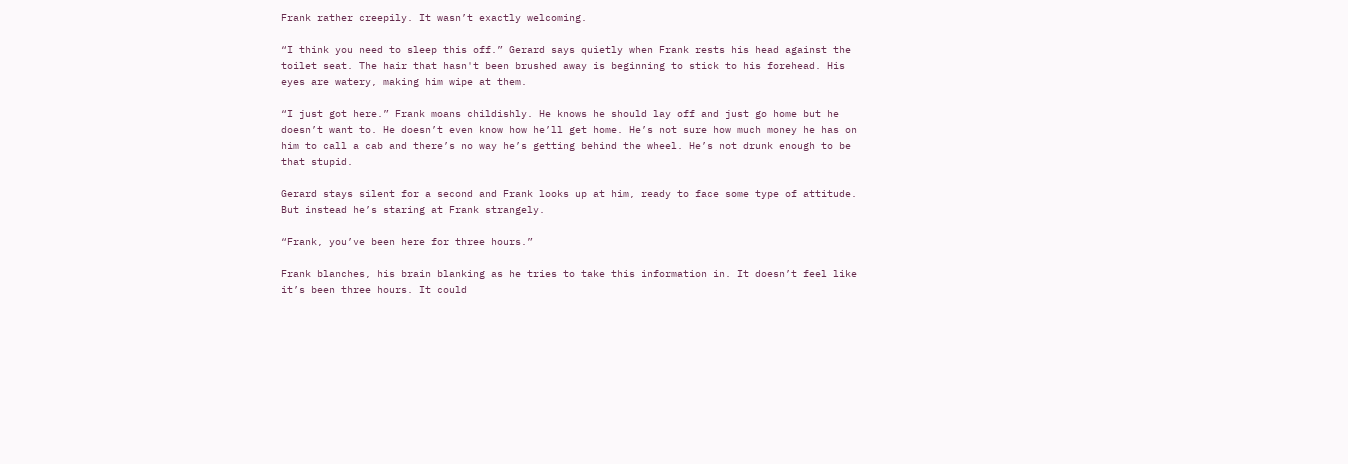Frank rather creepily. It wasn’t exactly welcoming.

“I think you need to sleep this off.” Gerard says quietly when Frank rests his head against the toilet seat. The hair that hasn't been brushed away is beginning to stick to his forehead. His eyes are watery, making him wipe at them.

“I just got here.” Frank moans childishly. He knows he should lay off and just go home but he doesn’t want to. He doesn’t even know how he’ll get home. He’s not sure how much money he has on him to call a cab and there’s no way he’s getting behind the wheel. He’s not drunk enough to be that stupid.

Gerard stays silent for a second and Frank looks up at him, ready to face some type of attitude. But instead he’s staring at Frank strangely.

“Frank, you’ve been here for three hours.”

Frank blanches, his brain blanking as he tries to take this information in. It doesn’t feel like it’s been three hours. It could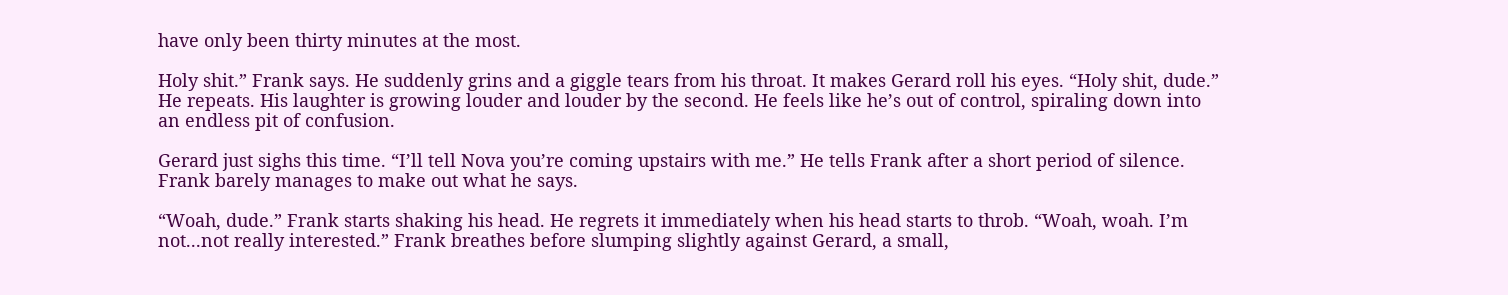have only been thirty minutes at the most.

Holy shit.” Frank says. He suddenly grins and a giggle tears from his throat. It makes Gerard roll his eyes. “Holy shit, dude.” He repeats. His laughter is growing louder and louder by the second. He feels like he’s out of control, spiraling down into an endless pit of confusion.

Gerard just sighs this time. “I’ll tell Nova you’re coming upstairs with me.” He tells Frank after a short period of silence. Frank barely manages to make out what he says.

“Woah, dude.” Frank starts shaking his head. He regrets it immediately when his head starts to throb. “Woah, woah. I’m not...not really interested.” Frank breathes before slumping slightly against Gerard, a small,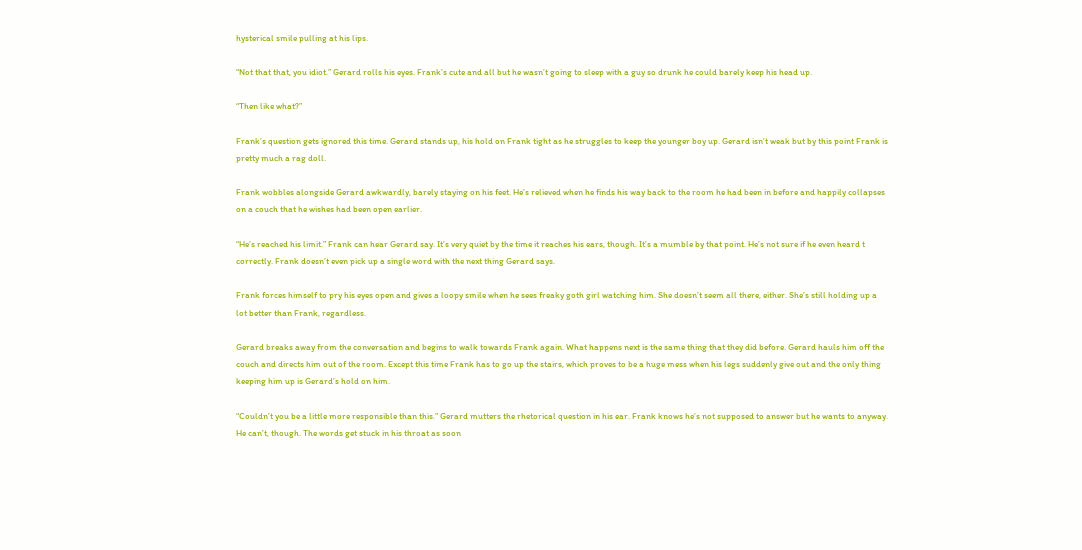hysterical smile pulling at his lips.

“Not that that, you idiot.” Gerard rolls his eyes. Frank’s cute and all but he wasn’t going to sleep with a guy so drunk he could barely keep his head up.

“Then like what?”

Frank’s question gets ignored this time. Gerard stands up, his hold on Frank tight as he struggles to keep the younger boy up. Gerard isn’t weak but by this point Frank is pretty much a rag doll.

Frank wobbles alongside Gerard awkwardly, barely staying on his feet. He’s relieved when he finds his way back to the room he had been in before and happily collapses on a couch that he wishes had been open earlier.

“He’s reached his limit.” Frank can hear Gerard say. It’s very quiet by the time it reaches his ears, though. It’s a mumble by that point. He’s not sure if he even heard t correctly. Frank doesn’t even pick up a single word with the next thing Gerard says.

Frank forces himself to pry his eyes open and gives a loopy smile when he sees freaky goth girl watching him. She doesn’t seem all there, either. She’s still holding up a lot better than Frank, regardless.

Gerard breaks away from the conversation and begins to walk towards Frank again. What happens next is the same thing that they did before. Gerard hauls him off the couch and directs him out of the room. Except this time Frank has to go up the stairs, which proves to be a huge mess when his legs suddenly give out and the only thing keeping him up is Gerard’s hold on him.

“Couldn’t you be a little more responsible than this.” Gerard mutters the rhetorical question in his ear. Frank knows he’s not supposed to answer but he wants to anyway. He can’t, though. The words get stuck in his throat as soon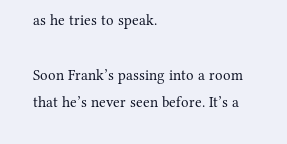as he tries to speak.

Soon Frank’s passing into a room that he’s never seen before. It’s a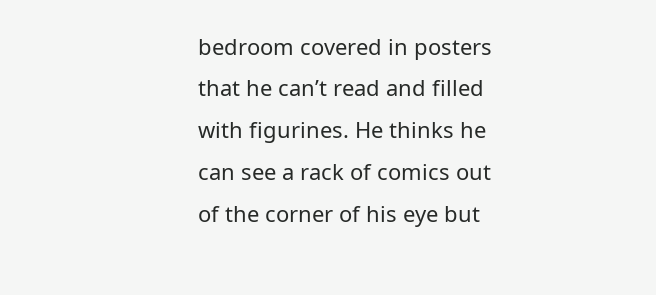bedroom covered in posters that he can’t read and filled with figurines. He thinks he can see a rack of comics out of the corner of his eye but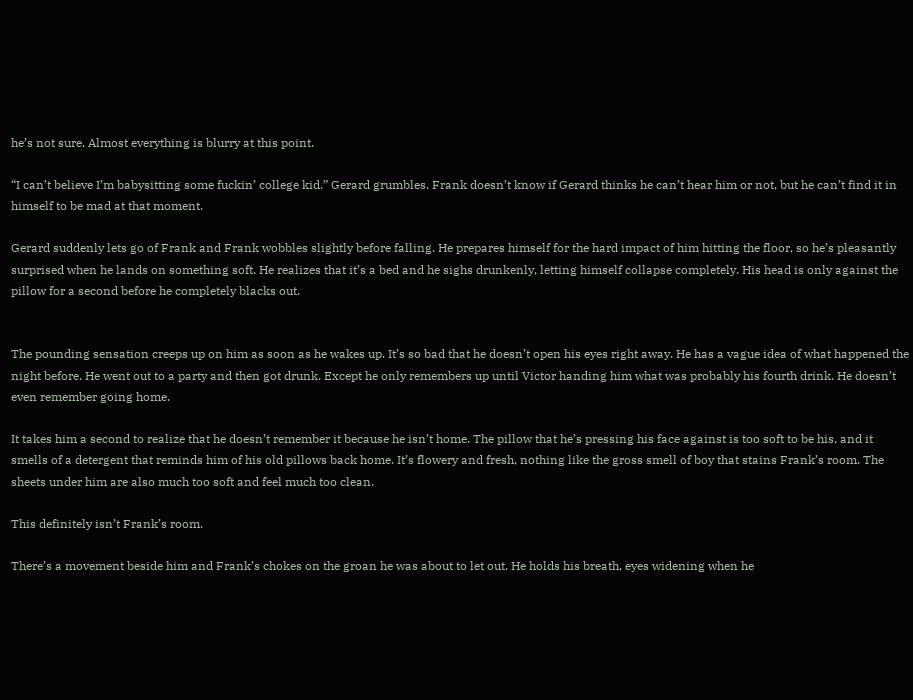he’s not sure. Almost everything is blurry at this point.

“I can’t believe I’m babysitting some fuckin’ college kid.” Gerard grumbles. Frank doesn’t know if Gerard thinks he can’t hear him or not, but he can’t find it in himself to be mad at that moment.

Gerard suddenly lets go of Frank and Frank wobbles slightly before falling. He prepares himself for the hard impact of him hitting the floor, so he’s pleasantly surprised when he lands on something soft. He realizes that it’s a bed and he sighs drunkenly, letting himself collapse completely. His head is only against the pillow for a second before he completely blacks out.


The pounding sensation creeps up on him as soon as he wakes up. It’s so bad that he doesn’t open his eyes right away. He has a vague idea of what happened the night before. He went out to a party and then got drunk. Except he only remembers up until Victor handing him what was probably his fourth drink. He doesn’t even remember going home.

It takes him a second to realize that he doesn’t remember it because he isn’t home. The pillow that he’s pressing his face against is too soft to be his, and it smells of a detergent that reminds him of his old pillows back home. It’s flowery and fresh, nothing like the gross smell of boy that stains Frank’s room. The sheets under him are also much too soft and feel much too clean.

This definitely isn’t Frank’s room.

There’s a movement beside him and Frank’s chokes on the groan he was about to let out. He holds his breath, eyes widening when he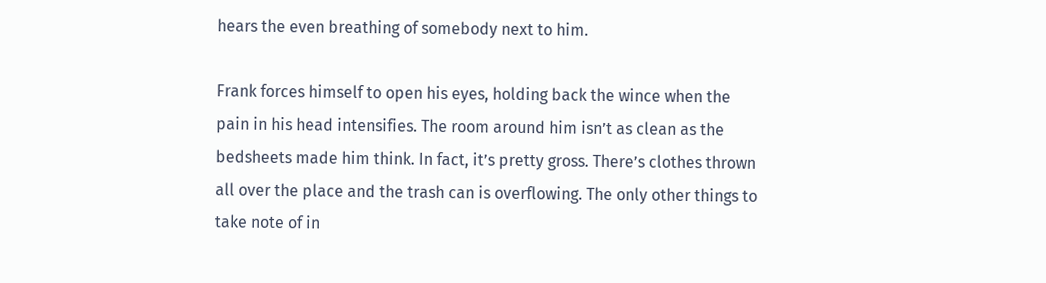hears the even breathing of somebody next to him.

Frank forces himself to open his eyes, holding back the wince when the pain in his head intensifies. The room around him isn’t as clean as the bedsheets made him think. In fact, it’s pretty gross. There’s clothes thrown all over the place and the trash can is overflowing. The only other things to take note of in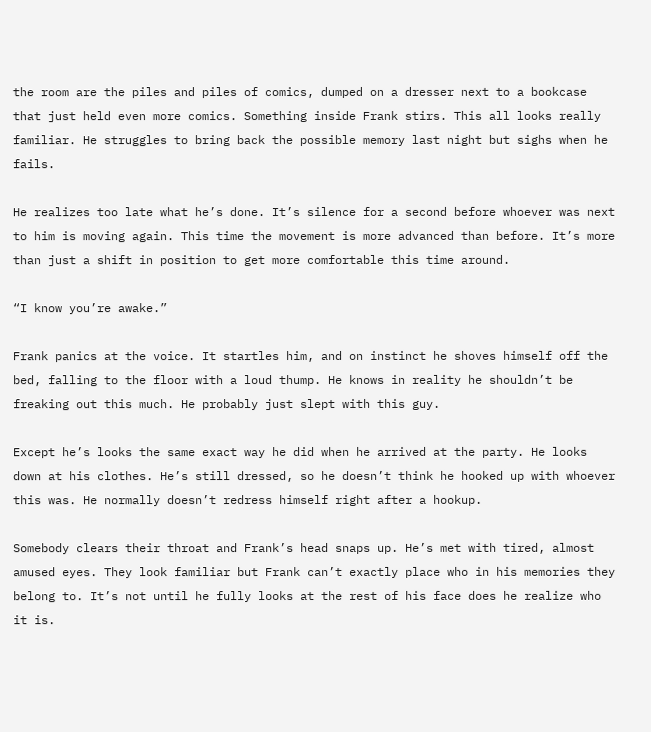the room are the piles and piles of comics, dumped on a dresser next to a bookcase that just held even more comics. Something inside Frank stirs. This all looks really familiar. He struggles to bring back the possible memory last night but sighs when he fails.

He realizes too late what he’s done. It’s silence for a second before whoever was next to him is moving again. This time the movement is more advanced than before. It’s more than just a shift in position to get more comfortable this time around.

“I know you’re awake.”

Frank panics at the voice. It startles him, and on instinct he shoves himself off the bed, falling to the floor with a loud thump. He knows in reality he shouldn’t be freaking out this much. He probably just slept with this guy.

Except he’s looks the same exact way he did when he arrived at the party. He looks down at his clothes. He’s still dressed, so he doesn’t think he hooked up with whoever this was. He normally doesn’t redress himself right after a hookup.

Somebody clears their throat and Frank’s head snaps up. He’s met with tired, almost amused eyes. They look familiar but Frank can’t exactly place who in his memories they belong to. It’s not until he fully looks at the rest of his face does he realize who it is.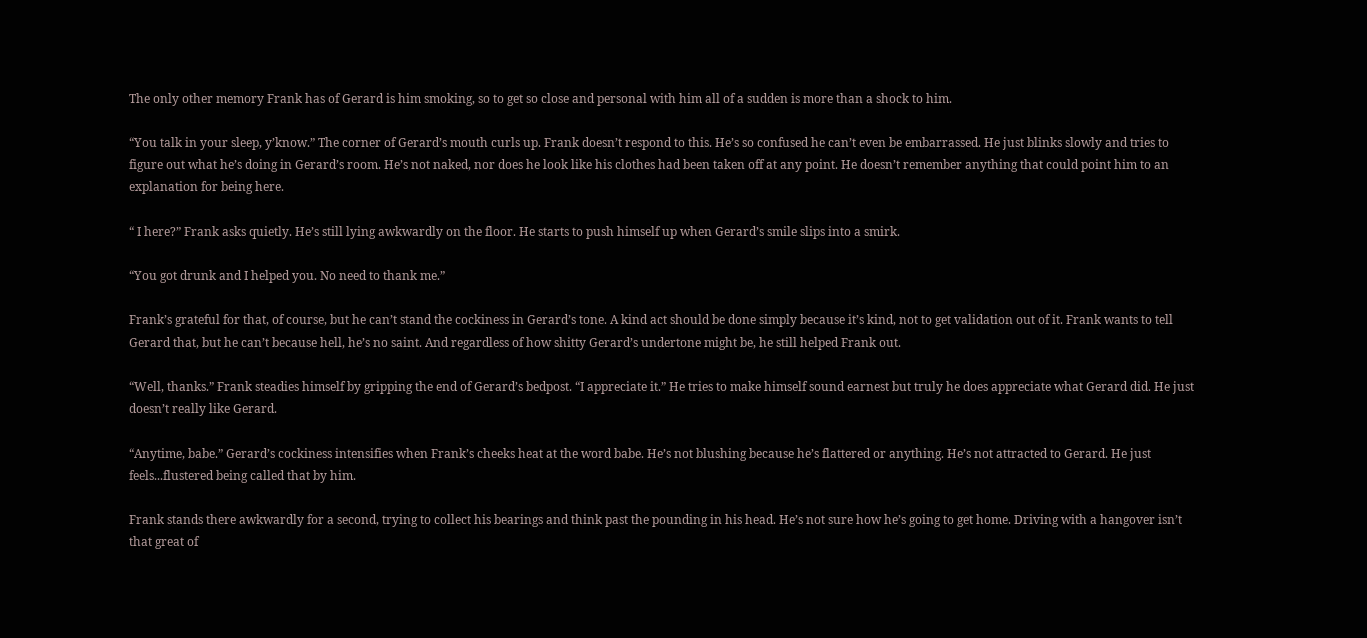The only other memory Frank has of Gerard is him smoking, so to get so close and personal with him all of a sudden is more than a shock to him.

“You talk in your sleep, y’know.” The corner of Gerard’s mouth curls up. Frank doesn’t respond to this. He’s so confused he can’t even be embarrassed. He just blinks slowly and tries to figure out what he’s doing in Gerard’s room. He’s not naked, nor does he look like his clothes had been taken off at any point. He doesn’t remember anything that could point him to an explanation for being here.

“ I here?” Frank asks quietly. He’s still lying awkwardly on the floor. He starts to push himself up when Gerard’s smile slips into a smirk.

“You got drunk and I helped you. No need to thank me.”

Frank’s grateful for that, of course, but he can’t stand the cockiness in Gerard’s tone. A kind act should be done simply because it’s kind, not to get validation out of it. Frank wants to tell Gerard that, but he can’t because hell, he’s no saint. And regardless of how shitty Gerard’s undertone might be, he still helped Frank out.

“Well, thanks.” Frank steadies himself by gripping the end of Gerard’s bedpost. “I appreciate it.” He tries to make himself sound earnest but truly he does appreciate what Gerard did. He just doesn’t really like Gerard.

“Anytime, babe.” Gerard’s cockiness intensifies when Frank’s cheeks heat at the word babe. He’s not blushing because he’s flattered or anything. He’s not attracted to Gerard. He just feels...flustered being called that by him.

Frank stands there awkwardly for a second, trying to collect his bearings and think past the pounding in his head. He’s not sure how he’s going to get home. Driving with a hangover isn’t that great of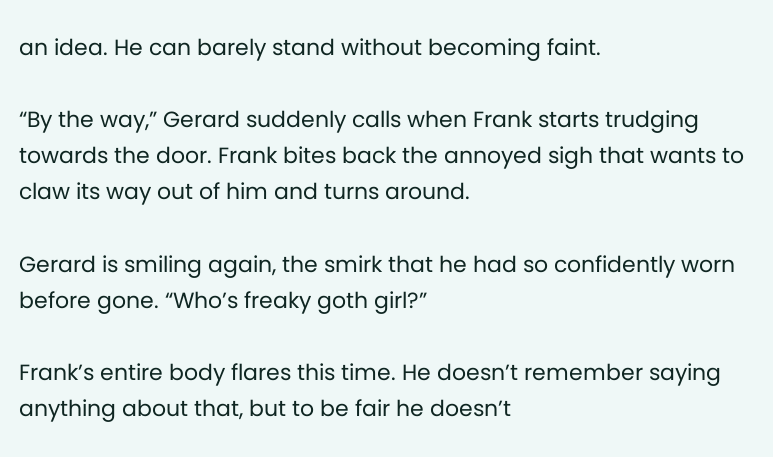an idea. He can barely stand without becoming faint.

“By the way,” Gerard suddenly calls when Frank starts trudging towards the door. Frank bites back the annoyed sigh that wants to claw its way out of him and turns around.

Gerard is smiling again, the smirk that he had so confidently worn before gone. “Who’s freaky goth girl?”

Frank’s entire body flares this time. He doesn’t remember saying anything about that, but to be fair he doesn’t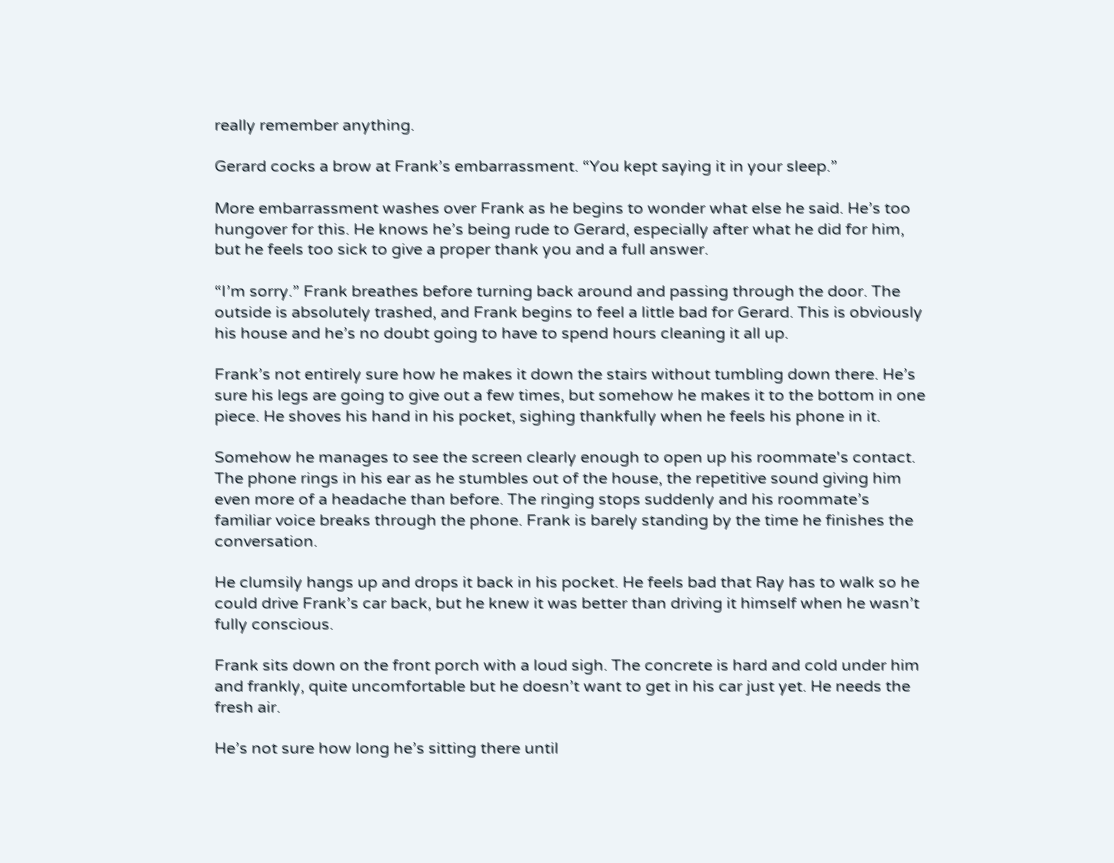really remember anything.

Gerard cocks a brow at Frank’s embarrassment. “You kept saying it in your sleep.”

More embarrassment washes over Frank as he begins to wonder what else he said. He’s too hungover for this. He knows he’s being rude to Gerard, especially after what he did for him, but he feels too sick to give a proper thank you and a full answer.

“I’m sorry.” Frank breathes before turning back around and passing through the door. The outside is absolutely trashed, and Frank begins to feel a little bad for Gerard. This is obviously his house and he’s no doubt going to have to spend hours cleaning it all up.

Frank’s not entirely sure how he makes it down the stairs without tumbling down there. He’s sure his legs are going to give out a few times, but somehow he makes it to the bottom in one piece. He shoves his hand in his pocket, sighing thankfully when he feels his phone in it.

Somehow he manages to see the screen clearly enough to open up his roommate's contact. The phone rings in his ear as he stumbles out of the house, the repetitive sound giving him even more of a headache than before. The ringing stops suddenly and his roommate’s familiar voice breaks through the phone. Frank is barely standing by the time he finishes the conversation.

He clumsily hangs up and drops it back in his pocket. He feels bad that Ray has to walk so he could drive Frank’s car back, but he knew it was better than driving it himself when he wasn’t fully conscious.

Frank sits down on the front porch with a loud sigh. The concrete is hard and cold under him and frankly, quite uncomfortable but he doesn’t want to get in his car just yet. He needs the fresh air.

He’s not sure how long he’s sitting there until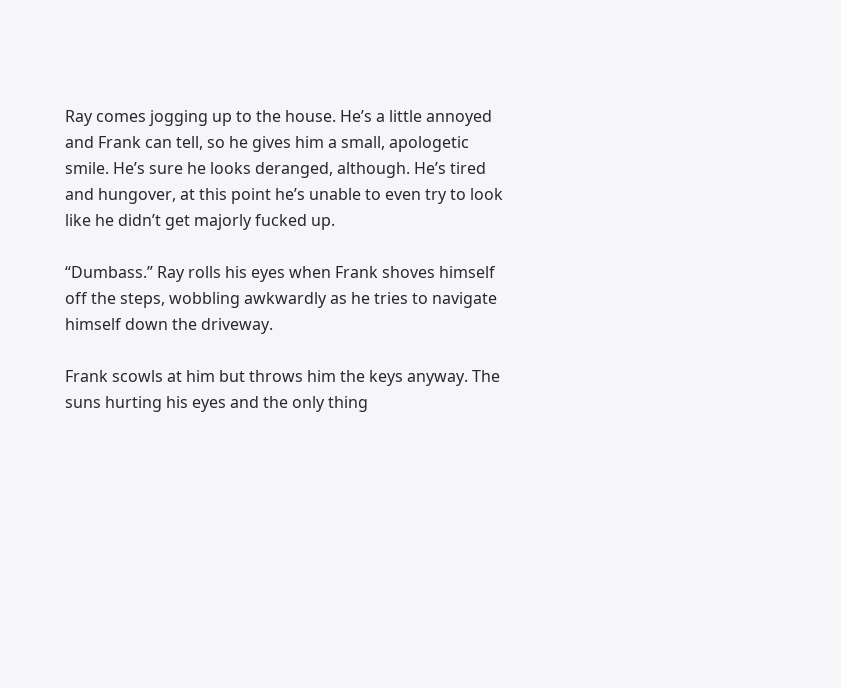Ray comes jogging up to the house. He’s a little annoyed and Frank can tell, so he gives him a small, apologetic smile. He’s sure he looks deranged, although. He’s tired and hungover, at this point he’s unable to even try to look like he didn’t get majorly fucked up.

“Dumbass.” Ray rolls his eyes when Frank shoves himself off the steps, wobbling awkwardly as he tries to navigate himself down the driveway.

Frank scowls at him but throws him the keys anyway. The suns hurting his eyes and the only thing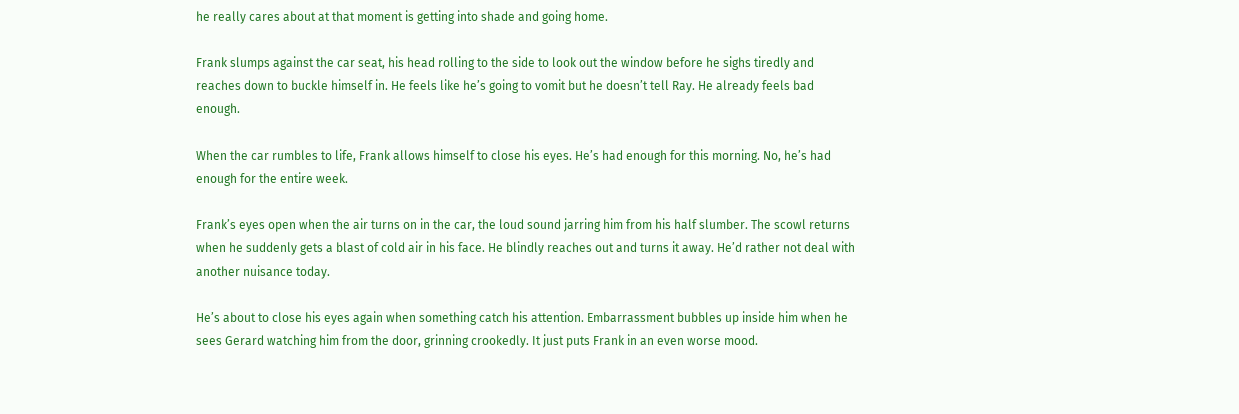he really cares about at that moment is getting into shade and going home.

Frank slumps against the car seat, his head rolling to the side to look out the window before he sighs tiredly and reaches down to buckle himself in. He feels like he’s going to vomit but he doesn’t tell Ray. He already feels bad enough.

When the car rumbles to life, Frank allows himself to close his eyes. He’s had enough for this morning. No, he’s had enough for the entire week.

Frank’s eyes open when the air turns on in the car, the loud sound jarring him from his half slumber. The scowl returns when he suddenly gets a blast of cold air in his face. He blindly reaches out and turns it away. He’d rather not deal with another nuisance today.

He’s about to close his eyes again when something catch his attention. Embarrassment bubbles up inside him when he sees Gerard watching him from the door, grinning crookedly. It just puts Frank in an even worse mood.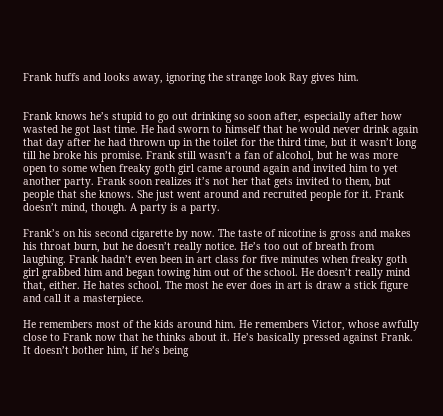Frank huffs and looks away, ignoring the strange look Ray gives him.


Frank knows he’s stupid to go out drinking so soon after, especially after how wasted he got last time. He had sworn to himself that he would never drink again that day after he had thrown up in the toilet for the third time, but it wasn’t long till he broke his promise. Frank still wasn’t a fan of alcohol, but he was more open to some when freaky goth girl came around again and invited him to yet another party. Frank soon realizes it’s not her that gets invited to them, but people that she knows. She just went around and recruited people for it. Frank doesn’t mind, though. A party is a party.

Frank’s on his second cigarette by now. The taste of nicotine is gross and makes his throat burn, but he doesn’t really notice. He’s too out of breath from laughing. Frank hadn’t even been in art class for five minutes when freaky goth girl grabbed him and began towing him out of the school. He doesn’t really mind that, either. He hates school. The most he ever does in art is draw a stick figure and call it a masterpiece.

He remembers most of the kids around him. He remembers Victor, whose awfully close to Frank now that he thinks about it. He’s basically pressed against Frank. It doesn’t bother him, if he’s being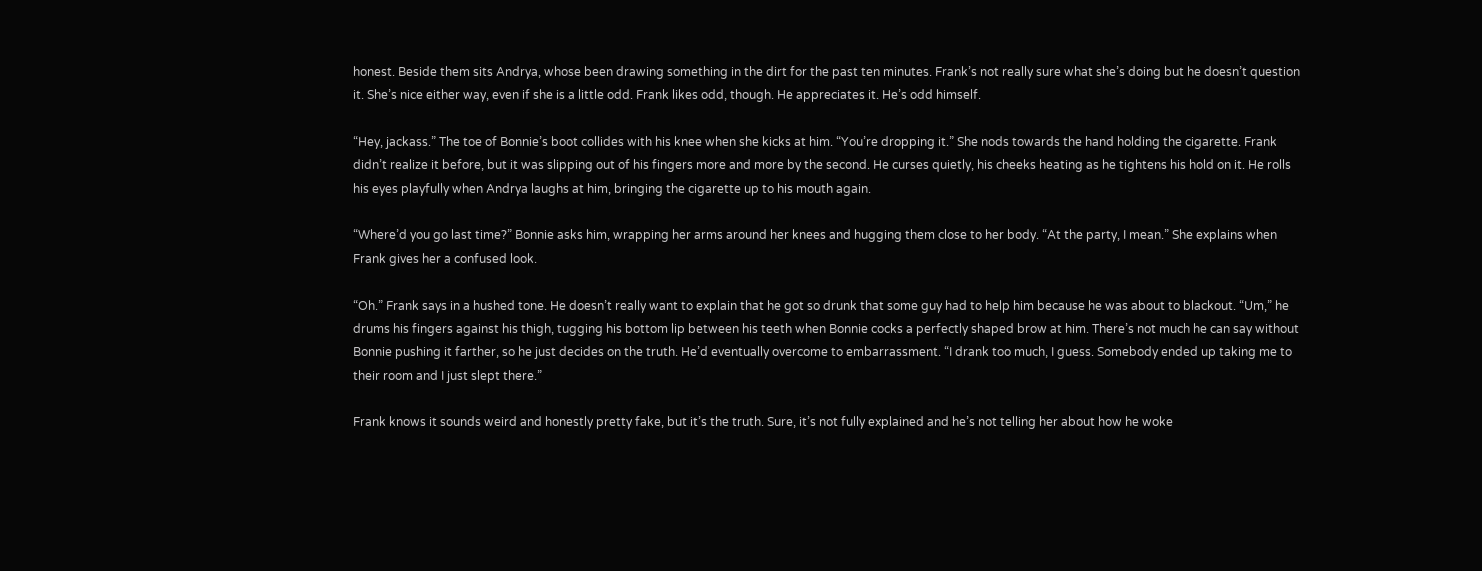honest. Beside them sits Andrya, whose been drawing something in the dirt for the past ten minutes. Frank’s not really sure what she’s doing but he doesn’t question it. She’s nice either way, even if she is a little odd. Frank likes odd, though. He appreciates it. He’s odd himself.

“Hey, jackass.” The toe of Bonnie’s boot collides with his knee when she kicks at him. “You’re dropping it.” She nods towards the hand holding the cigarette. Frank didn’t realize it before, but it was slipping out of his fingers more and more by the second. He curses quietly, his cheeks heating as he tightens his hold on it. He rolls his eyes playfully when Andrya laughs at him, bringing the cigarette up to his mouth again.

“Where’d you go last time?” Bonnie asks him, wrapping her arms around her knees and hugging them close to her body. “At the party, I mean.” She explains when Frank gives her a confused look.

“Oh.” Frank says in a hushed tone. He doesn’t really want to explain that he got so drunk that some guy had to help him because he was about to blackout. “Um,” he drums his fingers against his thigh, tugging his bottom lip between his teeth when Bonnie cocks a perfectly shaped brow at him. There’s not much he can say without Bonnie pushing it farther, so he just decides on the truth. He’d eventually overcome to embarrassment. “I drank too much, I guess. Somebody ended up taking me to their room and I just slept there.”

Frank knows it sounds weird and honestly pretty fake, but it’s the truth. Sure, it’s not fully explained and he’s not telling her about how he woke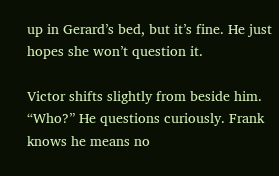up in Gerard’s bed, but it’s fine. He just hopes she won’t question it.

Victor shifts slightly from beside him. “Who?” He questions curiously. Frank knows he means no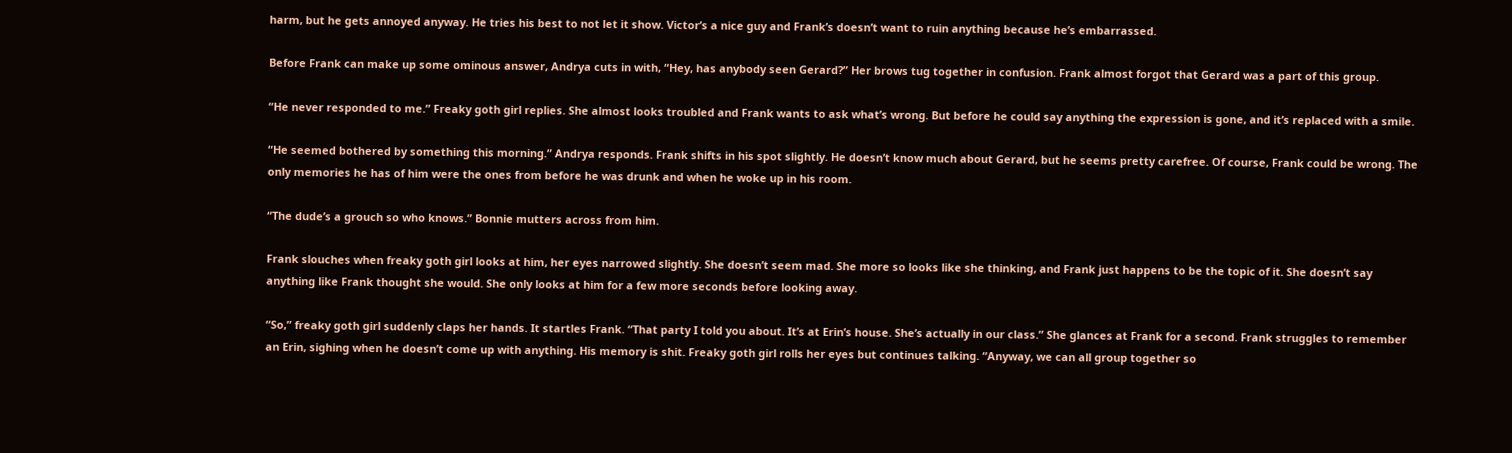harm, but he gets annoyed anyway. He tries his best to not let it show. Victor’s a nice guy and Frank’s doesn’t want to ruin anything because he’s embarrassed.

Before Frank can make up some ominous answer, Andrya cuts in with, “Hey, has anybody seen Gerard?” Her brows tug together in confusion. Frank almost forgot that Gerard was a part of this group.

“He never responded to me.” Freaky goth girl replies. She almost looks troubled and Frank wants to ask what’s wrong. But before he could say anything the expression is gone, and it’s replaced with a smile.

“He seemed bothered by something this morning.” Andrya responds. Frank shifts in his spot slightly. He doesn’t know much about Gerard, but he seems pretty carefree. Of course, Frank could be wrong. The only memories he has of him were the ones from before he was drunk and when he woke up in his room.

“The dude’s a grouch so who knows.” Bonnie mutters across from him.

Frank slouches when freaky goth girl looks at him, her eyes narrowed slightly. She doesn’t seem mad. She more so looks like she thinking, and Frank just happens to be the topic of it. She doesn’t say anything like Frank thought she would. She only looks at him for a few more seconds before looking away.

“So,” freaky goth girl suddenly claps her hands. It startles Frank. “That party I told you about. It’s at Erin’s house. She’s actually in our class.” She glances at Frank for a second. Frank struggles to remember an Erin, sighing when he doesn’t come up with anything. His memory is shit. Freaky goth girl rolls her eyes but continues talking. “Anyway, we can all group together so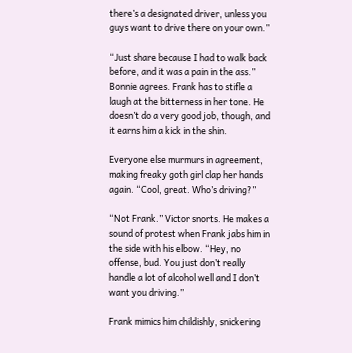there’s a designated driver, unless you guys want to drive there on your own.”

“Just share because I had to walk back before, and it was a pain in the ass.” Bonnie agrees. Frank has to stifle a laugh at the bitterness in her tone. He doesn’t do a very good job, though, and it earns him a kick in the shin.

Everyone else murmurs in agreement, making freaky goth girl clap her hands again. “Cool, great. Who’s driving?”

“Not Frank.” Victor snorts. He makes a sound of protest when Frank jabs him in the side with his elbow. “Hey, no offense, bud. You just don’t really handle a lot of alcohol well and I don’t want you driving.”

Frank mimics him childishly, snickering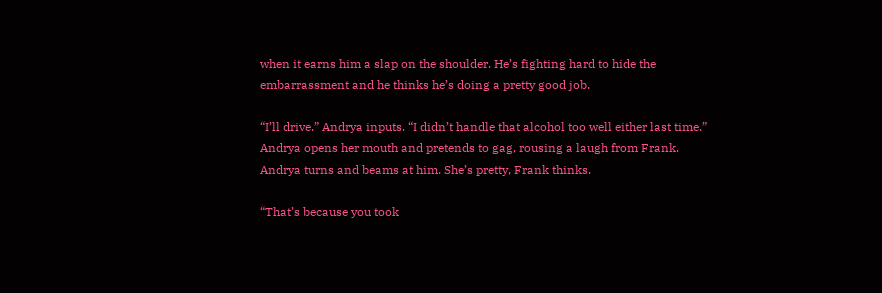when it earns him a slap on the shoulder. He’s fighting hard to hide the embarrassment and he thinks he’s doing a pretty good job.

“I’ll drive.” Andrya inputs. “I didn’t handle that alcohol too well either last time.” Andrya opens her mouth and pretends to gag, rousing a laugh from Frank. Andrya turns and beams at him. She’s pretty, Frank thinks.

“That’s because you took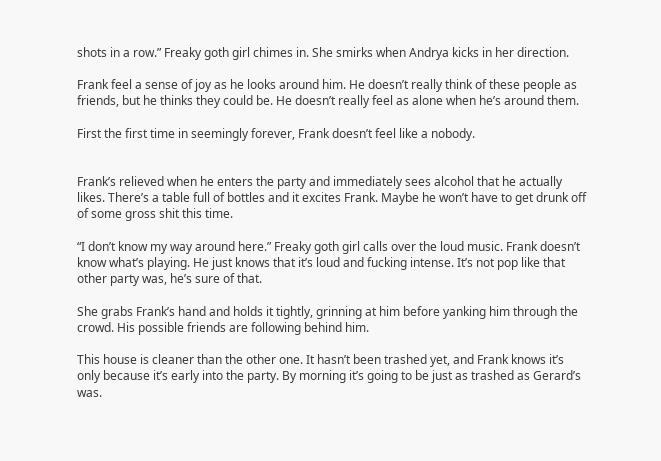shots in a row.” Freaky goth girl chimes in. She smirks when Andrya kicks in her direction.

Frank feel a sense of joy as he looks around him. He doesn’t really think of these people as friends, but he thinks they could be. He doesn’t really feel as alone when he’s around them.

First the first time in seemingly forever, Frank doesn’t feel like a nobody.


Frank’s relieved when he enters the party and immediately sees alcohol that he actually likes. There’s a table full of bottles and it excites Frank. Maybe he won’t have to get drunk off of some gross shit this time.

“I don’t know my way around here.” Freaky goth girl calls over the loud music. Frank doesn’t know what’s playing. He just knows that it’s loud and fucking intense. It’s not pop like that other party was, he’s sure of that.

She grabs Frank’s hand and holds it tightly, grinning at him before yanking him through the crowd. His possible friends are following behind him.

This house is cleaner than the other one. It hasn’t been trashed yet, and Frank knows it’s only because it’s early into the party. By morning it’s going to be just as trashed as Gerard’s was.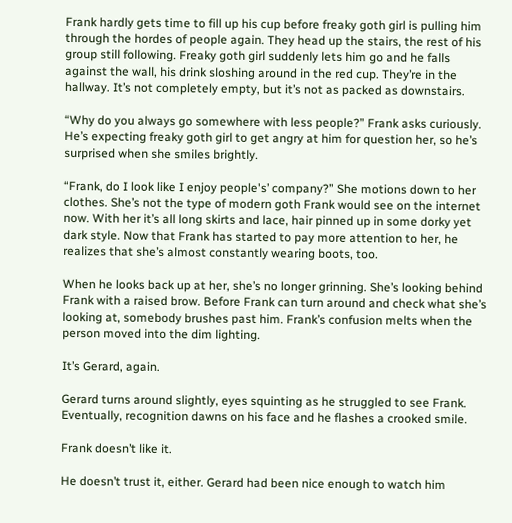Frank hardly gets time to fill up his cup before freaky goth girl is pulling him through the hordes of people again. They head up the stairs, the rest of his group still following. Freaky goth girl suddenly lets him go and he falls against the wall, his drink sloshing around in the red cup. They’re in the hallway. It’s not completely empty, but it’s not as packed as downstairs.

“Why do you always go somewhere with less people?” Frank asks curiously. He’s expecting freaky goth girl to get angry at him for question her, so he’s surprised when she smiles brightly.

“Frank, do I look like I enjoy people's’ company?” She motions down to her clothes. She’s not the type of modern goth Frank would see on the internet now. With her it’s all long skirts and lace, hair pinned up in some dorky yet dark style. Now that Frank has started to pay more attention to her, he realizes that she’s almost constantly wearing boots, too.

When he looks back up at her, she’s no longer grinning. She’s looking behind Frank with a raised brow. Before Frank can turn around and check what she’s looking at, somebody brushes past him. Frank’s confusion melts when the person moved into the dim lighting.

It’s Gerard, again.

Gerard turns around slightly, eyes squinting as he struggled to see Frank. Eventually, recognition dawns on his face and he flashes a crooked smile.

Frank doesn’t like it.

He doesn’t trust it, either. Gerard had been nice enough to watch him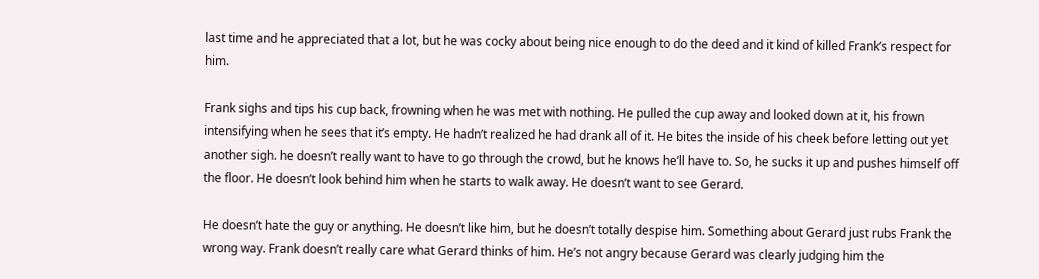last time and he appreciated that a lot, but he was cocky about being nice enough to do the deed and it kind of killed Frank’s respect for him.

Frank sighs and tips his cup back, frowning when he was met with nothing. He pulled the cup away and looked down at it, his frown intensifying when he sees that it’s empty. He hadn’t realized he had drank all of it. He bites the inside of his cheek before letting out yet another sigh. he doesn’t really want to have to go through the crowd, but he knows he’ll have to. So, he sucks it up and pushes himself off the floor. He doesn’t look behind him when he starts to walk away. He doesn’t want to see Gerard.

He doesn’t hate the guy or anything. He doesn’t like him, but he doesn’t totally despise him. Something about Gerard just rubs Frank the wrong way. Frank doesn’t really care what Gerard thinks of him. He’s not angry because Gerard was clearly judging him the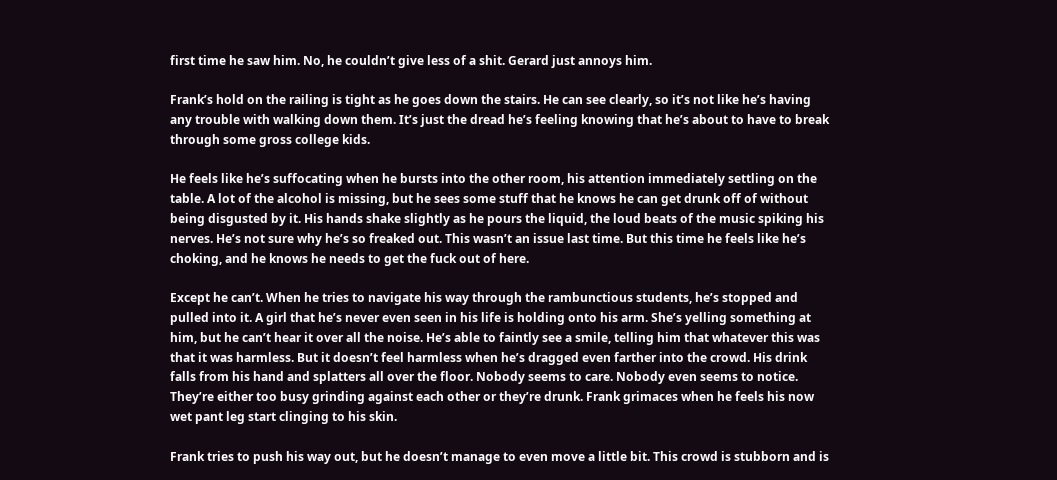first time he saw him. No, he couldn’t give less of a shit. Gerard just annoys him.

Frank’s hold on the railing is tight as he goes down the stairs. He can see clearly, so it’s not like he’s having any trouble with walking down them. It’s just the dread he’s feeling knowing that he’s about to have to break through some gross college kids.

He feels like he’s suffocating when he bursts into the other room, his attention immediately settling on the table. A lot of the alcohol is missing, but he sees some stuff that he knows he can get drunk off of without being disgusted by it. His hands shake slightly as he pours the liquid, the loud beats of the music spiking his nerves. He’s not sure why he’s so freaked out. This wasn’t an issue last time. But this time he feels like he’s choking, and he knows he needs to get the fuck out of here.

Except he can’t. When he tries to navigate his way through the rambunctious students, he’s stopped and pulled into it. A girl that he’s never even seen in his life is holding onto his arm. She’s yelling something at him, but he can’t hear it over all the noise. He’s able to faintly see a smile, telling him that whatever this was that it was harmless. But it doesn’t feel harmless when he’s dragged even farther into the crowd. His drink falls from his hand and splatters all over the floor. Nobody seems to care. Nobody even seems to notice. They’re either too busy grinding against each other or they’re drunk. Frank grimaces when he feels his now wet pant leg start clinging to his skin.

Frank tries to push his way out, but he doesn’t manage to even move a little bit. This crowd is stubborn and is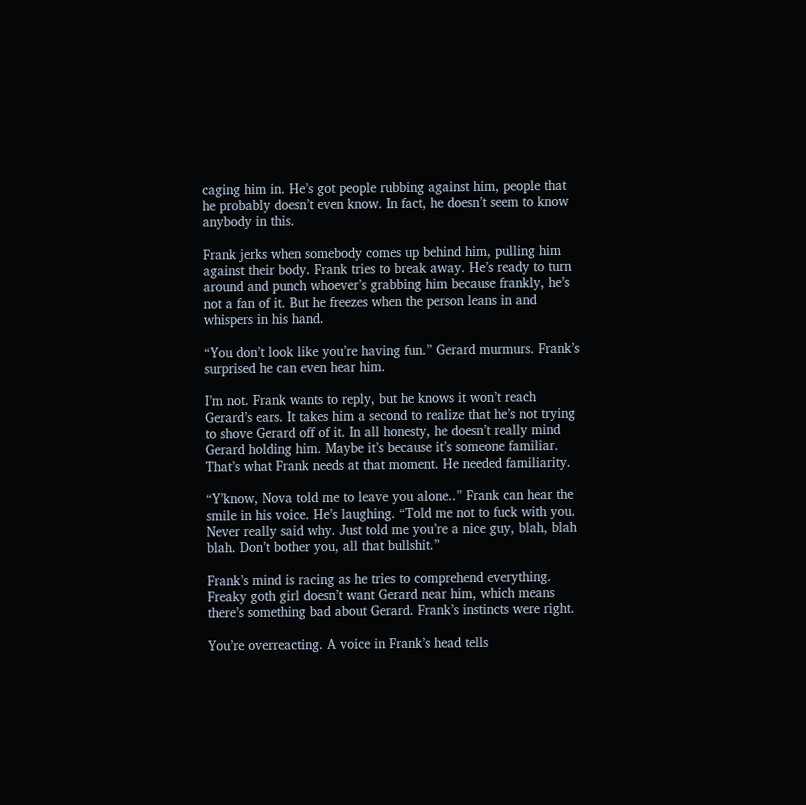caging him in. He’s got people rubbing against him, people that he probably doesn’t even know. In fact, he doesn’t seem to know anybody in this.

Frank jerks when somebody comes up behind him, pulling him against their body. Frank tries to break away. He’s ready to turn around and punch whoever’s grabbing him because frankly, he’s not a fan of it. But he freezes when the person leans in and whispers in his hand.

“You don’t look like you’re having fun.” Gerard murmurs. Frank’s surprised he can even hear him.

I’m not. Frank wants to reply, but he knows it won’t reach Gerard’s ears. It takes him a second to realize that he’s not trying to shove Gerard off of it. In all honesty, he doesn’t really mind Gerard holding him. Maybe it’s because it’s someone familiar. That’s what Frank needs at that moment. He needed familiarity.

“Y’know, Nova told me to leave you alone..” Frank can hear the smile in his voice. He’s laughing. “Told me not to fuck with you. Never really said why. Just told me you’re a nice guy, blah, blah blah. Don’t bother you, all that bullshit.”

Frank’s mind is racing as he tries to comprehend everything. Freaky goth girl doesn’t want Gerard near him, which means there’s something bad about Gerard. Frank’s instincts were right.

You’re overreacting. A voice in Frank’s head tells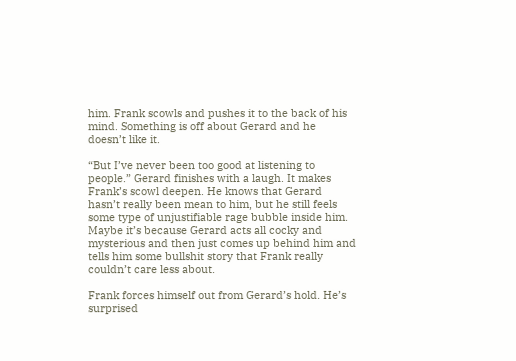him. Frank scowls and pushes it to the back of his mind. Something is off about Gerard and he doesn’t like it.

“But I’ve never been too good at listening to people.” Gerard finishes with a laugh. It makes Frank’s scowl deepen. He knows that Gerard hasn’t really been mean to him, but he still feels some type of unjustifiable rage bubble inside him. Maybe it’s because Gerard acts all cocky and mysterious and then just comes up behind him and tells him some bullshit story that Frank really couldn’t care less about.

Frank forces himself out from Gerard’s hold. He’s surprised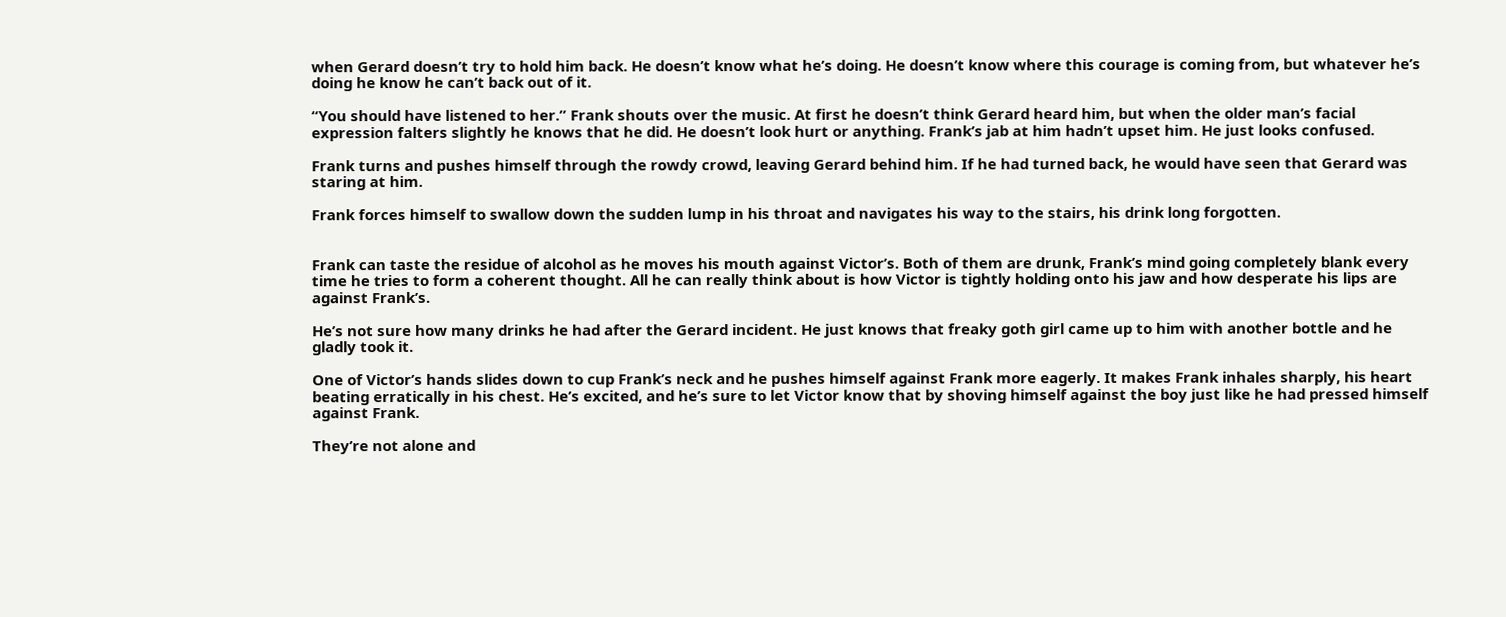when Gerard doesn’t try to hold him back. He doesn’t know what he’s doing. He doesn’t know where this courage is coming from, but whatever he’s doing he know he can’t back out of it.

“You should have listened to her.” Frank shouts over the music. At first he doesn’t think Gerard heard him, but when the older man’s facial expression falters slightly he knows that he did. He doesn’t look hurt or anything. Frank’s jab at him hadn’t upset him. He just looks confused.

Frank turns and pushes himself through the rowdy crowd, leaving Gerard behind him. If he had turned back, he would have seen that Gerard was staring at him.

Frank forces himself to swallow down the sudden lump in his throat and navigates his way to the stairs, his drink long forgotten.


Frank can taste the residue of alcohol as he moves his mouth against Victor’s. Both of them are drunk, Frank’s mind going completely blank every time he tries to form a coherent thought. All he can really think about is how Victor is tightly holding onto his jaw and how desperate his lips are against Frank’s.

He’s not sure how many drinks he had after the Gerard incident. He just knows that freaky goth girl came up to him with another bottle and he gladly took it.

One of Victor’s hands slides down to cup Frank’s neck and he pushes himself against Frank more eagerly. It makes Frank inhales sharply, his heart beating erratically in his chest. He’s excited, and he’s sure to let Victor know that by shoving himself against the boy just like he had pressed himself against Frank.

They’re not alone and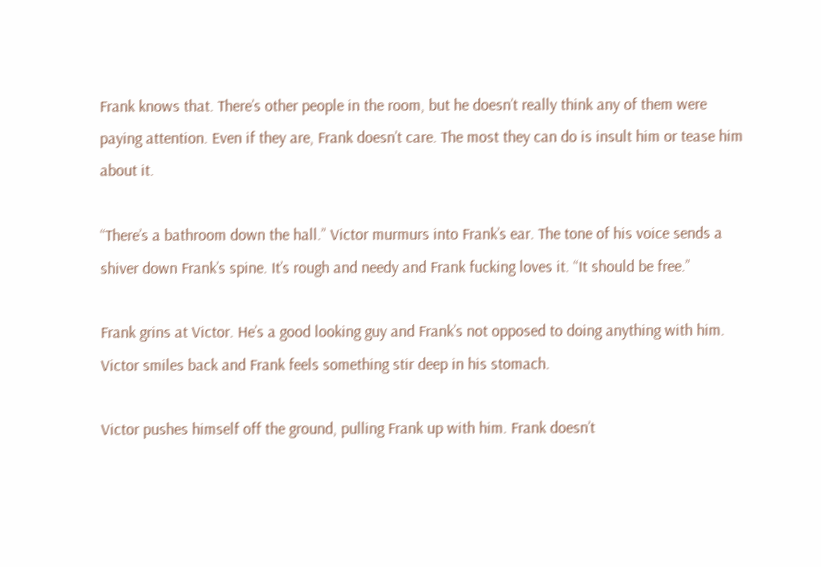Frank knows that. There’s other people in the room, but he doesn’t really think any of them were paying attention. Even if they are, Frank doesn’t care. The most they can do is insult him or tease him about it.

“There’s a bathroom down the hall.” Victor murmurs into Frank’s ear. The tone of his voice sends a shiver down Frank’s spine. It’s rough and needy and Frank fucking loves it. “It should be free.”

Frank grins at Victor. He’s a good looking guy and Frank’s not opposed to doing anything with him. Victor smiles back and Frank feels something stir deep in his stomach.

Victor pushes himself off the ground, pulling Frank up with him. Frank doesn’t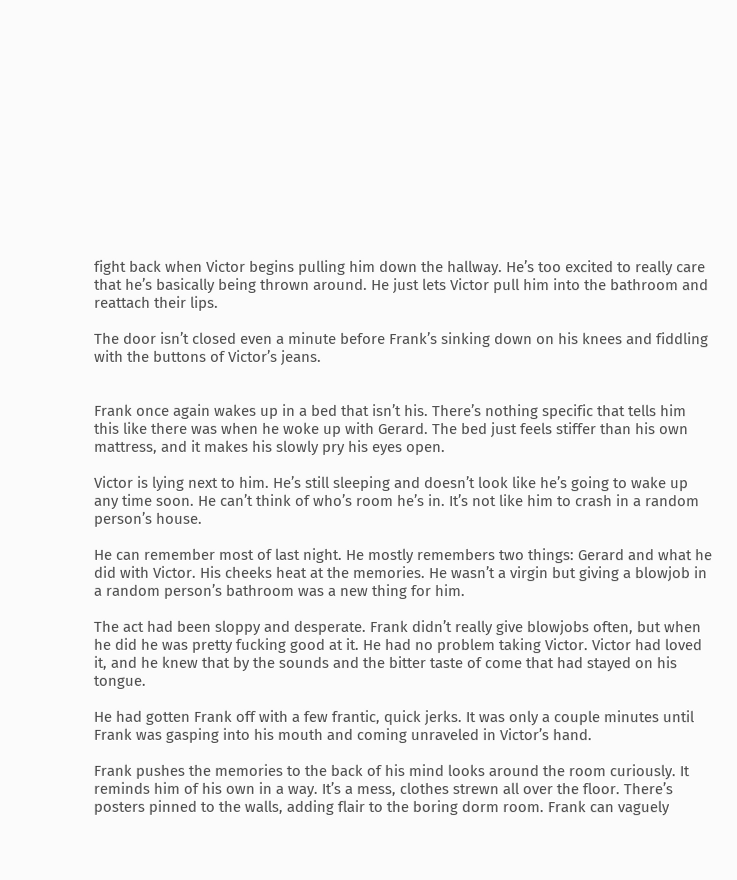fight back when Victor begins pulling him down the hallway. He’s too excited to really care that he’s basically being thrown around. He just lets Victor pull him into the bathroom and reattach their lips.

The door isn’t closed even a minute before Frank’s sinking down on his knees and fiddling with the buttons of Victor’s jeans.


Frank once again wakes up in a bed that isn’t his. There’s nothing specific that tells him this like there was when he woke up with Gerard. The bed just feels stiffer than his own mattress, and it makes his slowly pry his eyes open.

Victor is lying next to him. He’s still sleeping and doesn’t look like he’s going to wake up any time soon. He can’t think of who’s room he’s in. It’s not like him to crash in a random person’s house.

He can remember most of last night. He mostly remembers two things: Gerard and what he did with Victor. His cheeks heat at the memories. He wasn’t a virgin but giving a blowjob in a random person’s bathroom was a new thing for him.

The act had been sloppy and desperate. Frank didn’t really give blowjobs often, but when he did he was pretty fucking good at it. He had no problem taking Victor. Victor had loved it, and he knew that by the sounds and the bitter taste of come that had stayed on his tongue.

He had gotten Frank off with a few frantic, quick jerks. It was only a couple minutes until Frank was gasping into his mouth and coming unraveled in Victor’s hand.

Frank pushes the memories to the back of his mind looks around the room curiously. It reminds him of his own in a way. It’s a mess, clothes strewn all over the floor. There’s posters pinned to the walls, adding flair to the boring dorm room. Frank can vaguely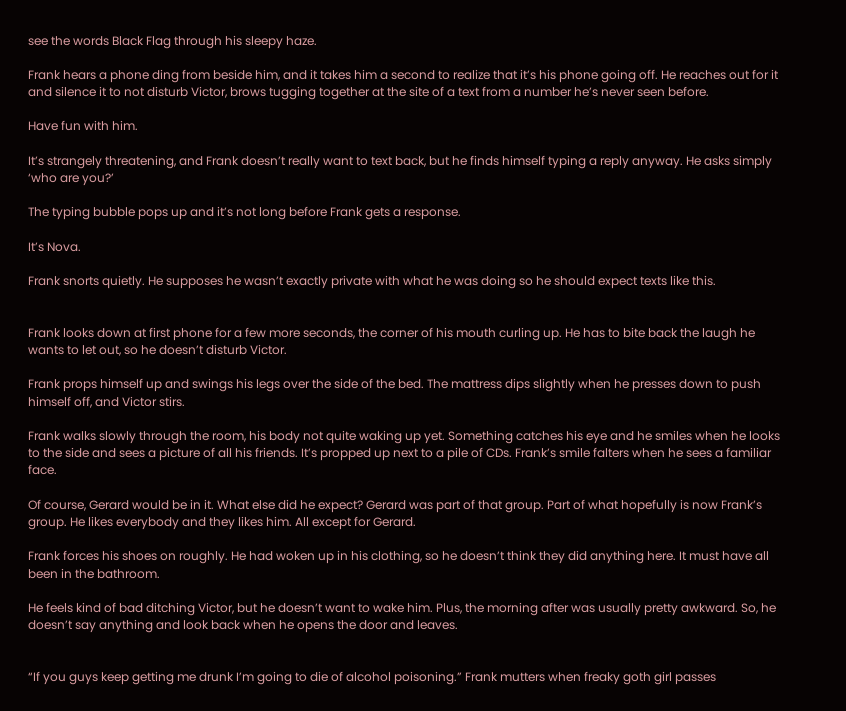see the words Black Flag through his sleepy haze.

Frank hears a phone ding from beside him, and it takes him a second to realize that it’s his phone going off. He reaches out for it and silence it to not disturb Victor, brows tugging together at the site of a text from a number he’s never seen before.

Have fun with him.

It’s strangely threatening, and Frank doesn’t really want to text back, but he finds himself typing a reply anyway. He asks simply ‘who are you?’

The typing bubble pops up and it’s not long before Frank gets a response.

It’s Nova.

Frank snorts quietly. He supposes he wasn’t exactly private with what he was doing so he should expect texts like this.


Frank looks down at first phone for a few more seconds, the corner of his mouth curling up. He has to bite back the laugh he wants to let out, so he doesn’t disturb Victor.

Frank props himself up and swings his legs over the side of the bed. The mattress dips slightly when he presses down to push himself off, and Victor stirs.

Frank walks slowly through the room, his body not quite waking up yet. Something catches his eye and he smiles when he looks to the side and sees a picture of all his friends. It’s propped up next to a pile of CDs. Frank’s smile falters when he sees a familiar face.

Of course, Gerard would be in it. What else did he expect? Gerard was part of that group. Part of what hopefully is now Frank’s group. He likes everybody and they likes him. All except for Gerard.

Frank forces his shoes on roughly. He had woken up in his clothing, so he doesn’t think they did anything here. It must have all been in the bathroom.

He feels kind of bad ditching Victor, but he doesn’t want to wake him. Plus, the morning after was usually pretty awkward. So, he doesn’t say anything and look back when he opens the door and leaves.


“If you guys keep getting me drunk I’m going to die of alcohol poisoning.” Frank mutters when freaky goth girl passes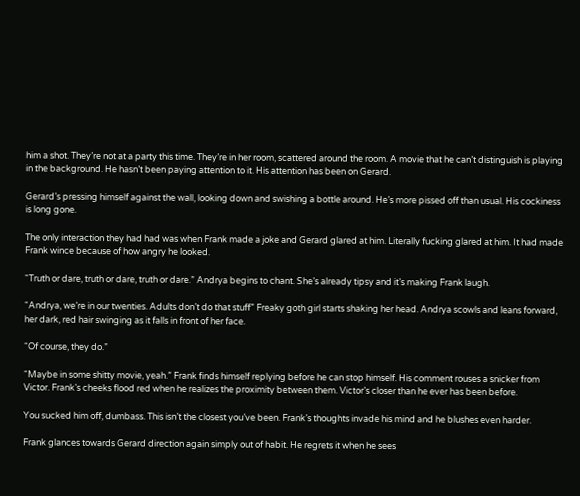him a shot. They’re not at a party this time. They’re in her room, scattered around the room. A movie that he can’t distinguish is playing in the background. He hasn’t been paying attention to it. His attention has been on Gerard.

Gerard’s pressing himself against the wall, looking down and swishing a bottle around. He’s more pissed off than usual. His cockiness is long gone.

The only interaction they had had was when Frank made a joke and Gerard glared at him. Literally fucking glared at him. It had made Frank wince because of how angry he looked.

“Truth or dare, truth or dare, truth or dare.” Andrya begins to chant. She’s already tipsy and it’s making Frank laugh.

“Andrya, we’re in our twenties. Adults don’t do that stuff” Freaky goth girl starts shaking her head. Andrya scowls and leans forward, her dark, red hair swinging as it falls in front of her face.

“Of course, they do.”

“Maybe in some shitty movie, yeah.” Frank finds himself replying before he can stop himself. His comment rouses a snicker from Victor. Frank’s cheeks flood red when he realizes the proximity between them. Victor’s closer than he ever has been before.

You sucked him off, dumbass. This isn’t the closest you’ve been. Frank’s thoughts invade his mind and he blushes even harder.

Frank glances towards Gerard direction again simply out of habit. He regrets it when he sees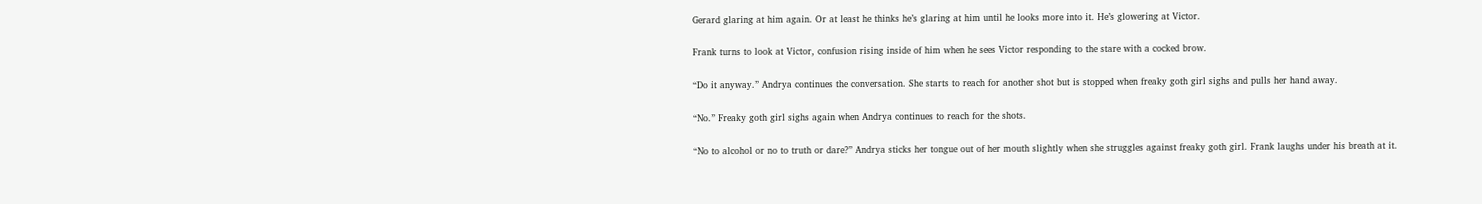Gerard glaring at him again. Or at least he thinks he’s glaring at him until he looks more into it. He’s glowering at Victor.

Frank turns to look at Victor, confusion rising inside of him when he sees Victor responding to the stare with a cocked brow.

“Do it anyway.” Andrya continues the conversation. She starts to reach for another shot but is stopped when freaky goth girl sighs and pulls her hand away.

“No.” Freaky goth girl sighs again when Andrya continues to reach for the shots.

“No to alcohol or no to truth or dare?” Andrya sticks her tongue out of her mouth slightly when she struggles against freaky goth girl. Frank laughs under his breath at it.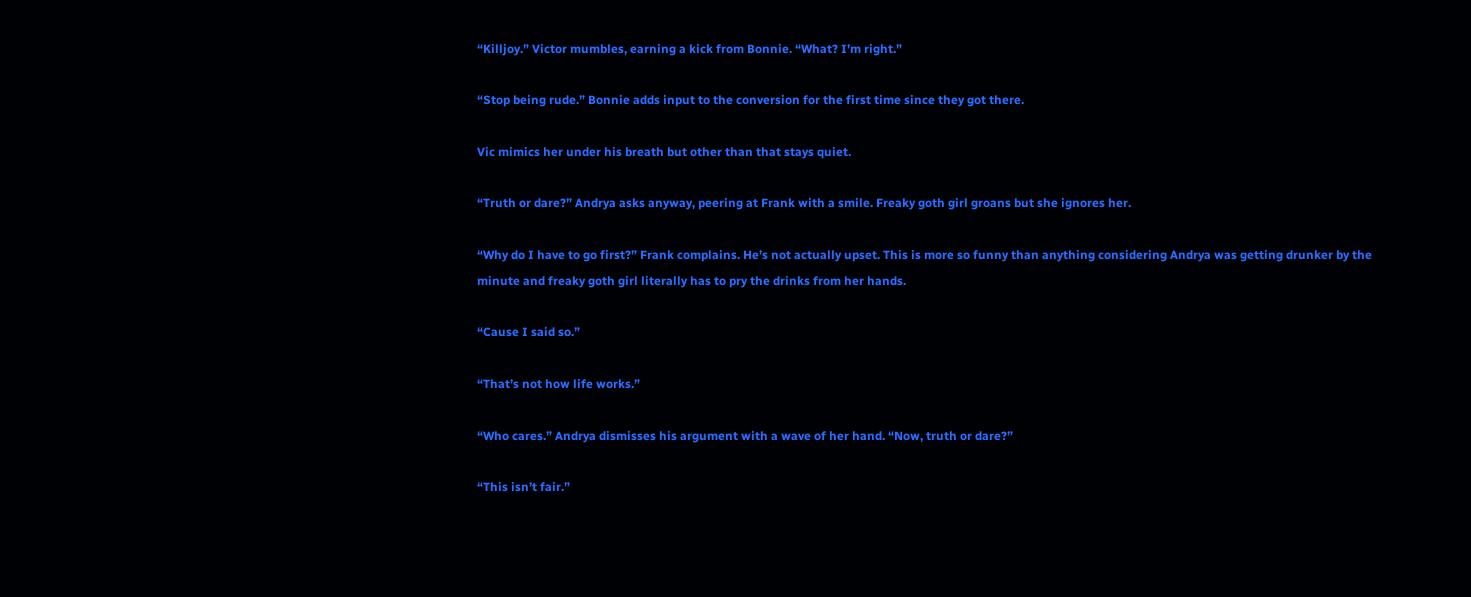“Killjoy.” Victor mumbles, earning a kick from Bonnie. “What? I’m right.”

“Stop being rude.” Bonnie adds input to the conversion for the first time since they got there.

Vic mimics her under his breath but other than that stays quiet.

“Truth or dare?” Andrya asks anyway, peering at Frank with a smile. Freaky goth girl groans but she ignores her.

“Why do I have to go first?” Frank complains. He’s not actually upset. This is more so funny than anything considering Andrya was getting drunker by the minute and freaky goth girl literally has to pry the drinks from her hands.

“Cause I said so.”

“That’s not how life works.”

“Who cares.” Andrya dismisses his argument with a wave of her hand. “Now, truth or dare?”

“This isn’t fair.”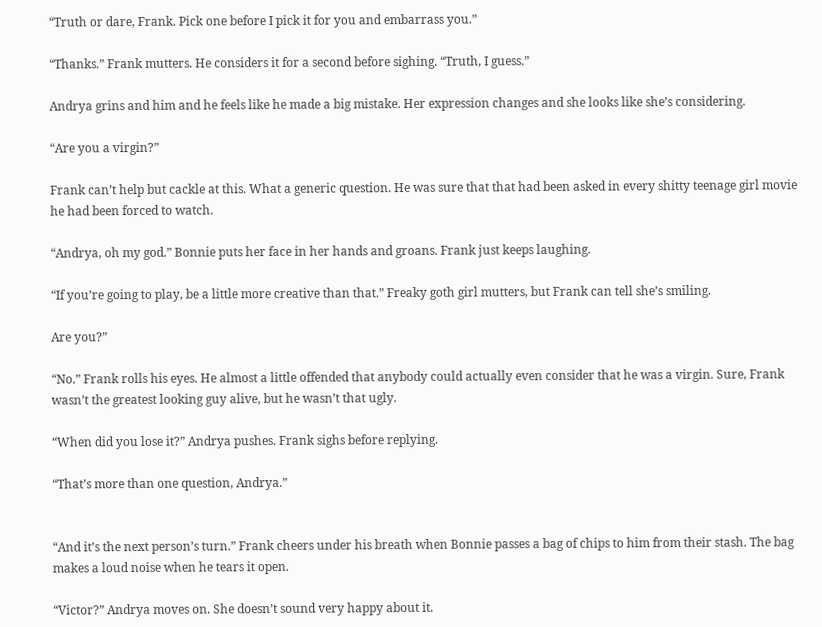“Truth or dare, Frank. Pick one before I pick it for you and embarrass you.”

“Thanks.” Frank mutters. He considers it for a second before sighing. “Truth, I guess.”

Andrya grins and him and he feels like he made a big mistake. Her expression changes and she looks like she’s considering.

“Are you a virgin?”

Frank can’t help but cackle at this. What a generic question. He was sure that that had been asked in every shitty teenage girl movie he had been forced to watch.

“Andrya, oh my god.” Bonnie puts her face in her hands and groans. Frank just keeps laughing.

“If you’re going to play, be a little more creative than that.” Freaky goth girl mutters, but Frank can tell she’s smiling.

Are you?”

“No.” Frank rolls his eyes. He almost a little offended that anybody could actually even consider that he was a virgin. Sure, Frank wasn’t the greatest looking guy alive, but he wasn’t that ugly.

“When did you lose it?” Andrya pushes. Frank sighs before replying.

“That’s more than one question, Andrya.”


“And it’s the next person’s turn.” Frank cheers under his breath when Bonnie passes a bag of chips to him from their stash. The bag makes a loud noise when he tears it open.

“Victor?” Andrya moves on. She doesn’t sound very happy about it.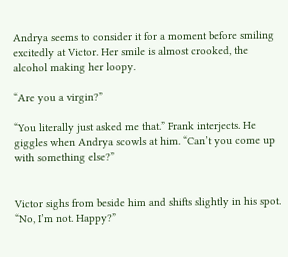Andrya seems to consider it for a moment before smiling excitedly at Victor. Her smile is almost crooked, the alcohol making her loopy.

“Are you a virgin?”

“You literally just asked me that.” Frank interjects. He giggles when Andrya scowls at him. “Can’t you come up with something else?”


Victor sighs from beside him and shifts slightly in his spot. “No, I’m not. Happy?”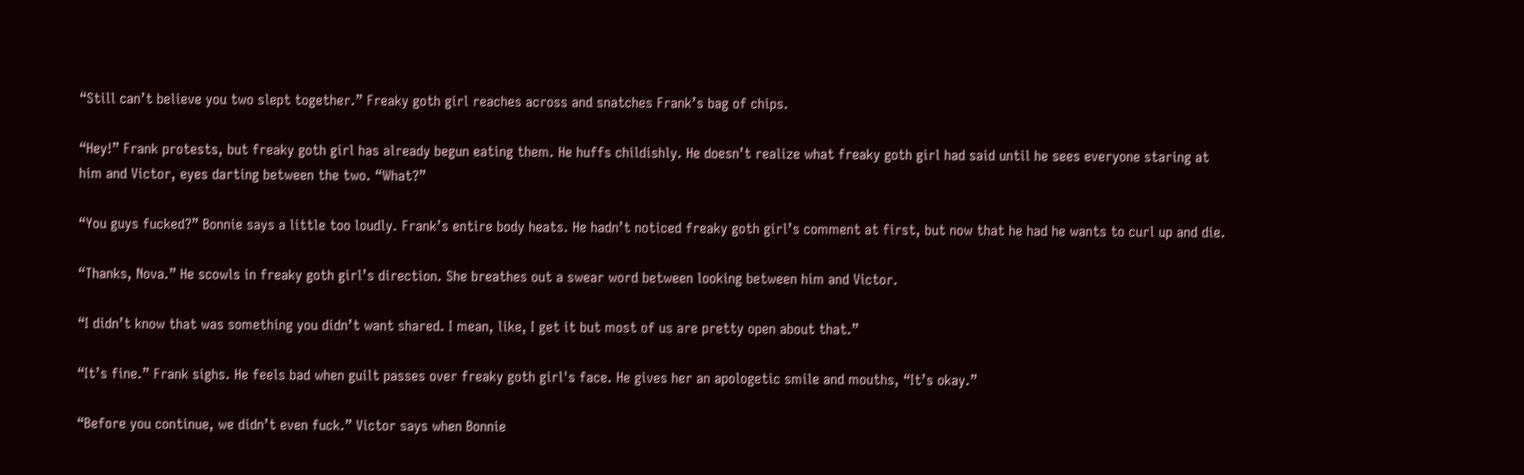“Still can’t believe you two slept together.” Freaky goth girl reaches across and snatches Frank’s bag of chips.

“Hey!” Frank protests, but freaky goth girl has already begun eating them. He huffs childishly. He doesn’t realize what freaky goth girl had said until he sees everyone staring at him and Victor, eyes darting between the two. “What?”

“You guys fucked?” Bonnie says a little too loudly. Frank’s entire body heats. He hadn’t noticed freaky goth girl’s comment at first, but now that he had he wants to curl up and die.

“Thanks, Nova.” He scowls in freaky goth girl’s direction. She breathes out a swear word between looking between him and Victor.

“I didn’t know that was something you didn’t want shared. I mean, like, I get it but most of us are pretty open about that.”

“It’s fine.” Frank sighs. He feels bad when guilt passes over freaky goth girl's face. He gives her an apologetic smile and mouths, “It’s okay.”

“Before you continue, we didn’t even fuck.” Victor says when Bonnie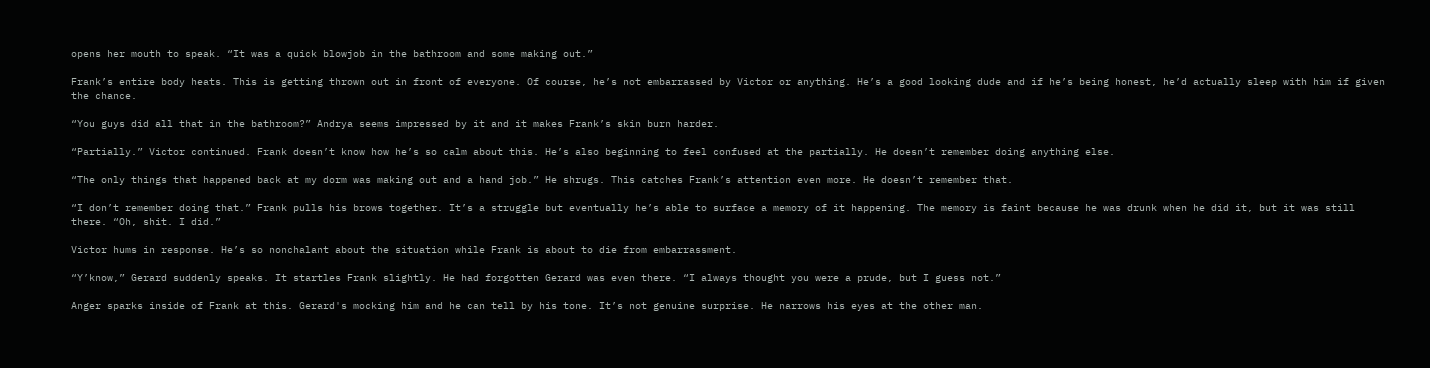opens her mouth to speak. “It was a quick blowjob in the bathroom and some making out.”

Frank’s entire body heats. This is getting thrown out in front of everyone. Of course, he’s not embarrassed by Victor or anything. He’s a good looking dude and if he’s being honest, he’d actually sleep with him if given the chance.

“You guys did all that in the bathroom?” Andrya seems impressed by it and it makes Frank’s skin burn harder.

“Partially.” Victor continued. Frank doesn’t know how he’s so calm about this. He’s also beginning to feel confused at the partially. He doesn’t remember doing anything else.

“The only things that happened back at my dorm was making out and a hand job.” He shrugs. This catches Frank’s attention even more. He doesn’t remember that.

“I don’t remember doing that.” Frank pulls his brows together. It’s a struggle but eventually he’s able to surface a memory of it happening. The memory is faint because he was drunk when he did it, but it was still there. “Oh, shit. I did.”

Victor hums in response. He’s so nonchalant about the situation while Frank is about to die from embarrassment.

“Y’know,” Gerard suddenly speaks. It startles Frank slightly. He had forgotten Gerard was even there. “I always thought you were a prude, but I guess not.”

Anger sparks inside of Frank at this. Gerard's mocking him and he can tell by his tone. It’s not genuine surprise. He narrows his eyes at the other man.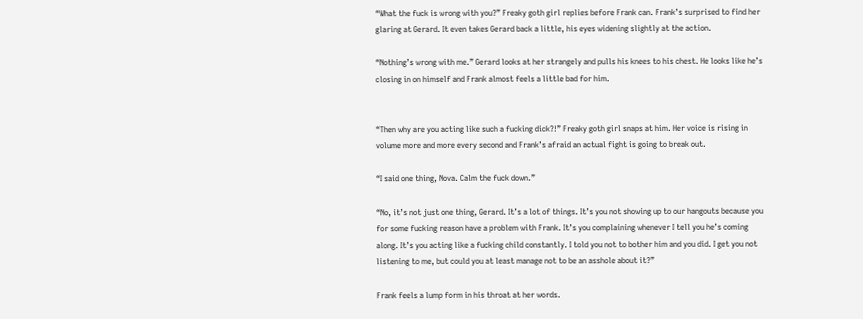“What the fuck is wrong with you?” Freaky goth girl replies before Frank can. Frank’s surprised to find her glaring at Gerard. It even takes Gerard back a little, his eyes widening slightly at the action.

“Nothing’s wrong with me.” Gerard looks at her strangely and pulls his knees to his chest. He looks like he’s closing in on himself and Frank almost feels a little bad for him.


“Then why are you acting like such a fucking dick?!” Freaky goth girl snaps at him. Her voice is rising in volume more and more every second and Frank’s afraid an actual fight is going to break out.

“I said one thing, Nova. Calm the fuck down.”

“No, it’s not just one thing, Gerard. It’s a lot of things. It’s you not showing up to our hangouts because you for some fucking reason have a problem with Frank. It’s you complaining whenever I tell you he’s coming along. It’s you acting like a fucking child constantly. I told you not to bother him and you did. I get you not listening to me, but could you at least manage not to be an asshole about it?”

Frank feels a lump form in his throat at her words.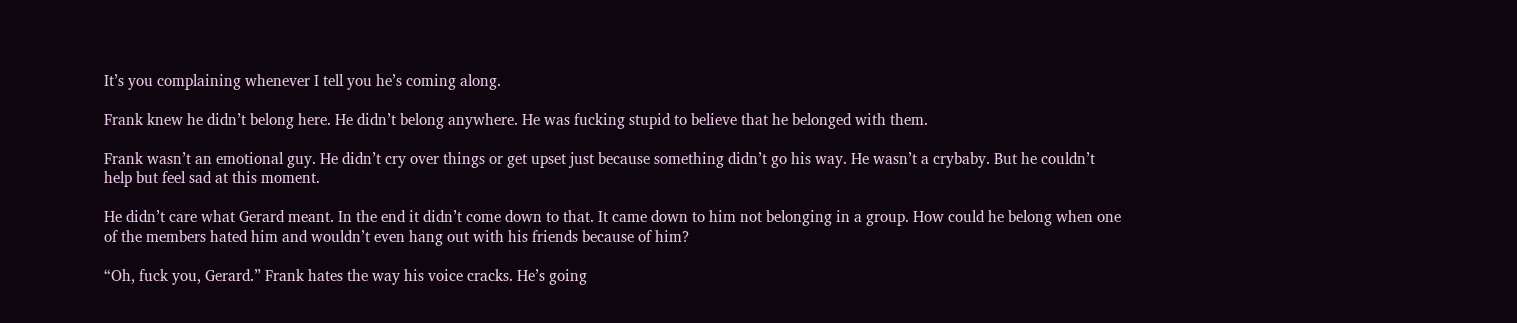It’s you complaining whenever I tell you he’s coming along.

Frank knew he didn’t belong here. He didn’t belong anywhere. He was fucking stupid to believe that he belonged with them.

Frank wasn’t an emotional guy. He didn’t cry over things or get upset just because something didn’t go his way. He wasn’t a crybaby. But he couldn’t help but feel sad at this moment.

He didn’t care what Gerard meant. In the end it didn’t come down to that. It came down to him not belonging in a group. How could he belong when one of the members hated him and wouldn’t even hang out with his friends because of him?

“Oh, fuck you, Gerard.” Frank hates the way his voice cracks. He’s going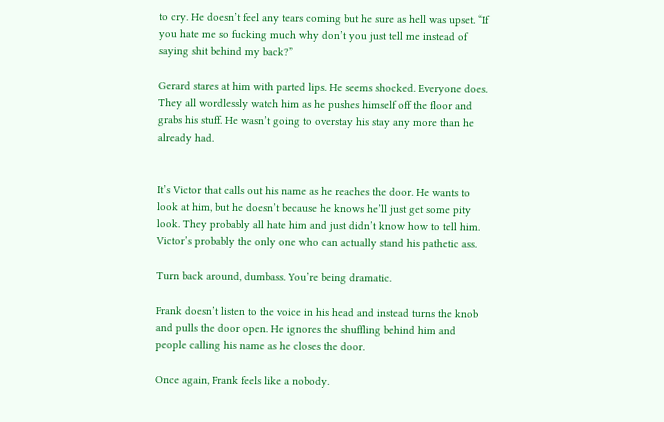to cry. He doesn’t feel any tears coming but he sure as hell was upset. “If you hate me so fucking much why don’t you just tell me instead of saying shit behind my back?”

Gerard stares at him with parted lips. He seems shocked. Everyone does. They all wordlessly watch him as he pushes himself off the floor and grabs his stuff. He wasn’t going to overstay his stay any more than he already had.


It’s Victor that calls out his name as he reaches the door. He wants to look at him, but he doesn’t because he knows he’ll just get some pity look. They probably all hate him and just didn’t know how to tell him. Victor’s probably the only one who can actually stand his pathetic ass.

Turn back around, dumbass. You’re being dramatic.

Frank doesn’t listen to the voice in his head and instead turns the knob and pulls the door open. He ignores the shuffling behind him and people calling his name as he closes the door.

Once again, Frank feels like a nobody.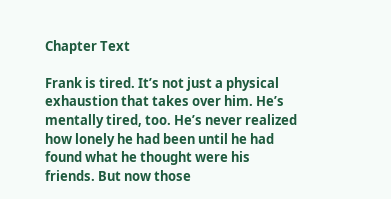Chapter Text

Frank is tired. It’s not just a physical exhaustion that takes over him. He’s mentally tired, too. He’s never realized how lonely he had been until he had found what he thought were his friends. But now those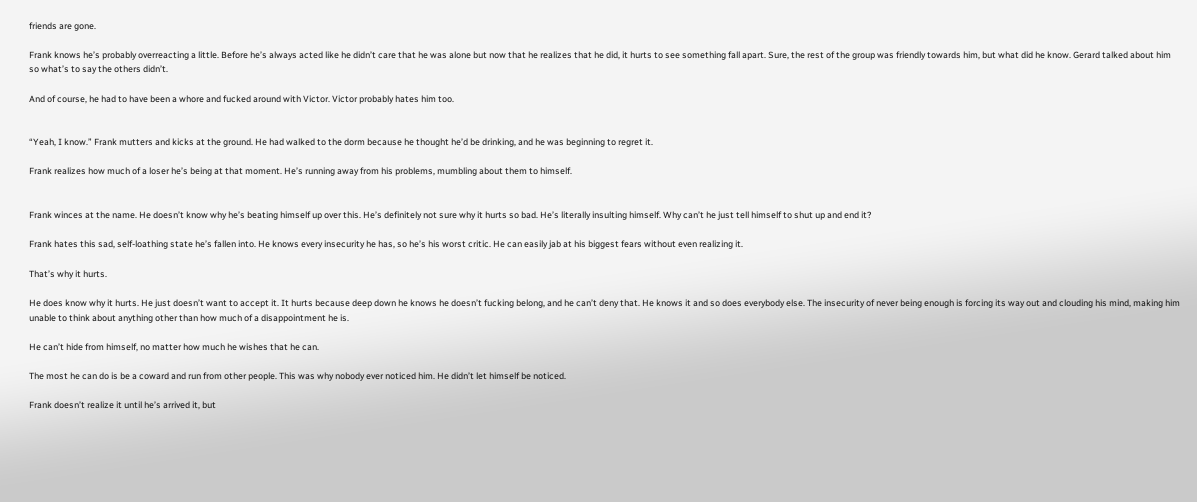friends are gone.

Frank knows he’s probably overreacting a little. Before he’s always acted like he didn’t care that he was alone but now that he realizes that he did, it hurts to see something fall apart. Sure, the rest of the group was friendly towards him, but what did he know. Gerard talked about him so what’s to say the others didn’t.

And of course, he had to have been a whore and fucked around with Victor. Victor probably hates him too.


“Yeah, I know.” Frank mutters and kicks at the ground. He had walked to the dorm because he thought he’d be drinking, and he was beginning to regret it.

Frank realizes how much of a loser he’s being at that moment. He’s running away from his problems, mumbling about them to himself.


Frank winces at the name. He doesn’t know why he’s beating himself up over this. He’s definitely not sure why it hurts so bad. He’s literally insulting himself. Why can’t he just tell himself to shut up and end it?

Frank hates this sad, self-loathing state he’s fallen into. He knows every insecurity he has, so he’s his worst critic. He can easily jab at his biggest fears without even realizing it.

That’s why it hurts.

He does know why it hurts. He just doesn’t want to accept it. It hurts because deep down he knows he doesn’t fucking belong, and he can’t deny that. He knows it and so does everybody else. The insecurity of never being enough is forcing its way out and clouding his mind, making him unable to think about anything other than how much of a disappointment he is.

He can’t hide from himself, no matter how much he wishes that he can.

The most he can do is be a coward and run from other people. This was why nobody ever noticed him. He didn’t let himself be noticed.

Frank doesn’t realize it until he’s arrived it, but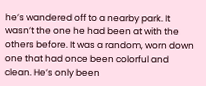he’s wandered off to a nearby park. It wasn’t the one he had been at with the others before. It was a random, worn down one that had once been colorful and clean. He’s only been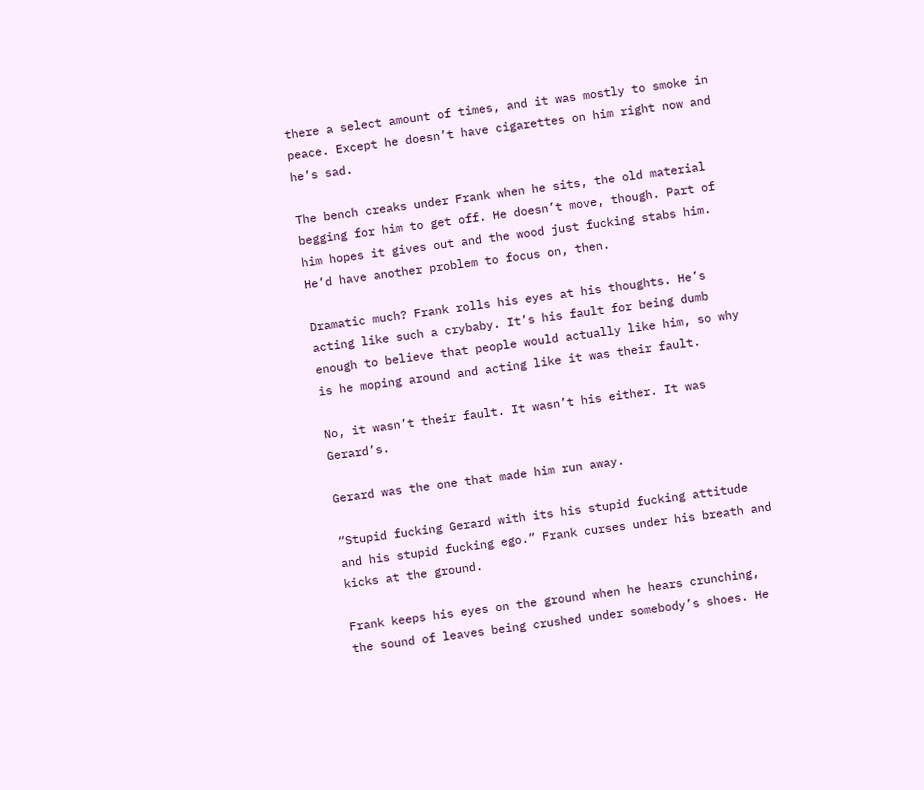there a select amount of times, and it was mostly to smoke in peace. Except he doesn’t have cigarettes on him right now and he’s sad.

The bench creaks under Frank when he sits, the old material begging for him to get off. He doesn’t move, though. Part of him hopes it gives out and the wood just fucking stabs him. He’d have another problem to focus on, then.

Dramatic much? Frank rolls his eyes at his thoughts. He’s acting like such a crybaby. It’s his fault for being dumb enough to believe that people would actually like him, so why is he moping around and acting like it was their fault.

No, it wasn’t their fault. It wasn’t his either. It was Gerard’s.

Gerard was the one that made him run away.

“Stupid fucking Gerard with its his stupid fucking attitude and his stupid fucking ego.” Frank curses under his breath and kicks at the ground.

Frank keeps his eyes on the ground when he hears crunching, the sound of leaves being crushed under somebody’s shoes. He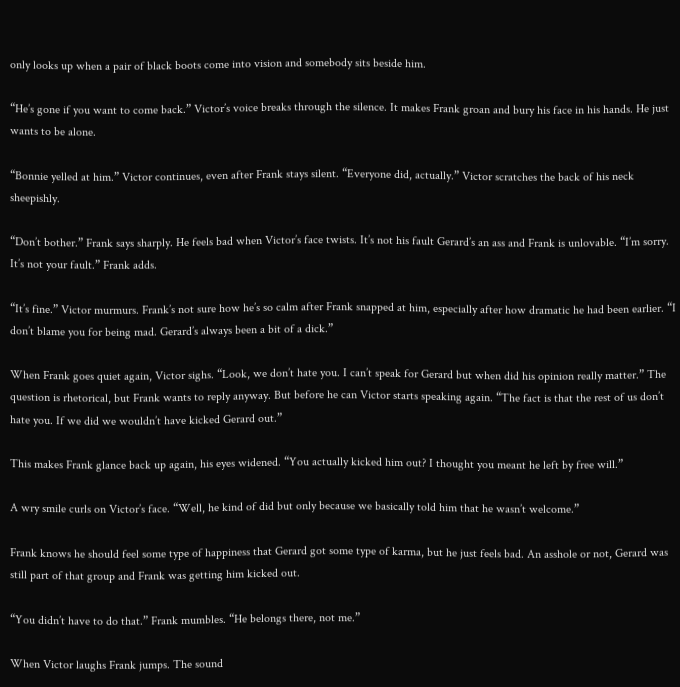only looks up when a pair of black boots come into vision and somebody sits beside him.

“He’s gone if you want to come back.” Victor’s voice breaks through the silence. It makes Frank groan and bury his face in his hands. He just wants to be alone.

“Bonnie yelled at him.” Victor continues, even after Frank stays silent. “Everyone did, actually.” Victor scratches the back of his neck sheepishly.

“Don’t bother.” Frank says sharply. He feels bad when Victor’s face twists. It’s not his fault Gerard’s an ass and Frank is unlovable. “I’m sorry. It’s not your fault.” Frank adds.

“It’s fine.” Victor murmurs. Frank’s not sure how he’s so calm after Frank snapped at him, especially after how dramatic he had been earlier. “I don’t blame you for being mad. Gerard’s always been a bit of a dick.”

When Frank goes quiet again, Victor sighs. “Look, we don’t hate you. I can’t speak for Gerard but when did his opinion really matter.” The question is rhetorical, but Frank wants to reply anyway. But before he can Victor starts speaking again. “The fact is that the rest of us don’t hate you. If we did we wouldn’t have kicked Gerard out.”

This makes Frank glance back up again, his eyes widened. “You actually kicked him out? I thought you meant he left by free will.”

A wry smile curls on Victor’s face. “Well, he kind of did but only because we basically told him that he wasn’t welcome.”

Frank knows he should feel some type of happiness that Gerard got some type of karma, but he just feels bad. An asshole or not, Gerard was still part of that group and Frank was getting him kicked out.

“You didn’t have to do that.” Frank mumbles. “He belongs there, not me.”

When Victor laughs Frank jumps. The sound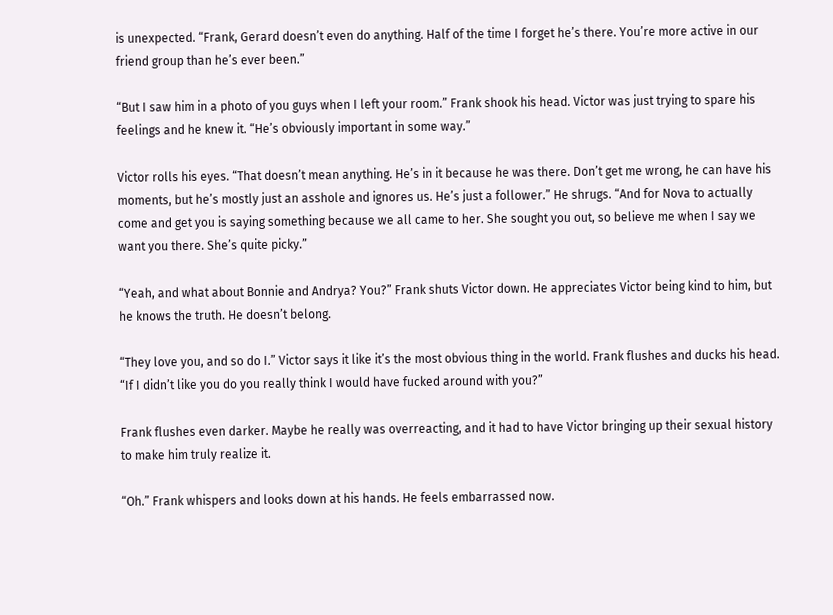is unexpected. “Frank, Gerard doesn’t even do anything. Half of the time I forget he’s there. You’re more active in our friend group than he’s ever been.”

“But I saw him in a photo of you guys when I left your room.” Frank shook his head. Victor was just trying to spare his feelings and he knew it. “He’s obviously important in some way.”

Victor rolls his eyes. “That doesn’t mean anything. He’s in it because he was there. Don’t get me wrong, he can have his moments, but he’s mostly just an asshole and ignores us. He’s just a follower.” He shrugs. “And for Nova to actually come and get you is saying something because we all came to her. She sought you out, so believe me when I say we want you there. She’s quite picky.”

“Yeah, and what about Bonnie and Andrya? You?” Frank shuts Victor down. He appreciates Victor being kind to him, but he knows the truth. He doesn’t belong.

“They love you, and so do I.” Victor says it like it’s the most obvious thing in the world. Frank flushes and ducks his head. “If I didn’t like you do you really think I would have fucked around with you?”

Frank flushes even darker. Maybe he really was overreacting, and it had to have Victor bringing up their sexual history to make him truly realize it.

“Oh.” Frank whispers and looks down at his hands. He feels embarrassed now.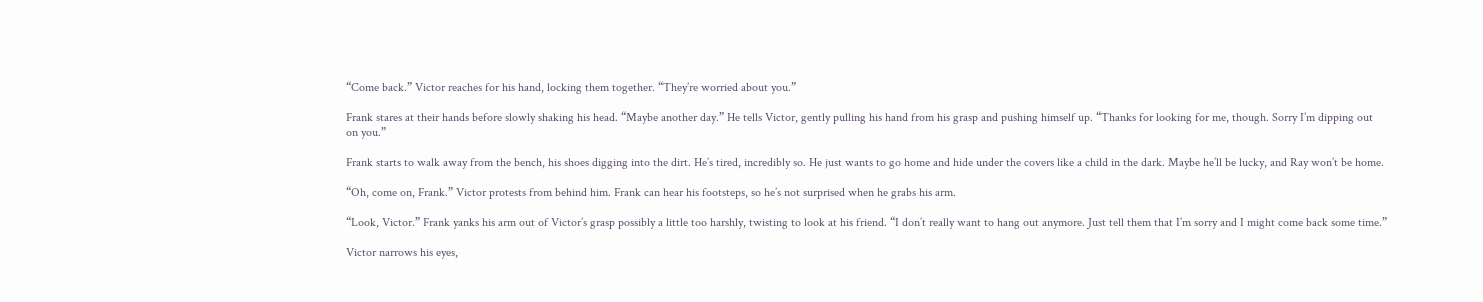“Come back.” Victor reaches for his hand, locking them together. “They’re worried about you.”

Frank stares at their hands before slowly shaking his head. “Maybe another day.” He tells Victor, gently pulling his hand from his grasp and pushing himself up. “Thanks for looking for me, though. Sorry I’m dipping out on you.”

Frank starts to walk away from the bench, his shoes digging into the dirt. He’s tired, incredibly so. He just wants to go home and hide under the covers like a child in the dark. Maybe he’ll be lucky, and Ray won’t be home.

“Oh, come on, Frank.” Victor protests from behind him. Frank can hear his footsteps, so he’s not surprised when he grabs his arm.

“Look, Victor.” Frank yanks his arm out of Victor’s grasp possibly a little too harshly, twisting to look at his friend. “I don’t really want to hang out anymore. Just tell them that I’m sorry and I might come back some time.”

Victor narrows his eyes,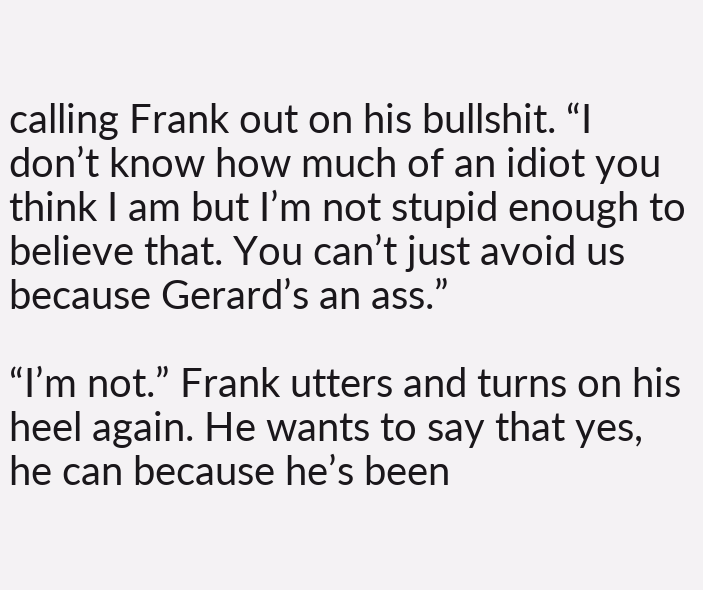calling Frank out on his bullshit. “I don’t know how much of an idiot you think I am but I’m not stupid enough to believe that. You can’t just avoid us because Gerard’s an ass.”

“I’m not.” Frank utters and turns on his heel again. He wants to say that yes, he can because he’s been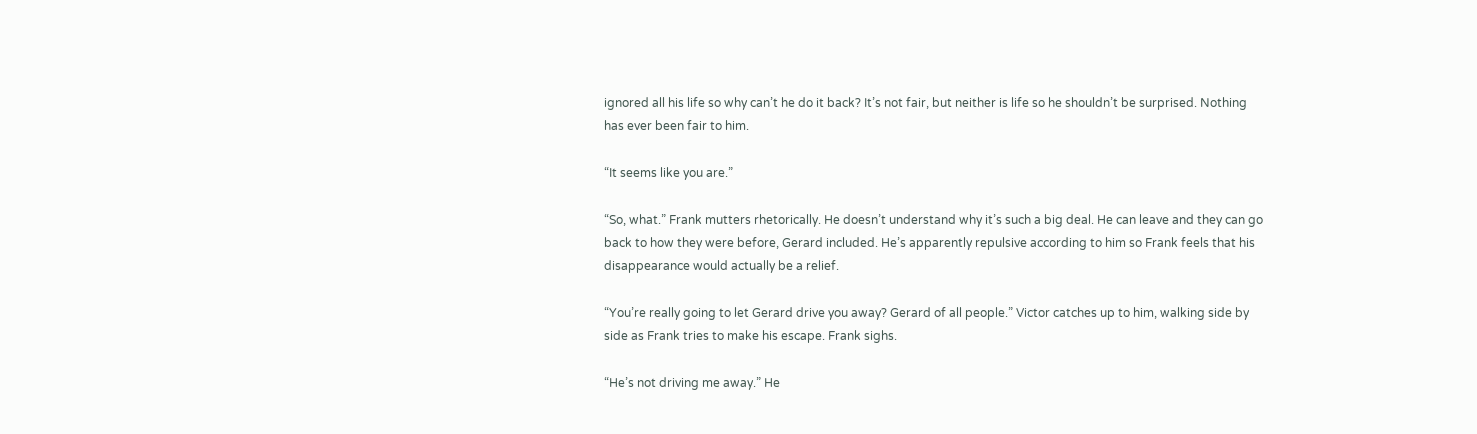ignored all his life so why can’t he do it back? It’s not fair, but neither is life so he shouldn’t be surprised. Nothing has ever been fair to him.

“It seems like you are.”

“So, what.” Frank mutters rhetorically. He doesn’t understand why it’s such a big deal. He can leave and they can go back to how they were before, Gerard included. He’s apparently repulsive according to him so Frank feels that his disappearance would actually be a relief.

“You’re really going to let Gerard drive you away? Gerard of all people.” Victor catches up to him, walking side by side as Frank tries to make his escape. Frank sighs.

“He’s not driving me away.” He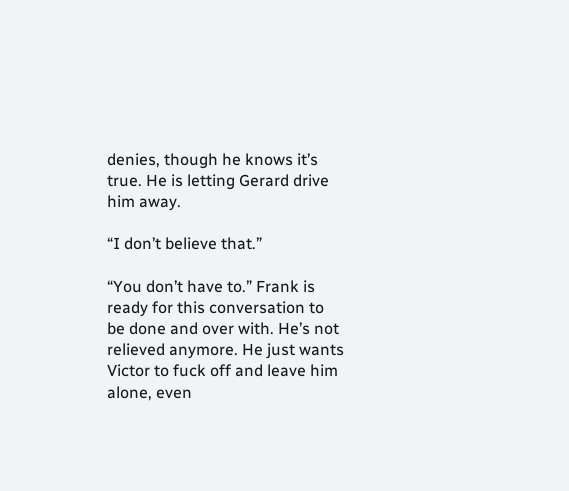denies, though he knows it’s true. He is letting Gerard drive him away.

“I don’t believe that.”

“You don’t have to.” Frank is ready for this conversation to be done and over with. He’s not relieved anymore. He just wants Victor to fuck off and leave him alone, even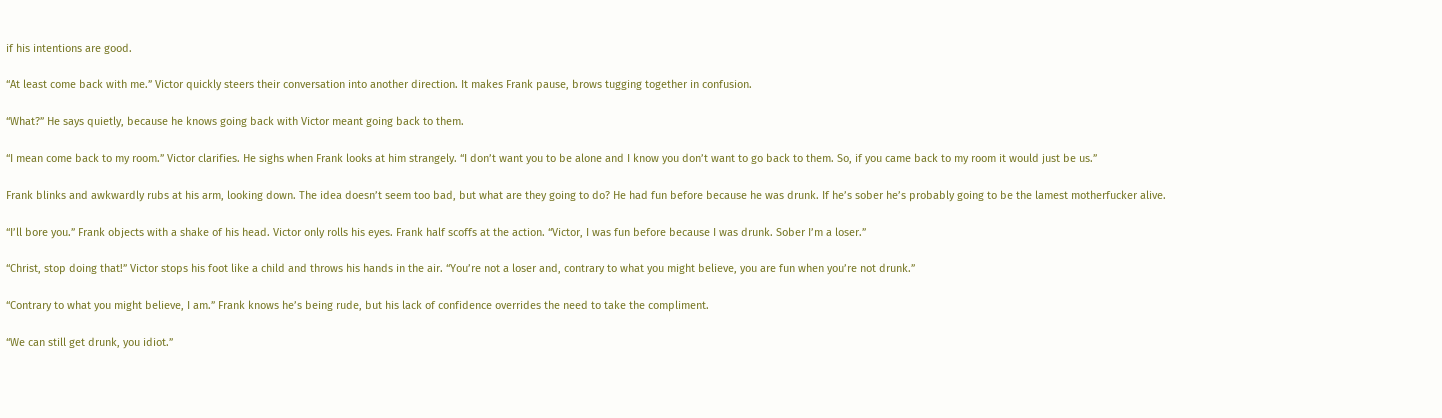if his intentions are good.

“At least come back with me.” Victor quickly steers their conversation into another direction. It makes Frank pause, brows tugging together in confusion.

“What?” He says quietly, because he knows going back with Victor meant going back to them.

“I mean come back to my room.” Victor clarifies. He sighs when Frank looks at him strangely. “I don’t want you to be alone and I know you don’t want to go back to them. So, if you came back to my room it would just be us.”

Frank blinks and awkwardly rubs at his arm, looking down. The idea doesn’t seem too bad, but what are they going to do? He had fun before because he was drunk. If he’s sober he’s probably going to be the lamest motherfucker alive.

“I’ll bore you.” Frank objects with a shake of his head. Victor only rolls his eyes. Frank half scoffs at the action. “Victor, I was fun before because I was drunk. Sober I’m a loser.”

“Christ, stop doing that!” Victor stops his foot like a child and throws his hands in the air. “You’re not a loser and, contrary to what you might believe, you are fun when you’re not drunk.”

“Contrary to what you might believe, I am.” Frank knows he’s being rude, but his lack of confidence overrides the need to take the compliment.

“We can still get drunk, you idiot.”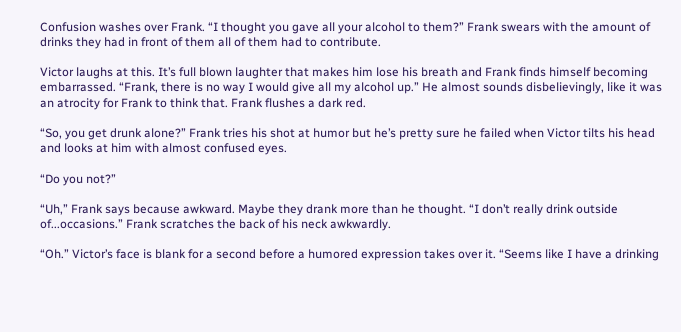Confusion washes over Frank. “I thought you gave all your alcohol to them?” Frank swears with the amount of drinks they had in front of them all of them had to contribute.

Victor laughs at this. It’s full blown laughter that makes him lose his breath and Frank finds himself becoming embarrassed. “Frank, there is no way I would give all my alcohol up.” He almost sounds disbelievingly, like it was an atrocity for Frank to think that. Frank flushes a dark red.

“So, you get drunk alone?” Frank tries his shot at humor but he’s pretty sure he failed when Victor tilts his head and looks at him with almost confused eyes.

“Do you not?”

“Uh,” Frank says because awkward. Maybe they drank more than he thought. “I don’t really drink outside of...occasions.” Frank scratches the back of his neck awkwardly.

“Oh.” Victor’s face is blank for a second before a humored expression takes over it. “Seems like I have a drinking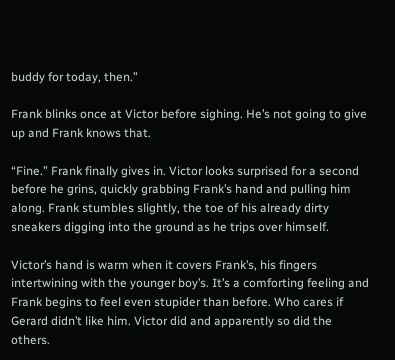buddy for today, then.”

Frank blinks once at Victor before sighing. He’s not going to give up and Frank knows that.

“Fine.” Frank finally gives in. Victor looks surprised for a second before he grins, quickly grabbing Frank’s hand and pulling him along. Frank stumbles slightly, the toe of his already dirty sneakers digging into the ground as he trips over himself.

Victor’s hand is warm when it covers Frank’s, his fingers intertwining with the younger boy’s. It’s a comforting feeling and Frank begins to feel even stupider than before. Who cares if Gerard didn’t like him. Victor did and apparently so did the others.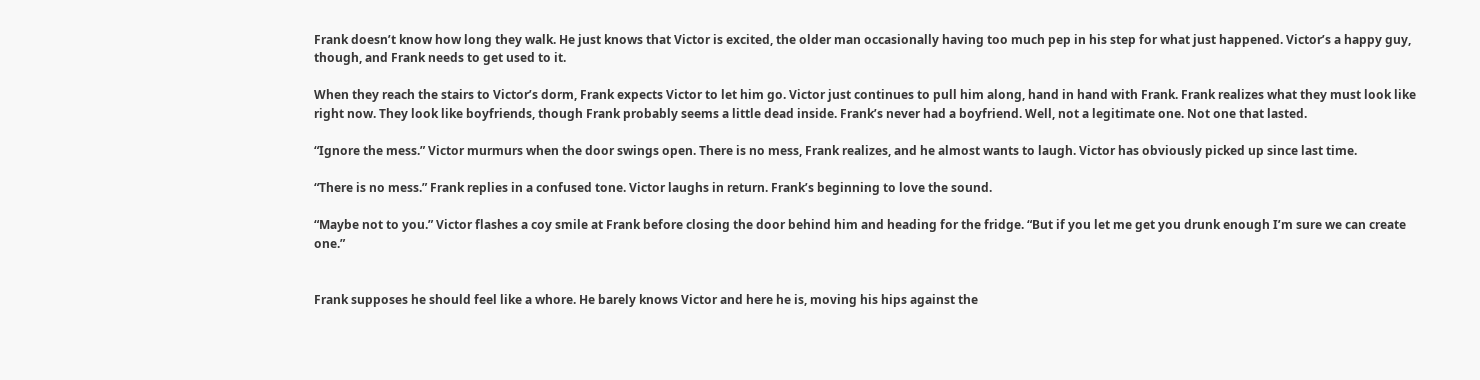Frank doesn’t know how long they walk. He just knows that Victor is excited, the older man occasionally having too much pep in his step for what just happened. Victor’s a happy guy, though, and Frank needs to get used to it.

When they reach the stairs to Victor’s dorm, Frank expects Victor to let him go. Victor just continues to pull him along, hand in hand with Frank. Frank realizes what they must look like right now. They look like boyfriends, though Frank probably seems a little dead inside. Frank’s never had a boyfriend. Well, not a legitimate one. Not one that lasted.

“Ignore the mess.” Victor murmurs when the door swings open. There is no mess, Frank realizes, and he almost wants to laugh. Victor has obviously picked up since last time.

“There is no mess.” Frank replies in a confused tone. Victor laughs in return. Frank’s beginning to love the sound.

“Maybe not to you.” Victor flashes a coy smile at Frank before closing the door behind him and heading for the fridge. “But if you let me get you drunk enough I’m sure we can create one.”


Frank supposes he should feel like a whore. He barely knows Victor and here he is, moving his hips against the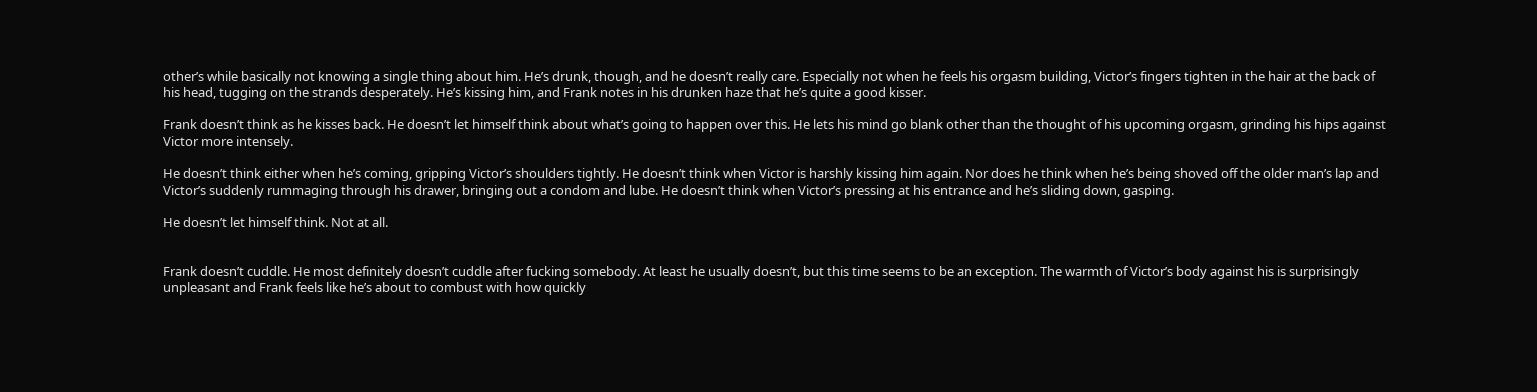other’s while basically not knowing a single thing about him. He’s drunk, though, and he doesn’t really care. Especially not when he feels his orgasm building, Victor’s fingers tighten in the hair at the back of his head, tugging on the strands desperately. He’s kissing him, and Frank notes in his drunken haze that he’s quite a good kisser.

Frank doesn’t think as he kisses back. He doesn’t let himself think about what’s going to happen over this. He lets his mind go blank other than the thought of his upcoming orgasm, grinding his hips against Victor more intensely.

He doesn’t think either when he’s coming, gripping Victor’s shoulders tightly. He doesn’t think when Victor is harshly kissing him again. Nor does he think when he’s being shoved off the older man’s lap and Victor’s suddenly rummaging through his drawer, bringing out a condom and lube. He doesn’t think when Victor’s pressing at his entrance and he’s sliding down, gasping.

He doesn’t let himself think. Not at all.


Frank doesn’t cuddle. He most definitely doesn’t cuddle after fucking somebody. At least he usually doesn’t, but this time seems to be an exception. The warmth of Victor’s body against his is surprisingly unpleasant and Frank feels like he’s about to combust with how quickly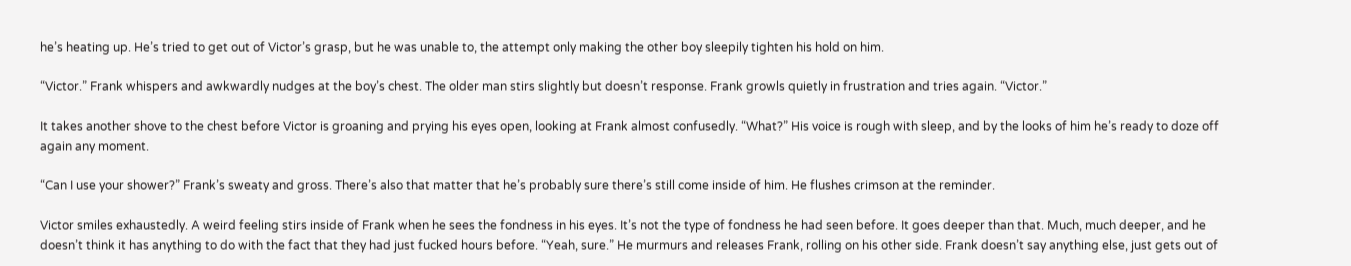he’s heating up. He’s tried to get out of Victor’s grasp, but he was unable to, the attempt only making the other boy sleepily tighten his hold on him.

“Victor.” Frank whispers and awkwardly nudges at the boy’s chest. The older man stirs slightly but doesn’t response. Frank growls quietly in frustration and tries again. “Victor.”

It takes another shove to the chest before Victor is groaning and prying his eyes open, looking at Frank almost confusedly. “What?” His voice is rough with sleep, and by the looks of him he’s ready to doze off again any moment.

“Can I use your shower?” Frank’s sweaty and gross. There’s also that matter that he’s probably sure there’s still come inside of him. He flushes crimson at the reminder.

Victor smiles exhaustedly. A weird feeling stirs inside of Frank when he sees the fondness in his eyes. It’s not the type of fondness he had seen before. It goes deeper than that. Much, much deeper, and he doesn’t think it has anything to do with the fact that they had just fucked hours before. “Yeah, sure.” He murmurs and releases Frank, rolling on his other side. Frank doesn’t say anything else, just gets out of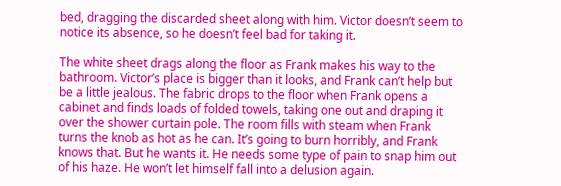bed, dragging the discarded sheet along with him. Victor doesn’t seem to notice its absence, so he doesn’t feel bad for taking it.

The white sheet drags along the floor as Frank makes his way to the bathroom. Victor’s place is bigger than it looks, and Frank can’t help but be a little jealous. The fabric drops to the floor when Frank opens a cabinet and finds loads of folded towels, taking one out and draping it over the shower curtain pole. The room fills with steam when Frank turns the knob as hot as he can. It’s going to burn horribly, and Frank knows that. But he wants it. He needs some type of pain to snap him out of his haze. He won’t let himself fall into a delusion again.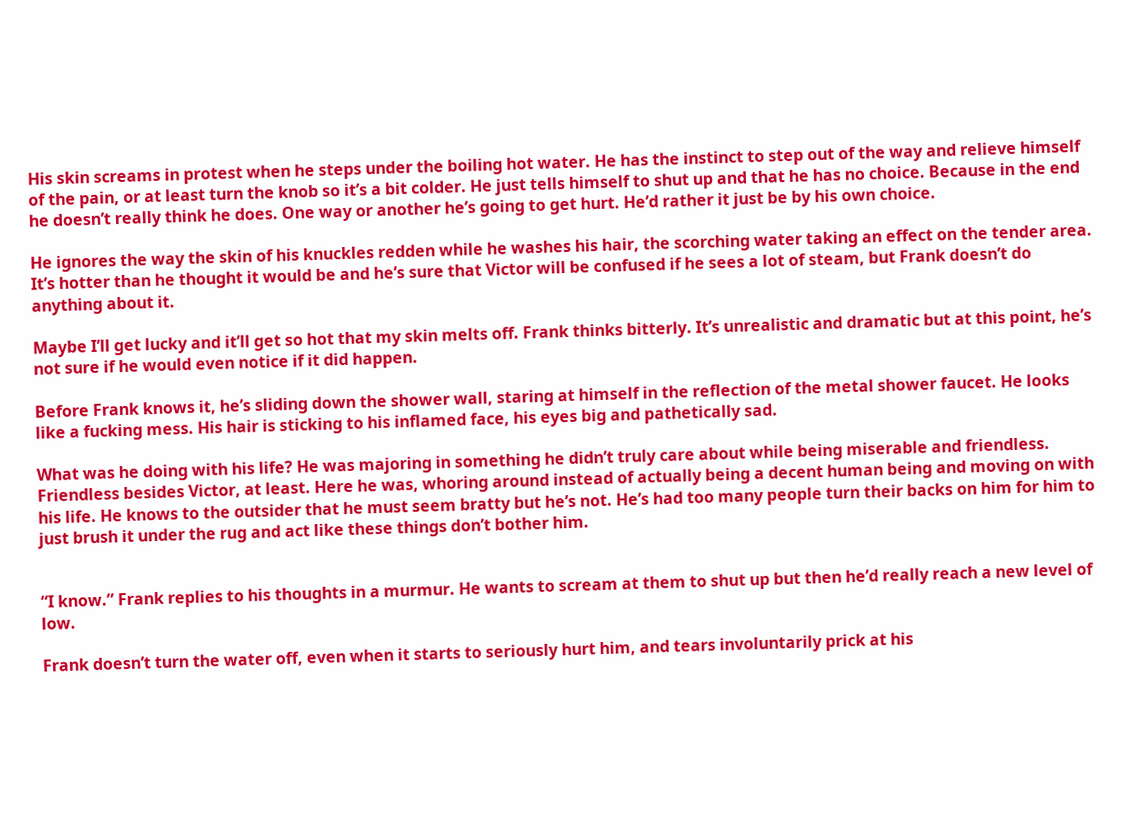His skin screams in protest when he steps under the boiling hot water. He has the instinct to step out of the way and relieve himself of the pain, or at least turn the knob so it’s a bit colder. He just tells himself to shut up and that he has no choice. Because in the end he doesn’t really think he does. One way or another he’s going to get hurt. He’d rather it just be by his own choice.

He ignores the way the skin of his knuckles redden while he washes his hair, the scorching water taking an effect on the tender area. It’s hotter than he thought it would be and he’s sure that Victor will be confused if he sees a lot of steam, but Frank doesn’t do anything about it.

Maybe I’ll get lucky and it’ll get so hot that my skin melts off. Frank thinks bitterly. It’s unrealistic and dramatic but at this point, he’s not sure if he would even notice if it did happen.

Before Frank knows it, he’s sliding down the shower wall, staring at himself in the reflection of the metal shower faucet. He looks like a fucking mess. His hair is sticking to his inflamed face, his eyes big and pathetically sad.

What was he doing with his life? He was majoring in something he didn’t truly care about while being miserable and friendless. Friendless besides Victor, at least. Here he was, whoring around instead of actually being a decent human being and moving on with his life. He knows to the outsider that he must seem bratty but he’s not. He’s had too many people turn their backs on him for him to just brush it under the rug and act like these things don’t bother him.


“I know.” Frank replies to his thoughts in a murmur. He wants to scream at them to shut up but then he’d really reach a new level of low.

Frank doesn’t turn the water off, even when it starts to seriously hurt him, and tears involuntarily prick at his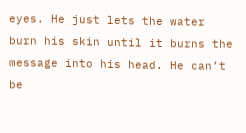eyes. He just lets the water burn his skin until it burns the message into his head. He can’t be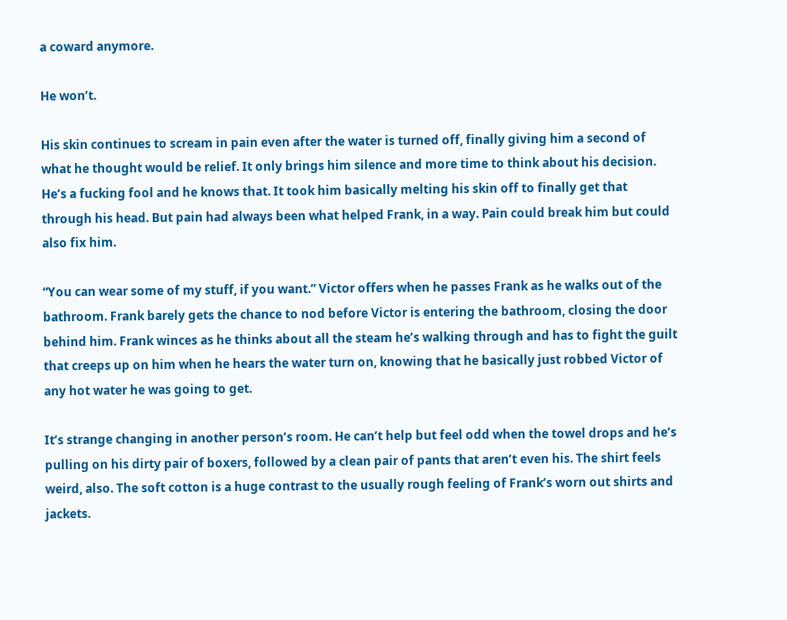a coward anymore.

He won’t.

His skin continues to scream in pain even after the water is turned off, finally giving him a second of what he thought would be relief. It only brings him silence and more time to think about his decision. He’s a fucking fool and he knows that. It took him basically melting his skin off to finally get that through his head. But pain had always been what helped Frank, in a way. Pain could break him but could also fix him.

“You can wear some of my stuff, if you want.” Victor offers when he passes Frank as he walks out of the bathroom. Frank barely gets the chance to nod before Victor is entering the bathroom, closing the door behind him. Frank winces as he thinks about all the steam he’s walking through and has to fight the guilt that creeps up on him when he hears the water turn on, knowing that he basically just robbed Victor of any hot water he was going to get.

It’s strange changing in another person’s room. He can’t help but feel odd when the towel drops and he’s pulling on his dirty pair of boxers, followed by a clean pair of pants that aren’t even his. The shirt feels weird, also. The soft cotton is a huge contrast to the usually rough feeling of Frank’s worn out shirts and jackets.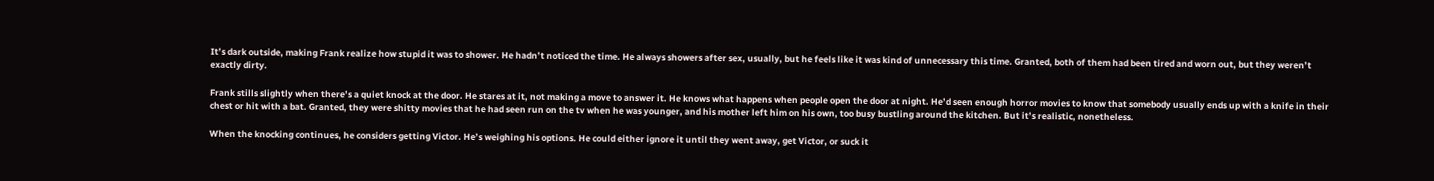It’s dark outside, making Frank realize how stupid it was to shower. He hadn’t noticed the time. He always showers after sex, usually, but he feels like it was kind of unnecessary this time. Granted, both of them had been tired and worn out, but they weren’t exactly dirty.

Frank stills slightly when there’s a quiet knock at the door. He stares at it, not making a move to answer it. He knows what happens when people open the door at night. He’d seen enough horror movies to know that somebody usually ends up with a knife in their chest or hit with a bat. Granted, they were shitty movies that he had seen run on the tv when he was younger, and his mother left him on his own, too busy bustling around the kitchen. But it’s realistic, nonetheless.

When the knocking continues, he considers getting Victor. He’s weighing his options. He could either ignore it until they went away, get Victor, or suck it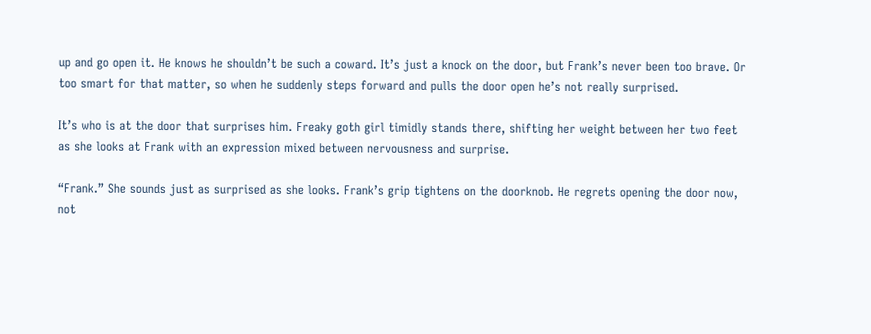up and go open it. He knows he shouldn’t be such a coward. It’s just a knock on the door, but Frank’s never been too brave. Or too smart for that matter, so when he suddenly steps forward and pulls the door open he’s not really surprised.

It’s who is at the door that surprises him. Freaky goth girl timidly stands there, shifting her weight between her two feet as she looks at Frank with an expression mixed between nervousness and surprise.

“Frank.” She sounds just as surprised as she looks. Frank’s grip tightens on the doorknob. He regrets opening the door now, not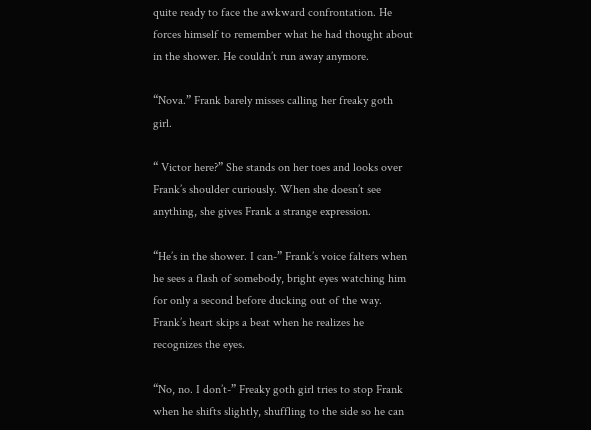quite ready to face the awkward confrontation. He forces himself to remember what he had thought about in the shower. He couldn’t run away anymore.

“Nova.” Frank barely misses calling her freaky goth girl.

“ Victor here?” She stands on her toes and looks over Frank’s shoulder curiously. When she doesn’t see anything, she gives Frank a strange expression.

“He’s in the shower. I can-” Frank’s voice falters when he sees a flash of somebody, bright eyes watching him for only a second before ducking out of the way. Frank’s heart skips a beat when he realizes he recognizes the eyes.

“No, no. I don’t-” Freaky goth girl tries to stop Frank when he shifts slightly, shuffling to the side so he can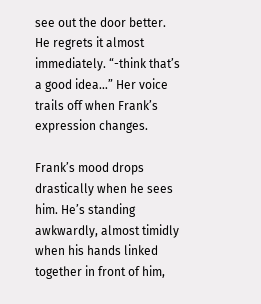see out the door better. He regrets it almost immediately. “-think that’s a good idea…” Her voice trails off when Frank’s expression changes.

Frank’s mood drops drastically when he sees him. He’s standing awkwardly, almost timidly when his hands linked together in front of him,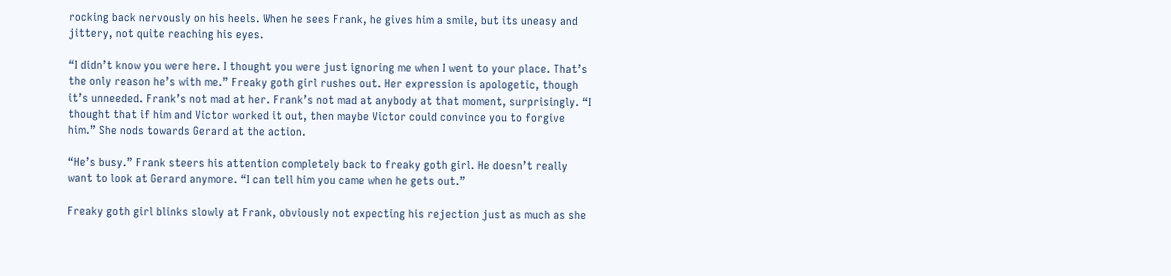rocking back nervously on his heels. When he sees Frank, he gives him a smile, but its uneasy and jittery, not quite reaching his eyes.

“I didn’t know you were here. I thought you were just ignoring me when I went to your place. That’s the only reason he’s with me.” Freaky goth girl rushes out. Her expression is apologetic, though it’s unneeded. Frank’s not mad at her. Frank’s not mad at anybody at that moment, surprisingly. “I thought that if him and Victor worked it out, then maybe Victor could convince you to forgive him.” She nods towards Gerard at the action.

“He’s busy.” Frank steers his attention completely back to freaky goth girl. He doesn’t really want to look at Gerard anymore. “I can tell him you came when he gets out.”

Freaky goth girl blinks slowly at Frank, obviously not expecting his rejection just as much as she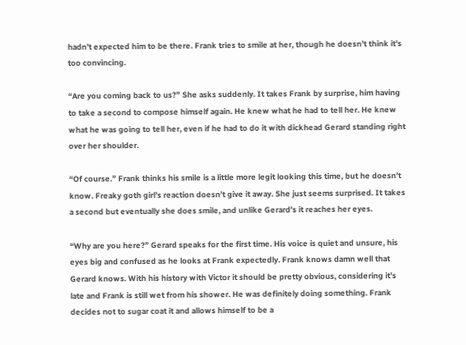hadn’t expected him to be there. Frank tries to smile at her, though he doesn’t think it’s too convincing.

“Are you coming back to us?” She asks suddenly. It takes Frank by surprise, him having to take a second to compose himself again. He knew what he had to tell her. He knew what he was going to tell her, even if he had to do it with dickhead Gerard standing right over her shoulder.

“Of course.” Frank thinks his smile is a little more legit looking this time, but he doesn’t know. Freaky goth girl’s reaction doesn’t give it away. She just seems surprised. It takes a second but eventually she does smile, and unlike Gerard’s it reaches her eyes.

“Why are you here?” Gerard speaks for the first time. His voice is quiet and unsure, his eyes big and confused as he looks at Frank expectedly. Frank knows damn well that Gerard knows. With his history with Victor it should be pretty obvious, considering it’s late and Frank is still wet from his shower. He was definitely doing something. Frank decides not to sugar coat it and allows himself to be a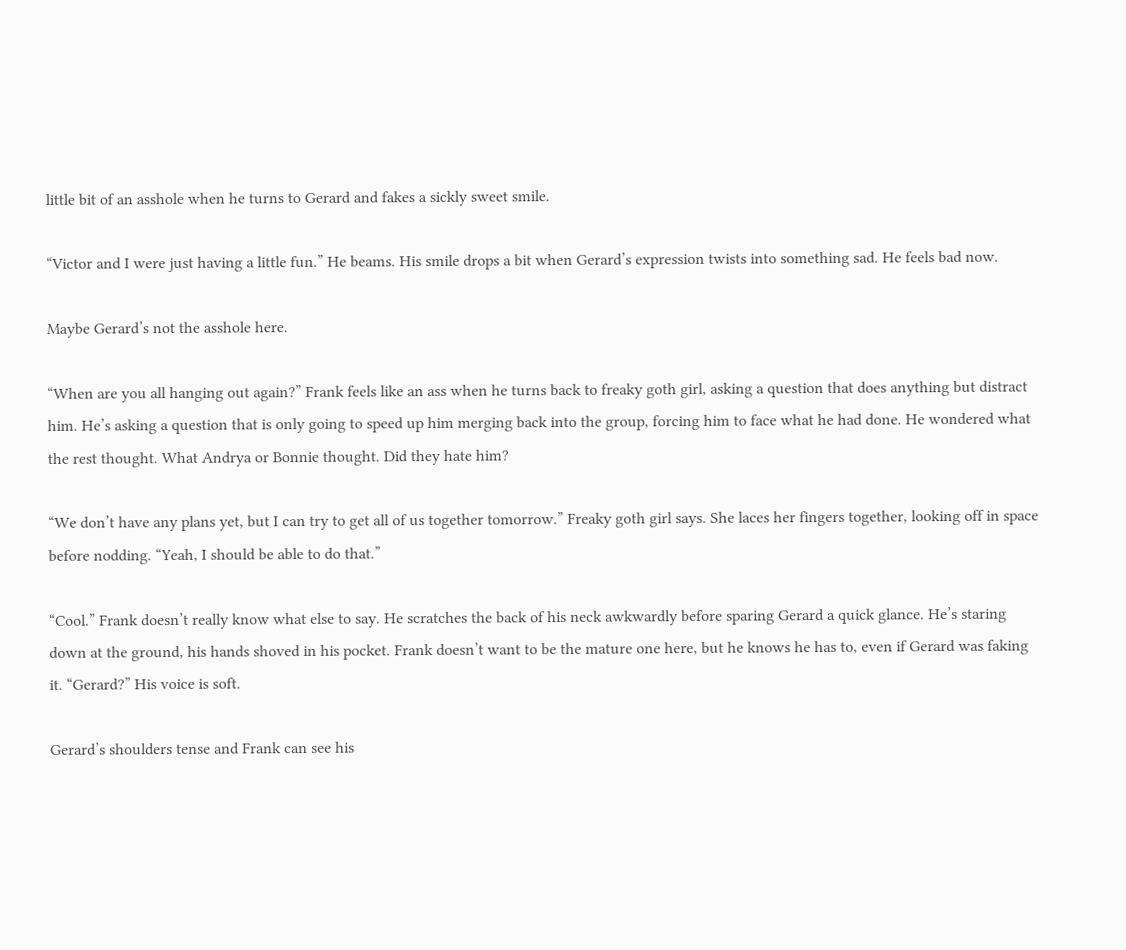little bit of an asshole when he turns to Gerard and fakes a sickly sweet smile.

“Victor and I were just having a little fun.” He beams. His smile drops a bit when Gerard’s expression twists into something sad. He feels bad now.

Maybe Gerard’s not the asshole here.

“When are you all hanging out again?” Frank feels like an ass when he turns back to freaky goth girl, asking a question that does anything but distract him. He’s asking a question that is only going to speed up him merging back into the group, forcing him to face what he had done. He wondered what the rest thought. What Andrya or Bonnie thought. Did they hate him?

“We don’t have any plans yet, but I can try to get all of us together tomorrow.” Freaky goth girl says. She laces her fingers together, looking off in space before nodding. “Yeah, I should be able to do that.”

“Cool.” Frank doesn’t really know what else to say. He scratches the back of his neck awkwardly before sparing Gerard a quick glance. He’s staring down at the ground, his hands shoved in his pocket. Frank doesn’t want to be the mature one here, but he knows he has to, even if Gerard was faking it. “Gerard?” His voice is soft.

Gerard’s shoulders tense and Frank can see his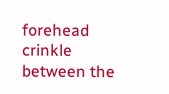forehead crinkle between the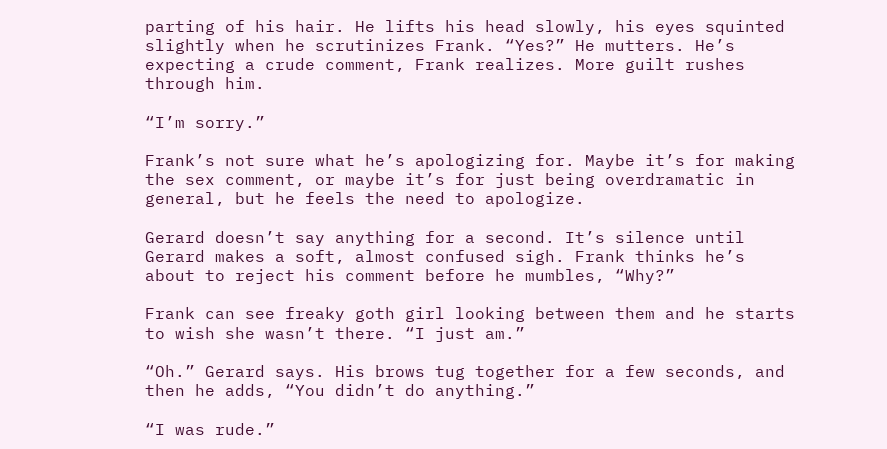parting of his hair. He lifts his head slowly, his eyes squinted slightly when he scrutinizes Frank. “Yes?” He mutters. He’s expecting a crude comment, Frank realizes. More guilt rushes through him.

“I’m sorry.”

Frank’s not sure what he’s apologizing for. Maybe it’s for making the sex comment, or maybe it’s for just being overdramatic in general, but he feels the need to apologize.

Gerard doesn’t say anything for a second. It’s silence until Gerard makes a soft, almost confused sigh. Frank thinks he’s about to reject his comment before he mumbles, “Why?”

Frank can see freaky goth girl looking between them and he starts to wish she wasn’t there. “I just am.”

“Oh.” Gerard says. His brows tug together for a few seconds, and then he adds, “You didn’t do anything.”

“I was rude.”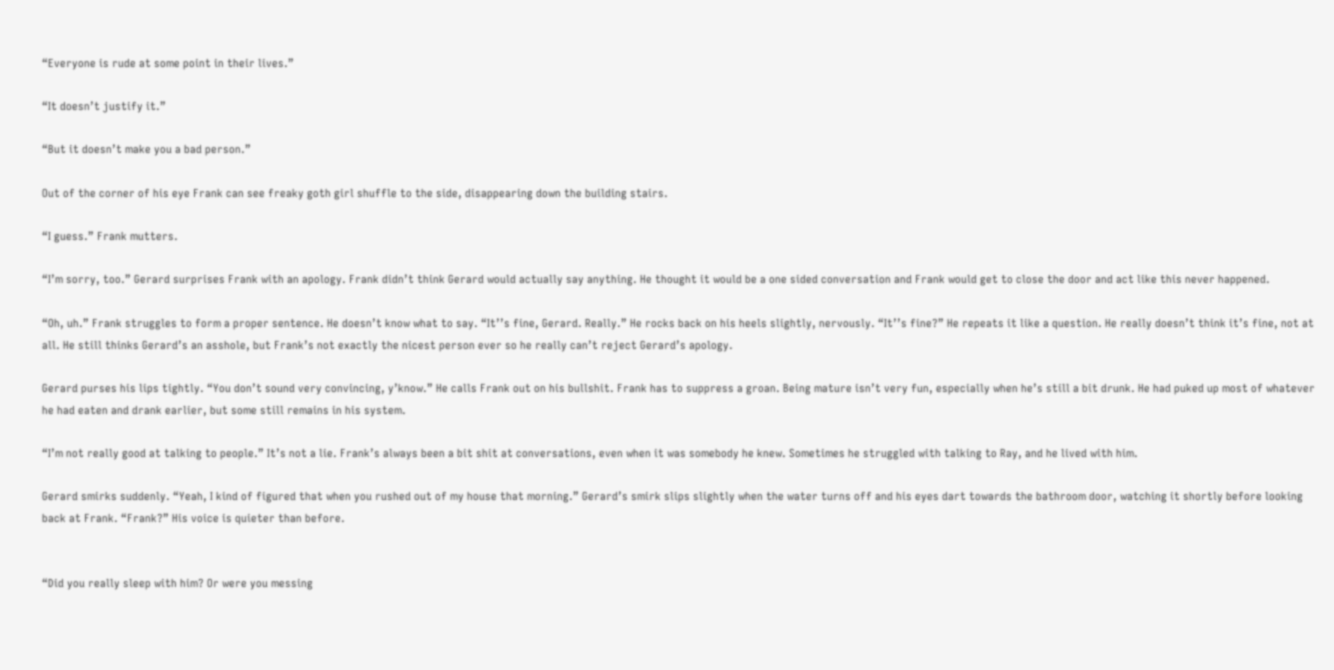“Everyone is rude at some point in their lives.”

“It doesn’t justify it.”

“But it doesn’t make you a bad person.”

Out of the corner of his eye Frank can see freaky goth girl shuffle to the side, disappearing down the building stairs.

“I guess.” Frank mutters.

“I’m sorry, too.” Gerard surprises Frank with an apology. Frank didn’t think Gerard would actually say anything. He thought it would be a one sided conversation and Frank would get to close the door and act like this never happened.

“Oh, uh.” Frank struggles to form a proper sentence. He doesn’t know what to say. “It’’s fine, Gerard. Really.” He rocks back on his heels slightly, nervously. “It’’s fine?” He repeats it like a question. He really doesn’t think it’s fine, not at all. He still thinks Gerard’s an asshole, but Frank’s not exactly the nicest person ever so he really can’t reject Gerard’s apology.

Gerard purses his lips tightly. “You don’t sound very convincing, y’know.” He calls Frank out on his bullshit. Frank has to suppress a groan. Being mature isn’t very fun, especially when he’s still a bit drunk. He had puked up most of whatever he had eaten and drank earlier, but some still remains in his system.

“I’m not really good at talking to people.” It’s not a lie. Frank’s always been a bit shit at conversations, even when it was somebody he knew. Sometimes he struggled with talking to Ray, and he lived with him.

Gerard smirks suddenly. “Yeah, I kind of figured that when you rushed out of my house that morning.” Gerard’s smirk slips slightly when the water turns off and his eyes dart towards the bathroom door, watching it shortly before looking back at Frank. “Frank?” His voice is quieter than before.


“Did you really sleep with him? Or were you messing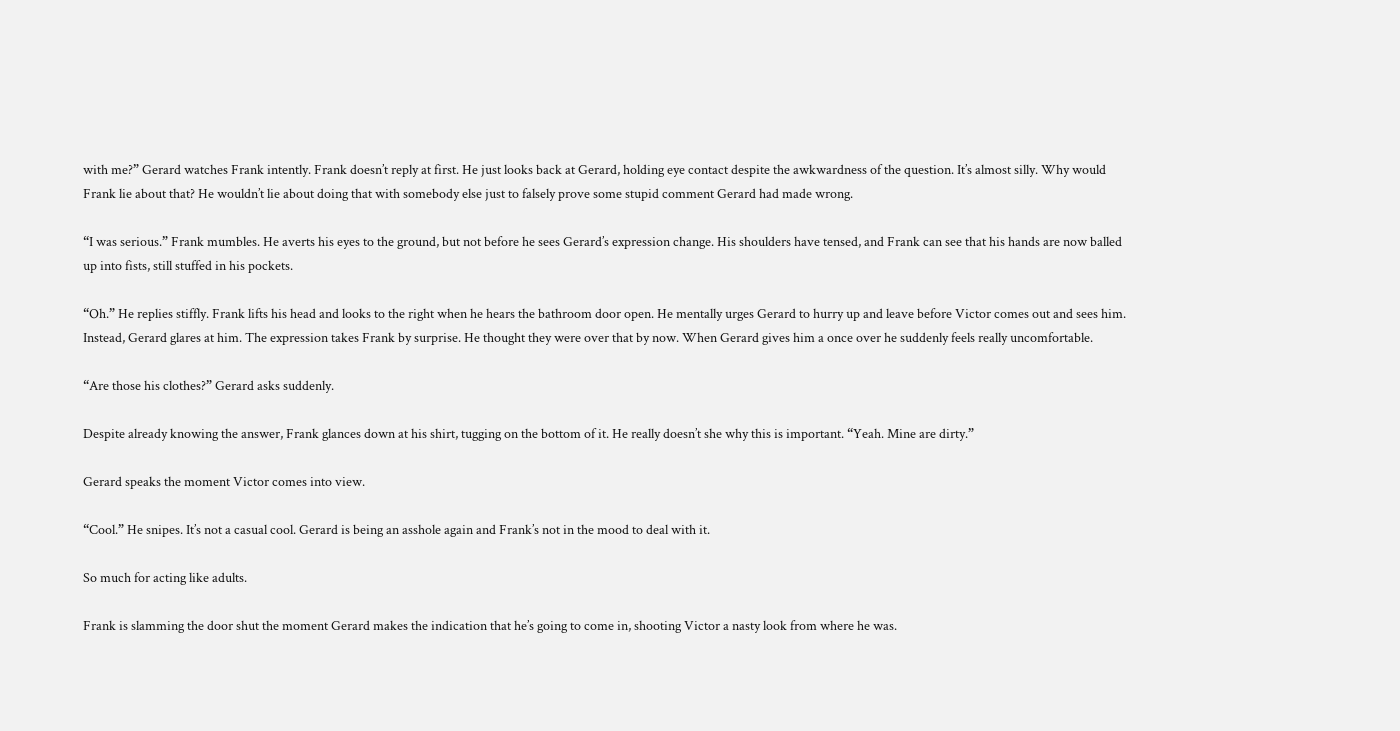with me?” Gerard watches Frank intently. Frank doesn’t reply at first. He just looks back at Gerard, holding eye contact despite the awkwardness of the question. It’s almost silly. Why would Frank lie about that? He wouldn’t lie about doing that with somebody else just to falsely prove some stupid comment Gerard had made wrong.

“I was serious.” Frank mumbles. He averts his eyes to the ground, but not before he sees Gerard’s expression change. His shoulders have tensed, and Frank can see that his hands are now balled up into fists, still stuffed in his pockets.

“Oh.” He replies stiffly. Frank lifts his head and looks to the right when he hears the bathroom door open. He mentally urges Gerard to hurry up and leave before Victor comes out and sees him. Instead, Gerard glares at him. The expression takes Frank by surprise. He thought they were over that by now. When Gerard gives him a once over he suddenly feels really uncomfortable.

“Are those his clothes?” Gerard asks suddenly.

Despite already knowing the answer, Frank glances down at his shirt, tugging on the bottom of it. He really doesn’t she why this is important. “Yeah. Mine are dirty.”

Gerard speaks the moment Victor comes into view.

“Cool.” He snipes. It’s not a casual cool. Gerard is being an asshole again and Frank’s not in the mood to deal with it.

So much for acting like adults.

Frank is slamming the door shut the moment Gerard makes the indication that he’s going to come in, shooting Victor a nasty look from where he was.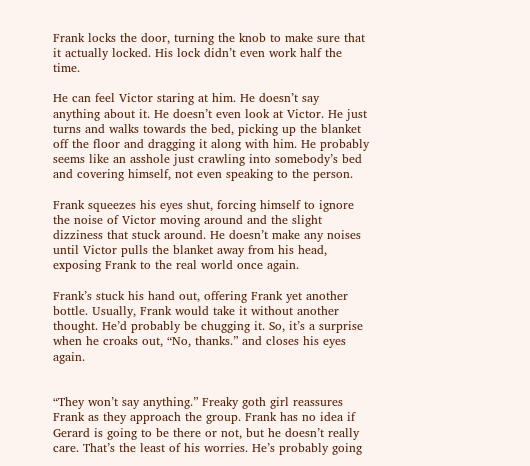Frank locks the door, turning the knob to make sure that it actually locked. His lock didn’t even work half the time.

He can feel Victor staring at him. He doesn’t say anything about it. He doesn’t even look at Victor. He just turns and walks towards the bed, picking up the blanket off the floor and dragging it along with him. He probably seems like an asshole just crawling into somebody’s bed and covering himself, not even speaking to the person.

Frank squeezes his eyes shut, forcing himself to ignore the noise of Victor moving around and the slight dizziness that stuck around. He doesn’t make any noises until Victor pulls the blanket away from his head, exposing Frank to the real world once again.

Frank’s stuck his hand out, offering Frank yet another bottle. Usually, Frank would take it without another thought. He’d probably be chugging it. So, it’s a surprise when he croaks out, “No, thanks.” and closes his eyes again.


“They won’t say anything.” Freaky goth girl reassures Frank as they approach the group. Frank has no idea if Gerard is going to be there or not, but he doesn’t really care. That’s the least of his worries. He’s probably going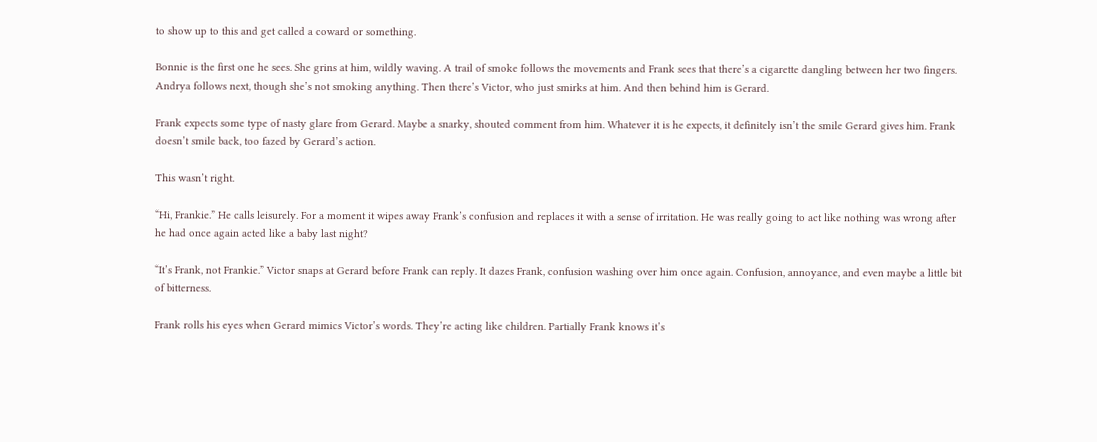to show up to this and get called a coward or something.

Bonnie is the first one he sees. She grins at him, wildly waving. A trail of smoke follows the movements and Frank sees that there’s a cigarette dangling between her two fingers. Andrya follows next, though she’s not smoking anything. Then there’s Victor, who just smirks at him. And then behind him is Gerard.

Frank expects some type of nasty glare from Gerard. Maybe a snarky, shouted comment from him. Whatever it is he expects, it definitely isn’t the smile Gerard gives him. Frank doesn’t smile back, too fazed by Gerard’s action.

This wasn’t right.

“Hi, Frankie.” He calls leisurely. For a moment it wipes away Frank’s confusion and replaces it with a sense of irritation. He was really going to act like nothing was wrong after he had once again acted like a baby last night?

“It’s Frank, not Frankie.” Victor snaps at Gerard before Frank can reply. It dazes Frank, confusion washing over him once again. Confusion, annoyance, and even maybe a little bit of bitterness.

Frank rolls his eyes when Gerard mimics Victor’s words. They’re acting like children. Partially Frank knows it’s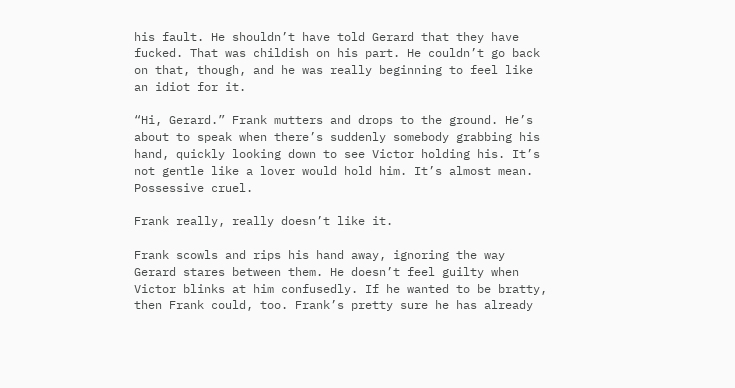his fault. He shouldn’t have told Gerard that they have fucked. That was childish on his part. He couldn’t go back on that, though, and he was really beginning to feel like an idiot for it.

“Hi, Gerard.” Frank mutters and drops to the ground. He’s about to speak when there’s suddenly somebody grabbing his hand, quickly looking down to see Victor holding his. It’s not gentle like a lover would hold him. It’s almost mean. Possessive cruel.

Frank really, really doesn’t like it.

Frank scowls and rips his hand away, ignoring the way Gerard stares between them. He doesn’t feel guilty when Victor blinks at him confusedly. If he wanted to be bratty, then Frank could, too. Frank’s pretty sure he has already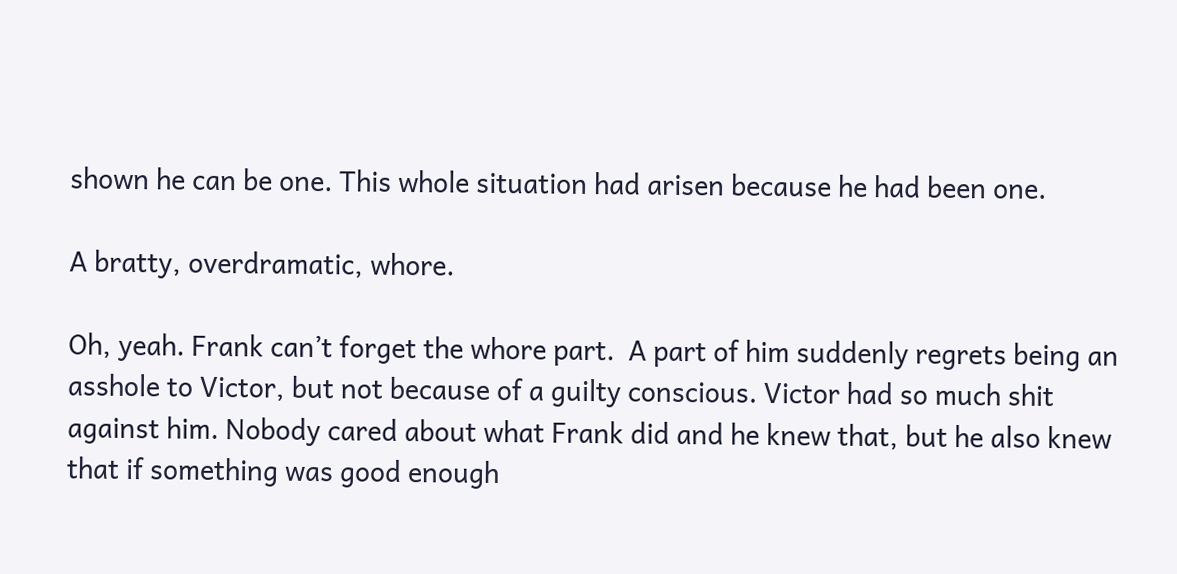shown he can be one. This whole situation had arisen because he had been one.

A bratty, overdramatic, whore.

Oh, yeah. Frank can’t forget the whore part.  A part of him suddenly regrets being an asshole to Victor, but not because of a guilty conscious. Victor had so much shit against him. Nobody cared about what Frank did and he knew that, but he also knew that if something was good enough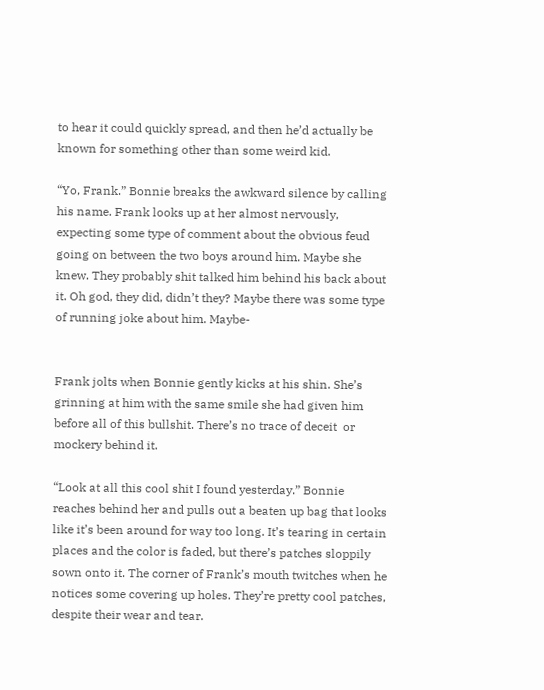to hear it could quickly spread, and then he’d actually be known for something other than some weird kid.

“Yo, Frank.” Bonnie breaks the awkward silence by calling his name. Frank looks up at her almost nervously, expecting some type of comment about the obvious feud going on between the two boys around him. Maybe she knew. They probably shit talked him behind his back about it. Oh god, they did, didn’t they? Maybe there was some type of running joke about him. Maybe-


Frank jolts when Bonnie gently kicks at his shin. She’s grinning at him with the same smile she had given him before all of this bullshit. There’s no trace of deceit  or mockery behind it.

“Look at all this cool shit I found yesterday.” Bonnie reaches behind her and pulls out a beaten up bag that looks like it’s been around for way too long. It’s tearing in certain places and the color is faded, but there’s patches sloppily sown onto it. The corner of Frank’s mouth twitches when he notices some covering up holes. They’re pretty cool patches, despite their wear and tear.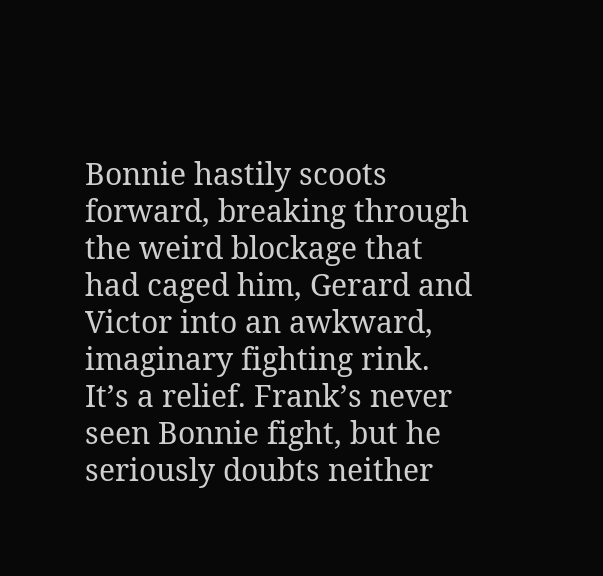Bonnie hastily scoots forward, breaking through the weird blockage that had caged him, Gerard and Victor into an awkward, imaginary fighting rink. It’s a relief. Frank’s never seen Bonnie fight, but he seriously doubts neither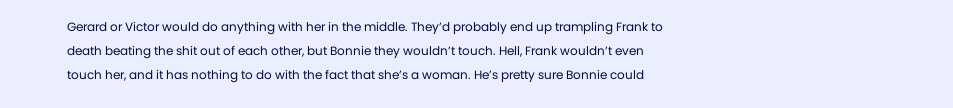Gerard or Victor would do anything with her in the middle. They’d probably end up trampling Frank to death beating the shit out of each other, but Bonnie they wouldn’t touch. Hell, Frank wouldn’t even touch her, and it has nothing to do with the fact that she’s a woman. He’s pretty sure Bonnie could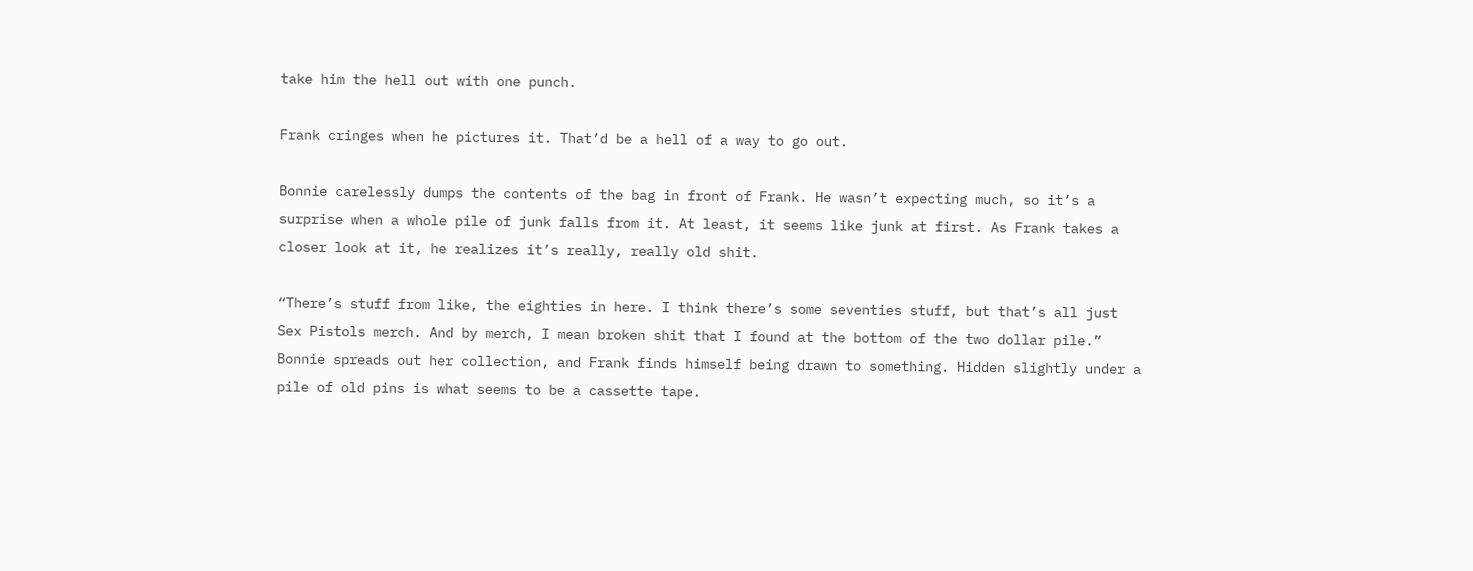take him the hell out with one punch.

Frank cringes when he pictures it. That’d be a hell of a way to go out.

Bonnie carelessly dumps the contents of the bag in front of Frank. He wasn’t expecting much, so it’s a surprise when a whole pile of junk falls from it. At least, it seems like junk at first. As Frank takes a closer look at it, he realizes it’s really, really old shit.

“There’s stuff from like, the eighties in here. I think there’s some seventies stuff, but that’s all just Sex Pistols merch. And by merch, I mean broken shit that I found at the bottom of the two dollar pile.” Bonnie spreads out her collection, and Frank finds himself being drawn to something. Hidden slightly under a pile of old pins is what seems to be a cassette tape.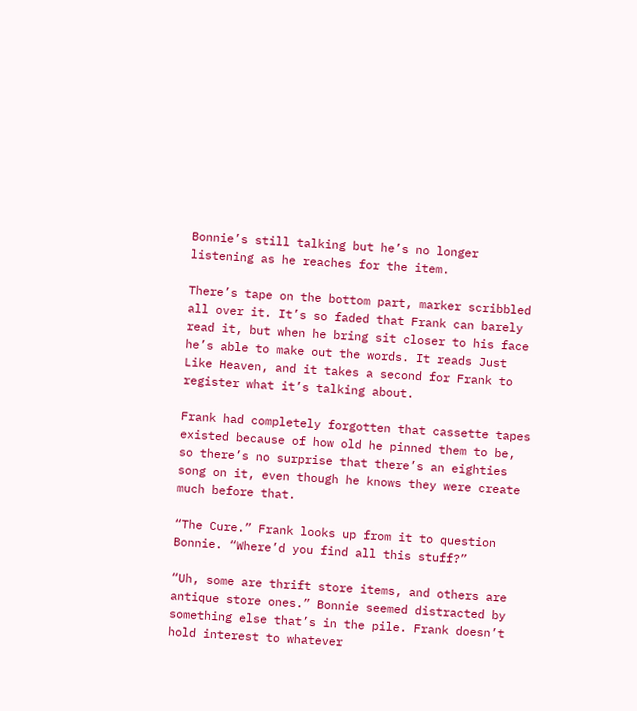Bonnie’s still talking but he’s no longer listening as he reaches for the item.

There’s tape on the bottom part, marker scribbled all over it. It’s so faded that Frank can barely read it, but when he bring sit closer to his face he’s able to make out the words. It reads Just Like Heaven, and it takes a second for Frank to register what it’s talking about.

Frank had completely forgotten that cassette tapes existed because of how old he pinned them to be, so there’s no surprise that there’s an eighties song on it, even though he knows they were create much before that.

“The Cure.” Frank looks up from it to question Bonnie. “Where’d you find all this stuff?”

“Uh, some are thrift store items, and others are antique store ones.” Bonnie seemed distracted by something else that’s in the pile. Frank doesn’t hold interest to whatever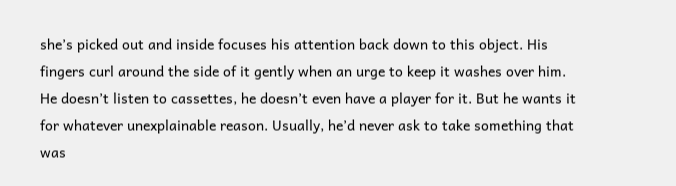she’s picked out and inside focuses his attention back down to this object. His fingers curl around the side of it gently when an urge to keep it washes over him. He doesn’t listen to cassettes, he doesn’t even have a player for it. But he wants it for whatever unexplainable reason. Usually, he’d never ask to take something that was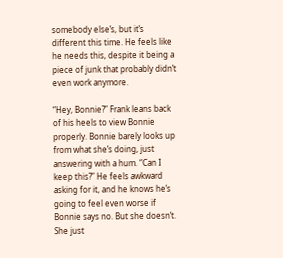somebody else’s, but it’s different this time. He feels like he needs this, despite it being a piece of junk that probably didn’t even work anymore.

“Hey, Bonnie?” Frank leans back of his heels to view Bonnie properly. Bonnie barely looks up from what she’s doing, just answering with a hum. “Can I keep this?” He feels awkward asking for it, and he knows he’s going to feel even worse if Bonnie says no. But she doesn’t. She just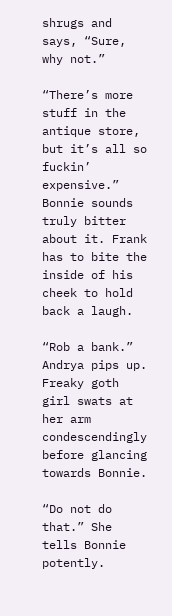shrugs and says, “Sure, why not.”

“There’s more stuff in the antique store, but it’s all so fuckin’ expensive.” Bonnie sounds truly bitter about it. Frank has to bite the inside of his cheek to hold back a laugh.

“Rob a bank.” Andrya pips up. Freaky goth girl swats at her arm condescendingly before glancing towards Bonnie.

“Do not do that.” She tells Bonnie potently.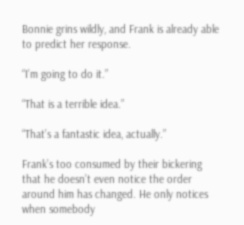Bonnie grins wildly, and Frank is already able to predict her response.

“I’m going to do it.”

“That is a terrible idea.”

“That’s a fantastic idea, actually.”

Frank’s too consumed by their bickering that he doesn’t even notice the order around him has changed. He only notices when somebody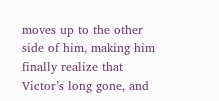moves up to the other side of him, making him finally realize that Victor’s long gone, and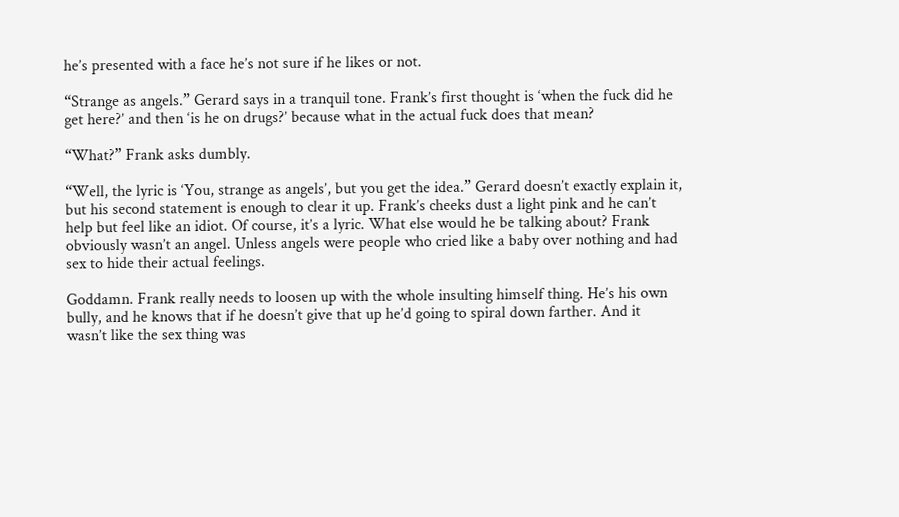he’s presented with a face he’s not sure if he likes or not.

“Strange as angels.” Gerard says in a tranquil tone. Frank’s first thought is ‘when the fuck did he get here?’ and then ‘is he on drugs?’ because what in the actual fuck does that mean?

“What?” Frank asks dumbly.

“Well, the lyric is ‘You, strange as angels’, but you get the idea.” Gerard doesn’t exactly explain it, but his second statement is enough to clear it up. Frank’s cheeks dust a light pink and he can’t help but feel like an idiot. Of course, it’s a lyric. What else would he be talking about? Frank obviously wasn’t an angel. Unless angels were people who cried like a baby over nothing and had sex to hide their actual feelings.

Goddamn. Frank really needs to loosen up with the whole insulting himself thing. He’s his own bully, and he knows that if he doesn’t give that up he’d going to spiral down farther. And it wasn’t like the sex thing was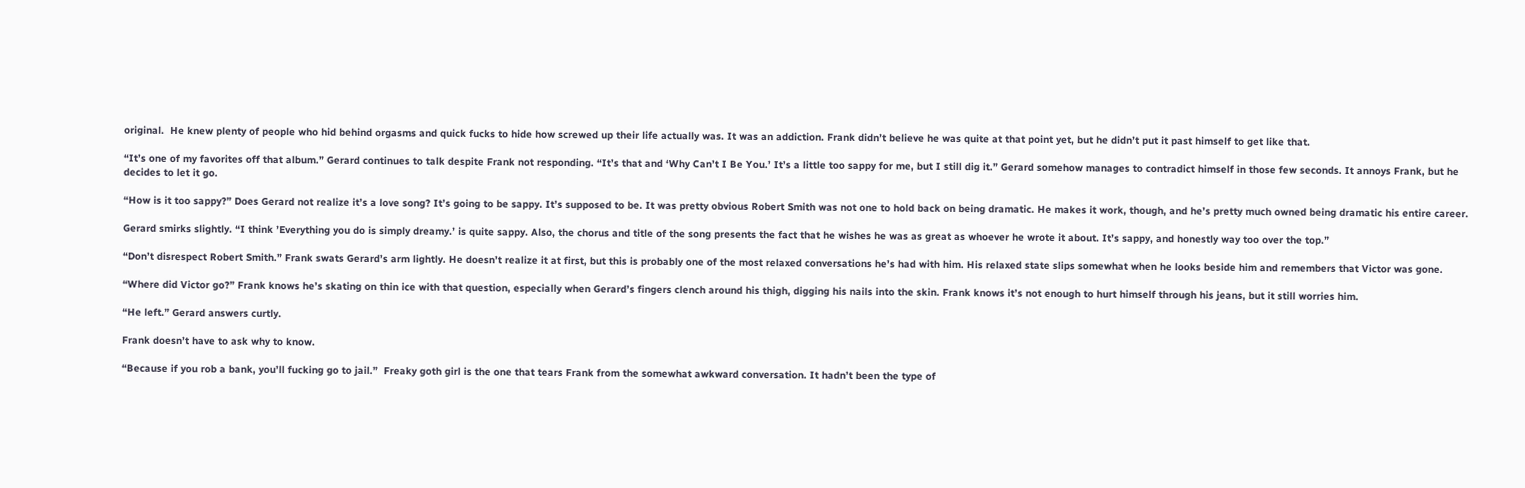original.  He knew plenty of people who hid behind orgasms and quick fucks to hide how screwed up their life actually was. It was an addiction. Frank didn’t believe he was quite at that point yet, but he didn’t put it past himself to get like that.

“It’s one of my favorites off that album.” Gerard continues to talk despite Frank not responding. “It’s that and ‘Why Can’t I Be You.’ It’s a little too sappy for me, but I still dig it.” Gerard somehow manages to contradict himself in those few seconds. It annoys Frank, but he decides to let it go.

“How is it too sappy?” Does Gerard not realize it’s a love song? It’s going to be sappy. It’s supposed to be. It was pretty obvious Robert Smith was not one to hold back on being dramatic. He makes it work, though, and he’s pretty much owned being dramatic his entire career.

Gerard smirks slightly. “I think ’Everything you do is simply dreamy.’ is quite sappy. Also, the chorus and title of the song presents the fact that he wishes he was as great as whoever he wrote it about. It’s sappy, and honestly way too over the top.”

“Don’t disrespect Robert Smith.” Frank swats Gerard’s arm lightly. He doesn’t realize it at first, but this is probably one of the most relaxed conversations he’s had with him. His relaxed state slips somewhat when he looks beside him and remembers that Victor was gone.

“Where did Victor go?” Frank knows he’s skating on thin ice with that question, especially when Gerard’s fingers clench around his thigh, digging his nails into the skin. Frank knows it’s not enough to hurt himself through his jeans, but it still worries him.

“He left.” Gerard answers curtly.

Frank doesn’t have to ask why to know.

“Because if you rob a bank, you’ll fucking go to jail.”  Freaky goth girl is the one that tears Frank from the somewhat awkward conversation. It hadn’t been the type of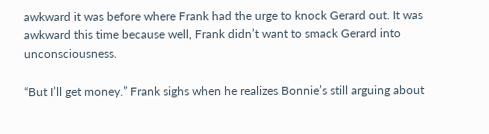awkward it was before where Frank had the urge to knock Gerard out. It was awkward this time because well, Frank didn’t want to smack Gerard into unconsciousness.

“But I’ll get money.” Frank sighs when he realizes Bonnie’s still arguing about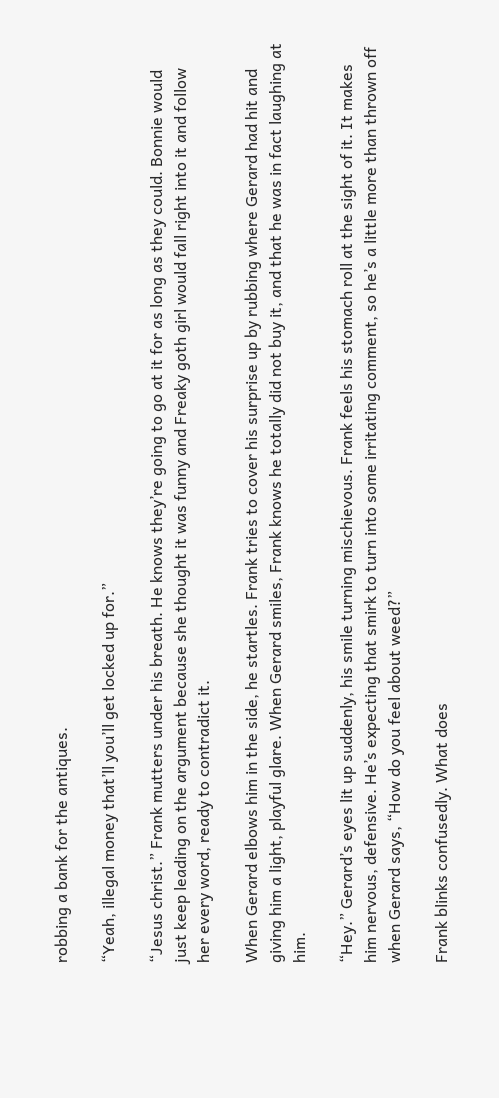robbing a bank for the antiques.

“Yeah, illegal money that’ll you’ll get locked up for.”

“Jesus christ.” Frank mutters under his breath. He knows they’re going to go at it for as long as they could. Bonnie would just keep leading on the argument because she thought it was funny and Freaky goth girl would fall right into it and follow her every word, ready to contradict it.

When Gerard elbows him in the side, he startles. Frank tries to cover his surprise up by rubbing where Gerard had hit and giving him a light, playful glare. When Gerard smiles, Frank knows he totally did not buy it, and that he was in fact laughing at him.

“Hey.” Gerard’s eyes lit up suddenly, his smile turning mischievous. Frank feels his stomach roll at the sight of it. It makes him nervous, defensive. He’s expecting that smirk to turn into some irritating comment, so he’s a little more than thrown off when Gerard says, “How do you feel about weed?”

Frank blinks confusedly. What does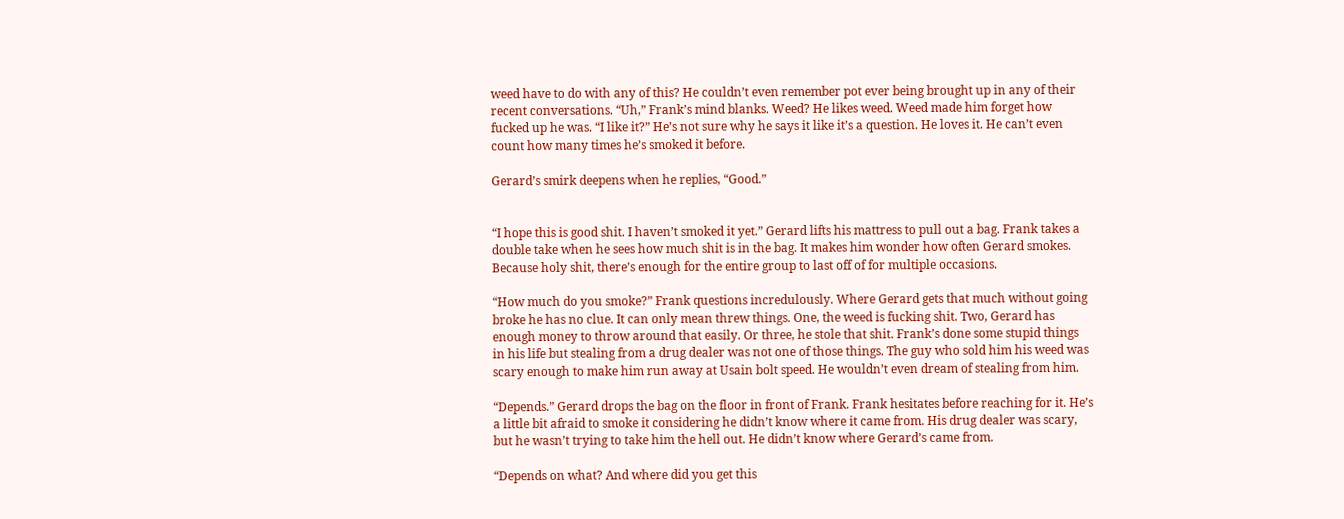weed have to do with any of this? He couldn’t even remember pot ever being brought up in any of their recent conversations. “Uh,” Frank’s mind blanks. Weed? He likes weed. Weed made him forget how fucked up he was. “I like it?” He’s not sure why he says it like it’s a question. He loves it. He can’t even count how many times he’s smoked it before.

Gerard’s smirk deepens when he replies, “Good.”


“I hope this is good shit. I haven’t smoked it yet.” Gerard lifts his mattress to pull out a bag. Frank takes a double take when he sees how much shit is in the bag. It makes him wonder how often Gerard smokes. Because holy shit, there’s enough for the entire group to last off of for multiple occasions.

“How much do you smoke?” Frank questions incredulously. Where Gerard gets that much without going broke he has no clue. It can only mean threw things. One, the weed is fucking shit. Two, Gerard has enough money to throw around that easily. Or three, he stole that shit. Frank’s done some stupid things in his life but stealing from a drug dealer was not one of those things. The guy who sold him his weed was scary enough to make him run away at Usain bolt speed. He wouldn’t even dream of stealing from him.

“Depends.” Gerard drops the bag on the floor in front of Frank. Frank hesitates before reaching for it. He’s a little bit afraid to smoke it considering he didn’t know where it came from. His drug dealer was scary, but he wasn’t trying to take him the hell out. He didn’t know where Gerard’s came from.

“Depends on what? And where did you get this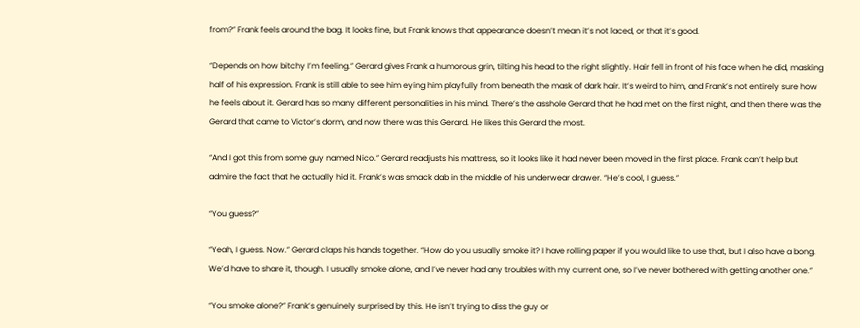from?” Frank feels around the bag. It looks fine, but Frank knows that appearance doesn’t mean it’s not laced, or that it’s good.

“Depends on how bitchy I’m feeling.” Gerard gives Frank a humorous grin, tilting his head to the right slightly. Hair fell in front of his face when he did, masking half of his expression. Frank is still able to see him eying him playfully from beneath the mask of dark hair. It’s weird to him, and Frank’s not entirely sure how he feels about it. Gerard has so many different personalities in his mind. There’s the asshole Gerard that he had met on the first night, and then there was the Gerard that came to Victor’s dorm, and now there was this Gerard. He likes this Gerard the most.

“And I got this from some guy named Nico.” Gerard readjusts his mattress, so it looks like it had never been moved in the first place. Frank can’t help but admire the fact that he actually hid it. Frank’s was smack dab in the middle of his underwear drawer. “He’s cool, I guess.”

“You guess?”

“Yeah, I guess. Now.” Gerard claps his hands together. “How do you usually smoke it? I have rolling paper if you would like to use that, but I also have a bong. We’d have to share it, though. I usually smoke alone, and I’ve never had any troubles with my current one, so I’ve never bothered with getting another one.”

“You smoke alone?” Frank’s genuinely surprised by this. He isn’t trying to diss the guy or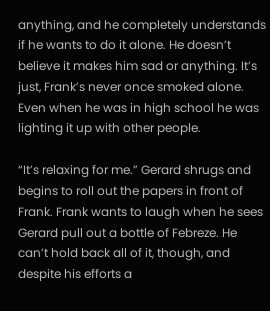anything, and he completely understands if he wants to do it alone. He doesn’t believe it makes him sad or anything. It’s just, Frank’s never once smoked alone. Even when he was in high school he was lighting it up with other people.

“It’s relaxing for me.” Gerard shrugs and begins to roll out the papers in front of Frank. Frank wants to laugh when he sees Gerard pull out a bottle of Febreze. He can’t hold back all of it, though, and despite his efforts a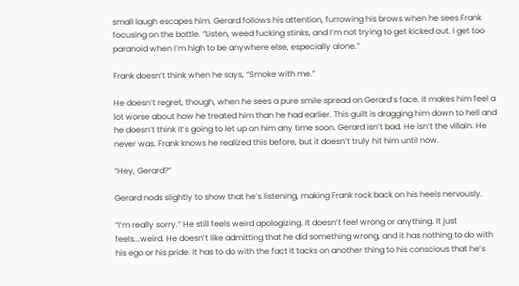small laugh escapes him. Gerard follows his attention, furrowing his brows when he sees Frank focusing on the bottle. “Listen, weed fucking stinks, and I’m not trying to get kicked out. I get too paranoid when I’m high to be anywhere else, especially alone.”

Frank doesn’t think when he says, “Smoke with me.”

He doesn’t regret, though, when he sees a pure smile spread on Gerard’s face. It makes him feel a lot worse about how he treated him than he had earlier. This guilt is dragging him down to hell and he doesn’t think it’s going to let up on him any time soon. Gerard isn’t bad. He isn’t the villain. He never was. Frank knows he realized this before, but it doesn’t truly hit him until now.

“Hey, Gerard?”

Gerard nods slightly to show that he’s listening, making Frank rock back on his heels nervously.

“I’m really sorry.” He still feels weird apologizing. It doesn’t feel wrong or anything. It just feels...weird. He doesn’t like admitting that he did something wrong, and it has nothing to do with his ego or his pride. It has to do with the fact it tacks on another thing to his conscious that he’s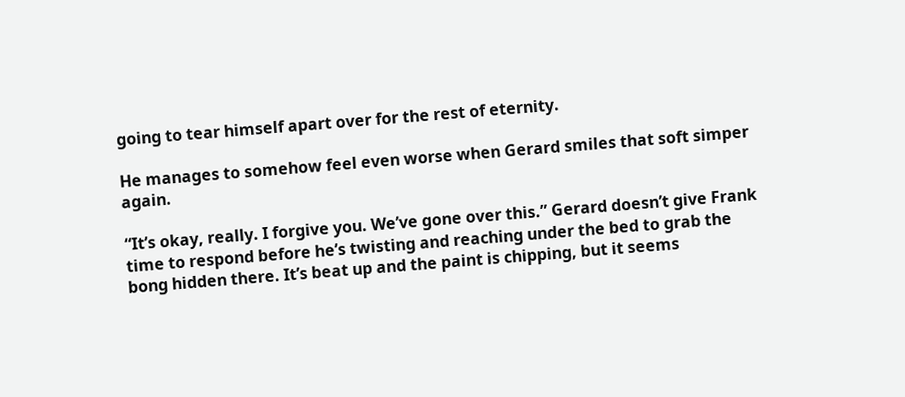going to tear himself apart over for the rest of eternity.

He manages to somehow feel even worse when Gerard smiles that soft simper again.

“It’s okay, really. I forgive you. We’ve gone over this.” Gerard doesn’t give Frank time to respond before he’s twisting and reaching under the bed to grab the bong hidden there. It’s beat up and the paint is chipping, but it seems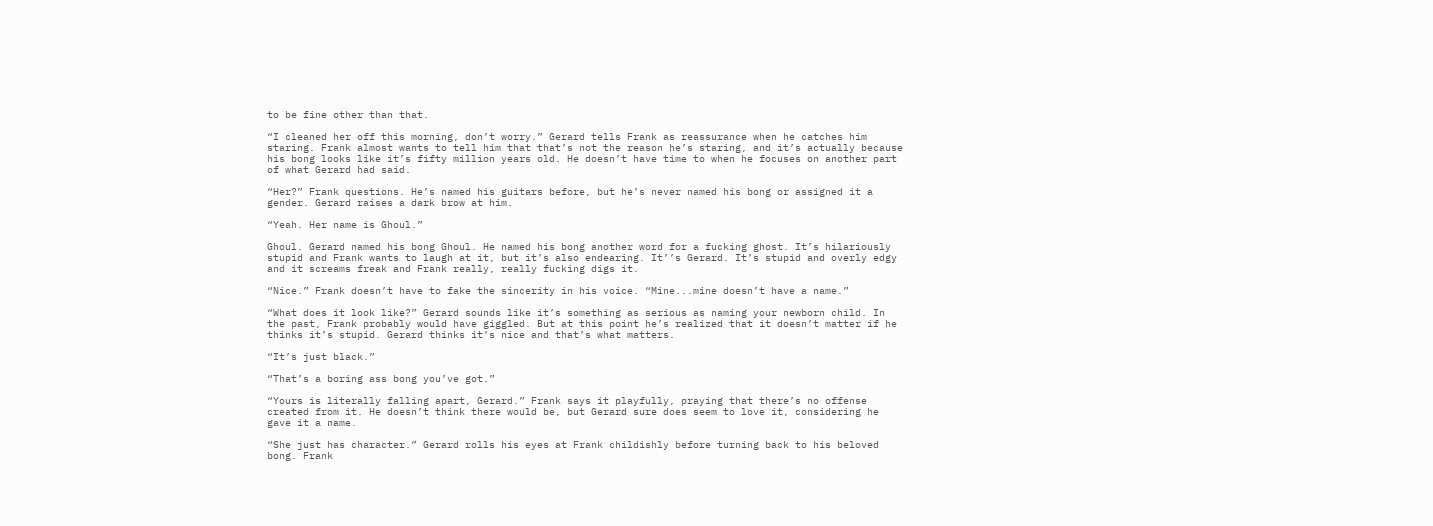to be fine other than that.

“I cleaned her off this morning, don’t worry.” Gerard tells Frank as reassurance when he catches him staring. Frank almost wants to tell him that that’s not the reason he’s staring, and it’s actually because his bong looks like it’s fifty million years old. He doesn’t have time to when he focuses on another part of what Gerard had said.

“Her?” Frank questions. He’s named his guitars before, but he’s never named his bong or assigned it a gender. Gerard raises a dark brow at him.

“Yeah. Her name is Ghoul.”

Ghoul. Gerard named his bong Ghoul. He named his bong another word for a fucking ghost. It’s hilariously stupid and Frank wants to laugh at it, but it’s also endearing. It’’s Gerard. It’s stupid and overly edgy and it screams freak and Frank really, really fucking digs it.

“Nice.” Frank doesn’t have to fake the sincerity in his voice. “Mine...mine doesn’t have a name.”

“What does it look like?” Gerard sounds like it’s something as serious as naming your newborn child. In the past, Frank probably would have giggled. But at this point he’s realized that it doesn’t matter if he thinks it’s stupid. Gerard thinks it’s nice and that’s what matters.

“It’s just black.”

“That’s a boring ass bong you’ve got.”

“Yours is literally falling apart, Gerard.” Frank says it playfully, praying that there’s no offense created from it. He doesn’t think there would be, but Gerard sure does seem to love it, considering he gave it a name.

“She just has character.” Gerard rolls his eyes at Frank childishly before turning back to his beloved bong. Frank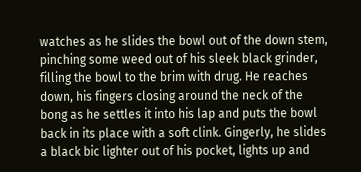watches as he slides the bowl out of the down stem, pinching some weed out of his sleek black grinder, filling the bowl to the brim with drug. He reaches down, his fingers closing around the neck of the bong as he settles it into his lap and puts the bowl back in its place with a soft clink. Gingerly, he slides a black bic lighter out of his pocket, lights up and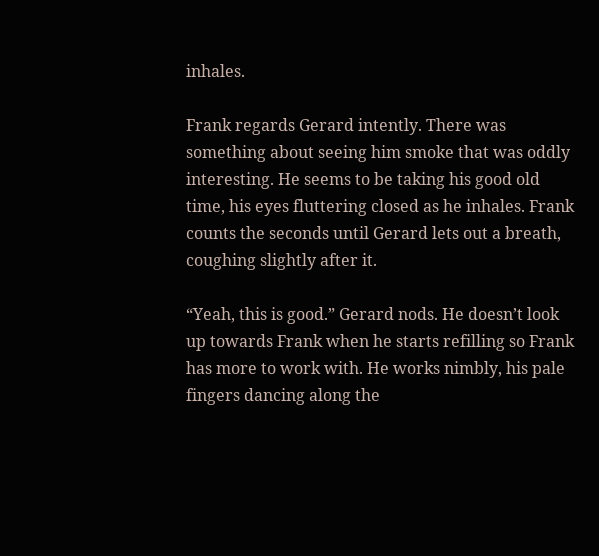inhales.

Frank regards Gerard intently. There was something about seeing him smoke that was oddly interesting. He seems to be taking his good old time, his eyes fluttering closed as he inhales. Frank counts the seconds until Gerard lets out a breath, coughing slightly after it.

“Yeah, this is good.” Gerard nods. He doesn’t look up towards Frank when he starts refilling so Frank has more to work with. He works nimbly, his pale fingers dancing along the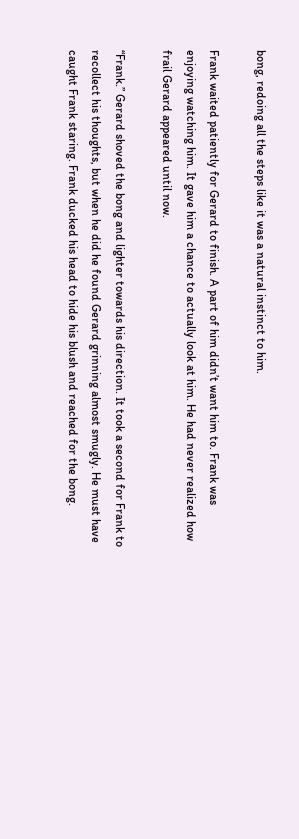bong, redoing all the steps like it was a natural instinct to him.

Frank waited patiently for Gerard to finish. A part of him didn’t want him to. Frank was enjoying watching him. It gave him a chance to actually look at him. He had never realized how frail Gerard appeared until now.

“Frank.” Gerard shoved the bong and lighter towards his direction. It took a second for Frank to recollect his thoughts, but when he did he found Gerard grinning almost smugly. He must have caught Frank staring. Frank ducked his head to hide his blush and reached for the bong.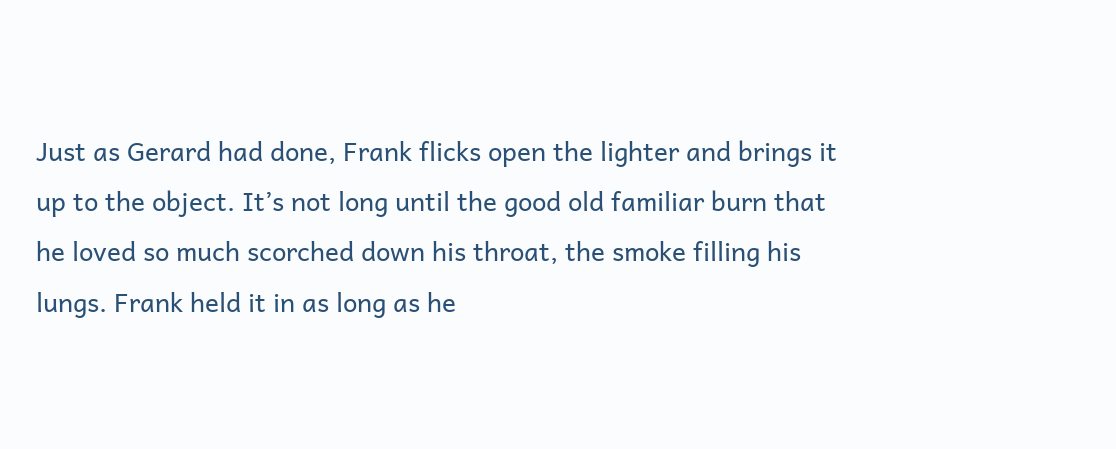Just as Gerard had done, Frank flicks open the lighter and brings it up to the object. It’s not long until the good old familiar burn that he loved so much scorched down his throat, the smoke filling his lungs. Frank held it in as long as he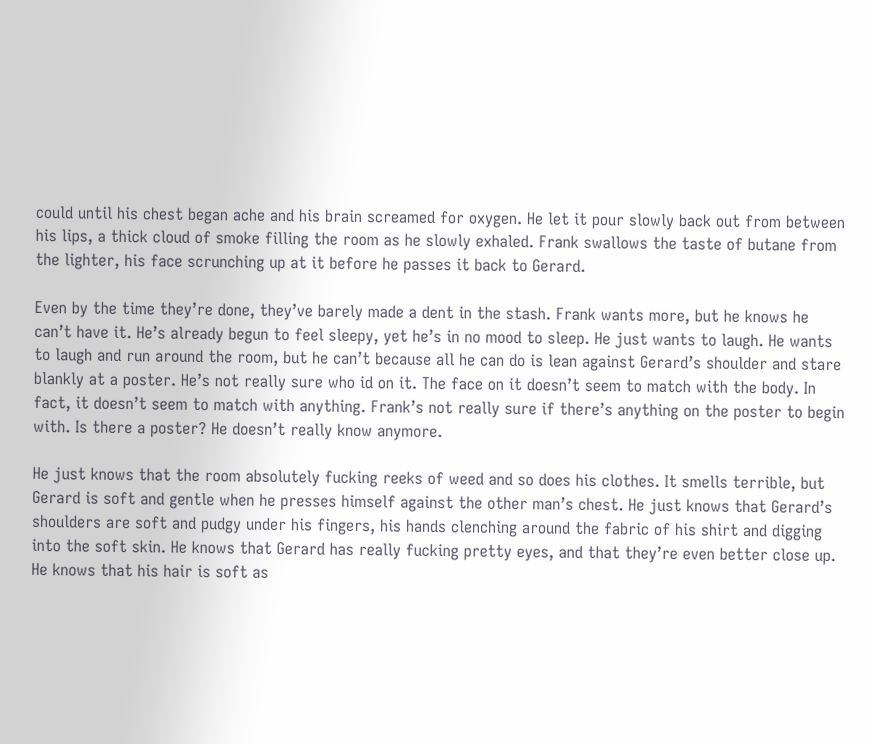could until his chest began ache and his brain screamed for oxygen. He let it pour slowly back out from between his lips, a thick cloud of smoke filling the room as he slowly exhaled. Frank swallows the taste of butane from the lighter, his face scrunching up at it before he passes it back to Gerard.

Even by the time they’re done, they’ve barely made a dent in the stash. Frank wants more, but he knows he can’t have it. He’s already begun to feel sleepy, yet he’s in no mood to sleep. He just wants to laugh. He wants to laugh and run around the room, but he can’t because all he can do is lean against Gerard’s shoulder and stare blankly at a poster. He’s not really sure who id on it. The face on it doesn’t seem to match with the body. In fact, it doesn’t seem to match with anything. Frank’s not really sure if there’s anything on the poster to begin with. Is there a poster? He doesn’t really know anymore.

He just knows that the room absolutely fucking reeks of weed and so does his clothes. It smells terrible, but Gerard is soft and gentle when he presses himself against the other man’s chest. He just knows that Gerard’s shoulders are soft and pudgy under his fingers, his hands clenching around the fabric of his shirt and digging into the soft skin. He knows that Gerard has really fucking pretty eyes, and that they’re even better close up. He knows that his hair is soft as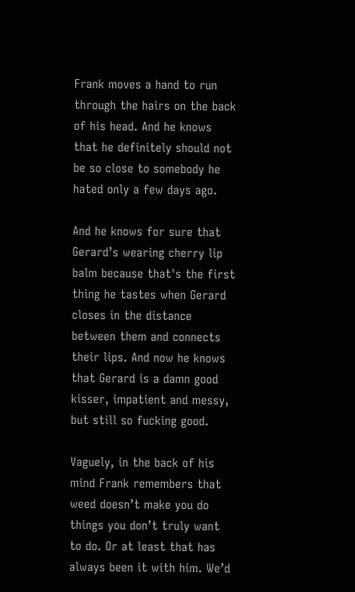Frank moves a hand to run through the hairs on the back of his head. And he knows that he definitely should not be so close to somebody he hated only a few days ago.

And he knows for sure that Gerard’s wearing cherry lip balm because that's the first thing he tastes when Gerard closes in the distance between them and connects their lips. And now he knows that Gerard is a damn good kisser, impatient and messy, but still so fucking good.

Vaguely, in the back of his mind Frank remembers that weed doesn’t make you do things you don’t truly want to do. Or at least that has always been it with him. We’d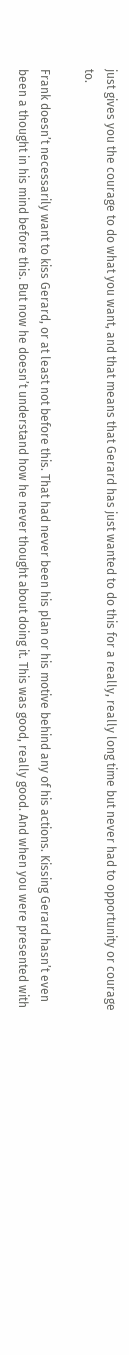just gives you the courage to do what you want, and that means that Gerard has just wanted to do this for a really, really long time but never had to opportunity or courage to.

Frank doesn’t necessarily want to kiss Gerard, or at least not before this. That had never been his plan or his motive behind any of his actions. Kissing Gerard hasn’t even been a thought in his mind before this. But now he doesn’t understand how he never thought about doing it. This was good, really good. And when you were presented with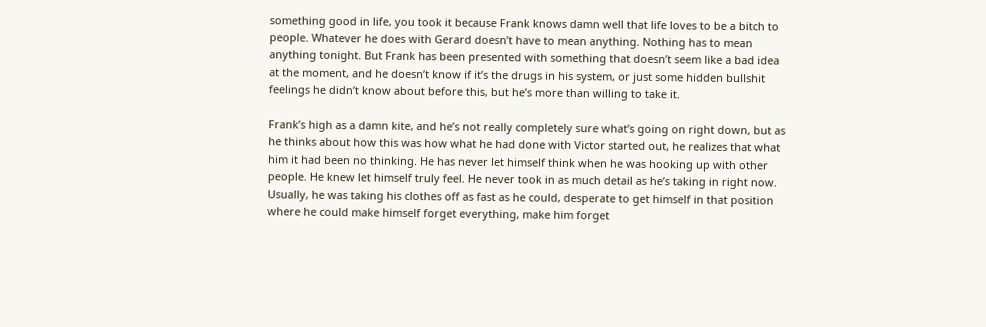something good in life, you took it because Frank knows damn well that life loves to be a bitch to people. Whatever he does with Gerard doesn’t have to mean anything. Nothing has to mean anything tonight. But Frank has been presented with something that doesn’t seem like a bad idea at the moment, and he doesn’t know if it’s the drugs in his system, or just some hidden bullshit feelings he didn’t know about before this, but he’s more than willing to take it.

Frank’s high as a damn kite, and he’s not really completely sure what’s going on right down, but as he thinks about how this was how what he had done with Victor started out, he realizes that what him it had been no thinking. He has never let himself think when he was hooking up with other people. He knew let himself truly feel. He never took in as much detail as he’s taking in right now. Usually, he was taking his clothes off as fast as he could, desperate to get himself in that position where he could make himself forget everything, make him forget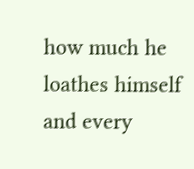how much he loathes himself and every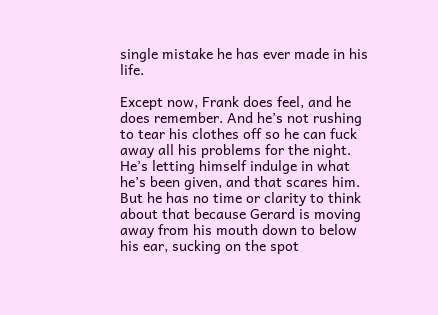single mistake he has ever made in his life.

Except now, Frank does feel, and he does remember. And he’s not rushing to tear his clothes off so he can fuck away all his problems for the night. He’s letting himself indulge in what he’s been given, and that scares him. But he has no time or clarity to think about that because Gerard is moving away from his mouth down to below his ear, sucking on the spot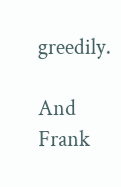greedily.

And Frank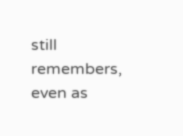still remembers, even as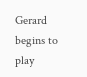Gerard begins to play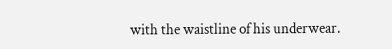with the waistline of his underwear.